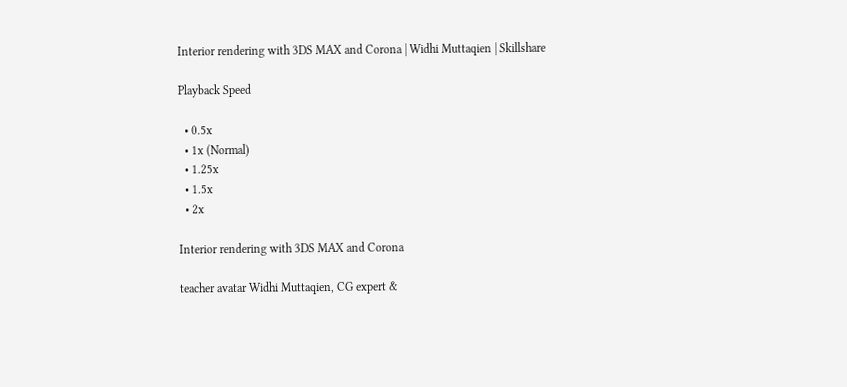Interior rendering with 3DS MAX and Corona | Widhi Muttaqien | Skillshare

Playback Speed

  • 0.5x
  • 1x (Normal)
  • 1.25x
  • 1.5x
  • 2x

Interior rendering with 3DS MAX and Corona

teacher avatar Widhi Muttaqien, CG expert &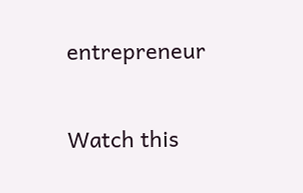entrepreneur

Watch this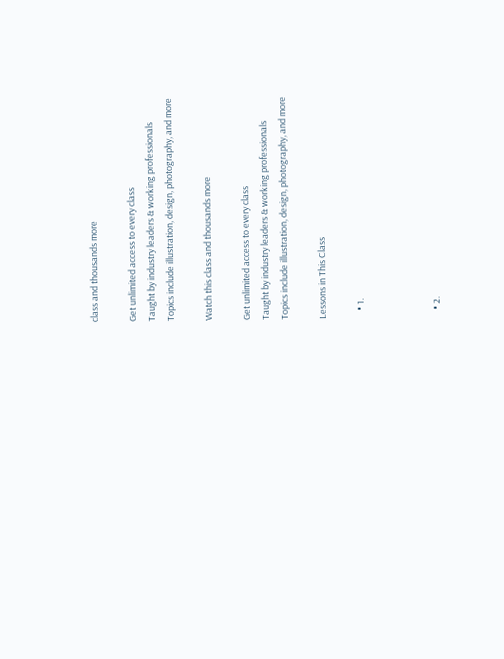class and thousands more

Get unlimited access to every class
Taught by industry leaders & working professionals
Topics include illustration, design, photography, and more

Watch this class and thousands more

Get unlimited access to every class
Taught by industry leaders & working professionals
Topics include illustration, design, photography, and more

Lessons in This Class

    • 1.



    • 2.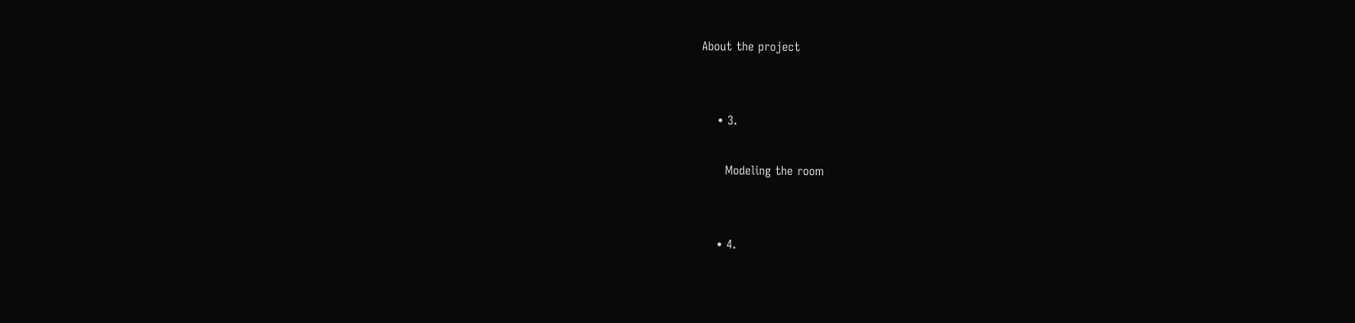About the project


    • 3.

      Modeling the room


    • 4.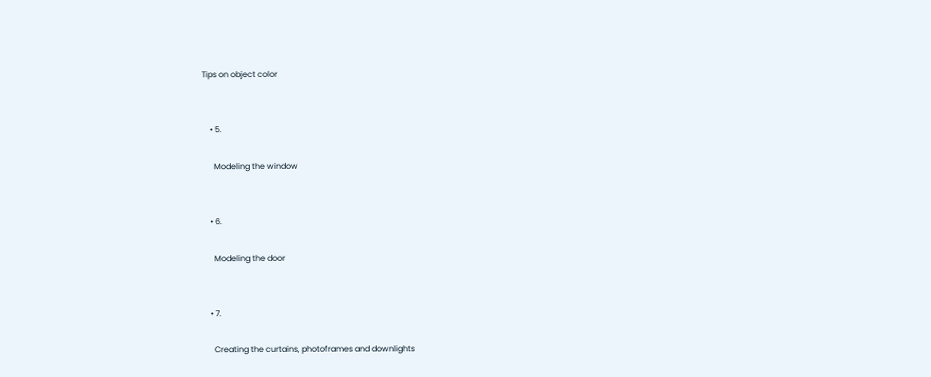Tips on object color


    • 5.

      Modeling the window


    • 6.

      Modeling the door


    • 7.

      Creating the curtains, photoframes and downlights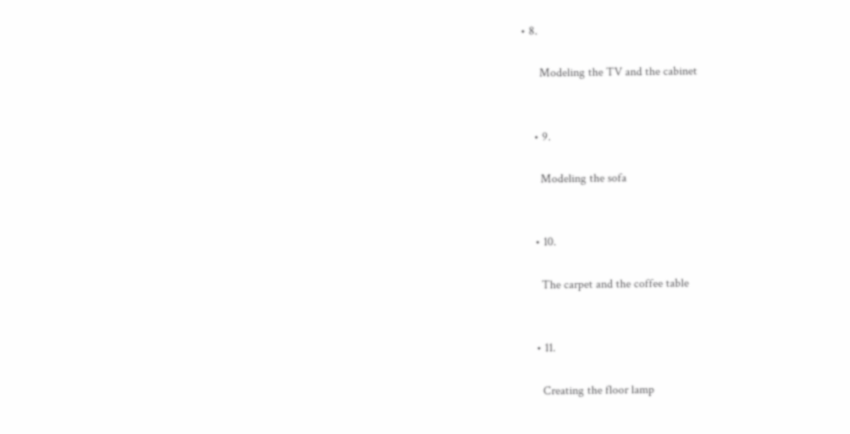• 8.

      Modeling the TV and the cabinet


    • 9.

      Modeling the sofa


    • 10.

      The carpet and the coffee table


    • 11.

      Creating the floor lamp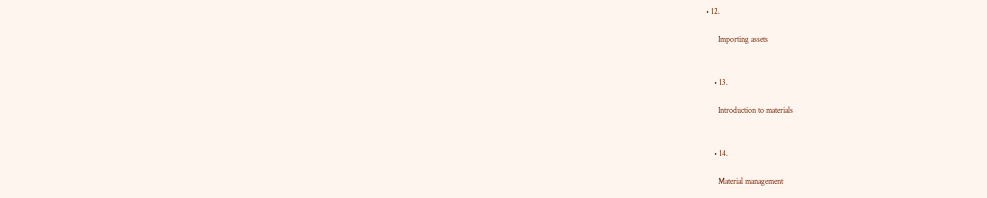• 12.

      Importing assets


    • 13.

      Introduction to materials


    • 14.

      Material management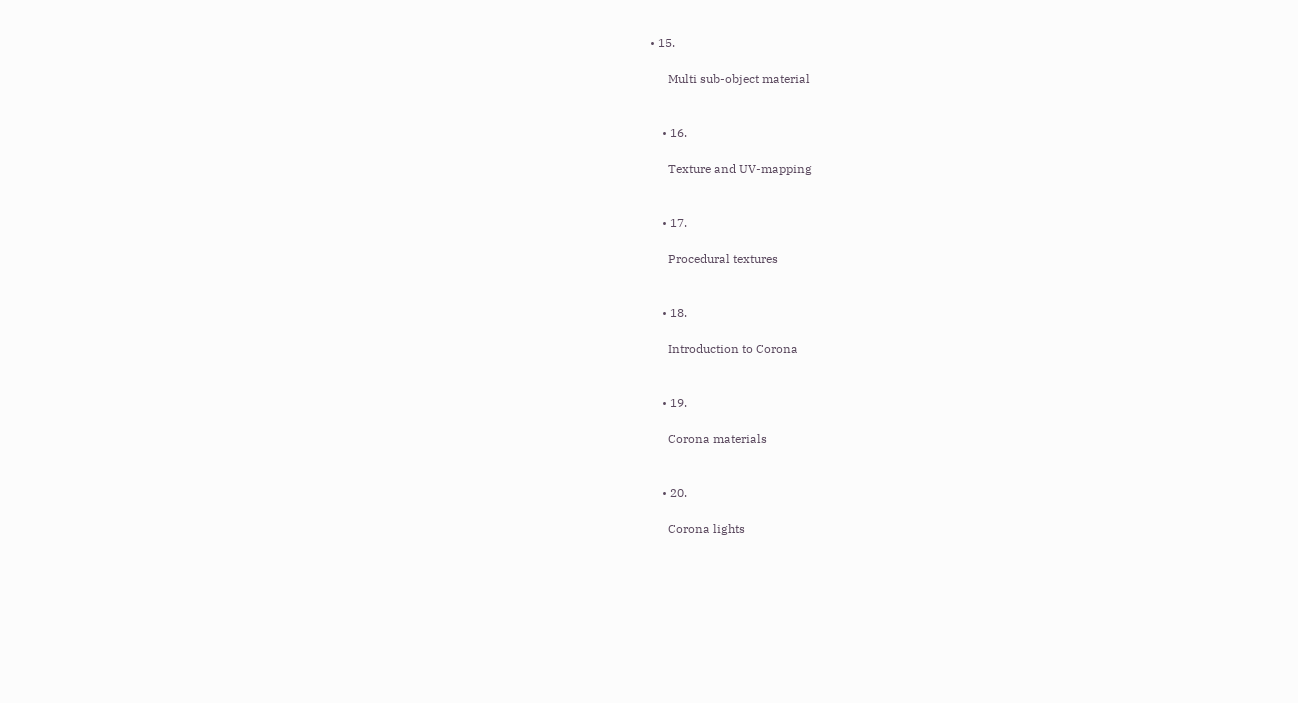• 15.

      Multi sub-object material


    • 16.

      Texture and UV-mapping


    • 17.

      Procedural textures


    • 18.

      Introduction to Corona


    • 19.

      Corona materials


    • 20.

      Corona lights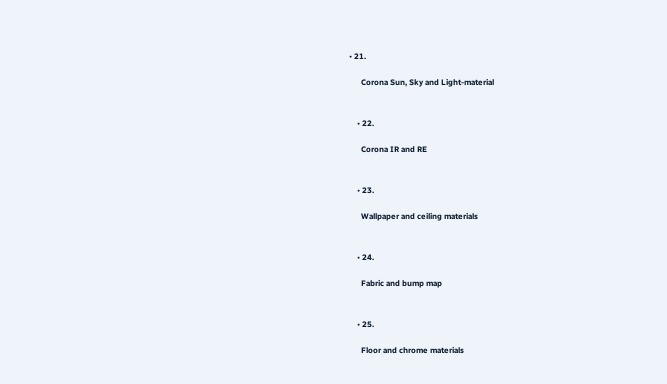• 21.

      Corona Sun, Sky and Light-material


    • 22.

      Corona IR and RE


    • 23.

      Wallpaper and ceiling materials


    • 24.

      Fabric and bump map


    • 25.

      Floor and chrome materials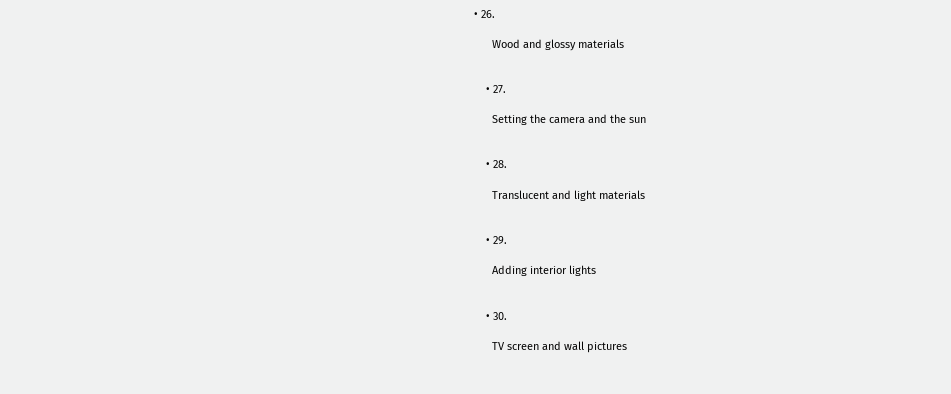• 26.

      Wood and glossy materials


    • 27.

      Setting the camera and the sun


    • 28.

      Translucent and light materials


    • 29.

      Adding interior lights


    • 30.

      TV screen and wall pictures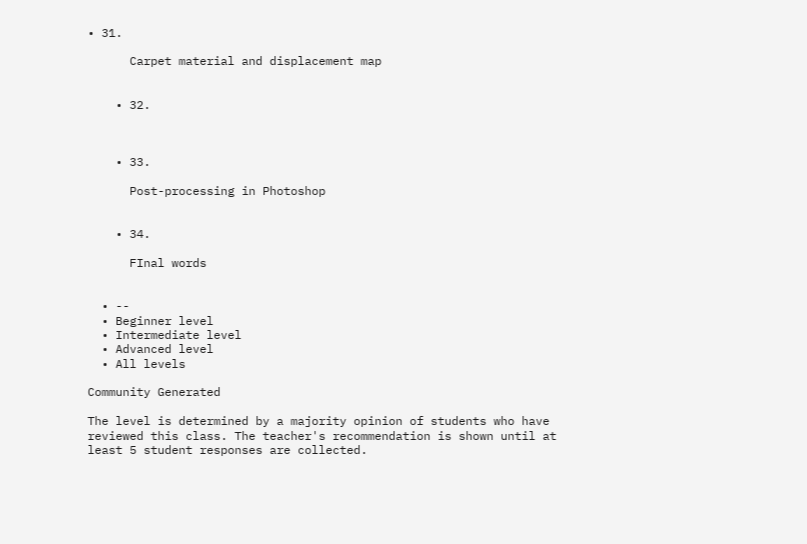• 31.

      Carpet material and displacement map


    • 32.



    • 33.

      Post-processing in Photoshop


    • 34.

      FInal words


  • --
  • Beginner level
  • Intermediate level
  • Advanced level
  • All levels

Community Generated

The level is determined by a majority opinion of students who have reviewed this class. The teacher's recommendation is shown until at least 5 student responses are collected.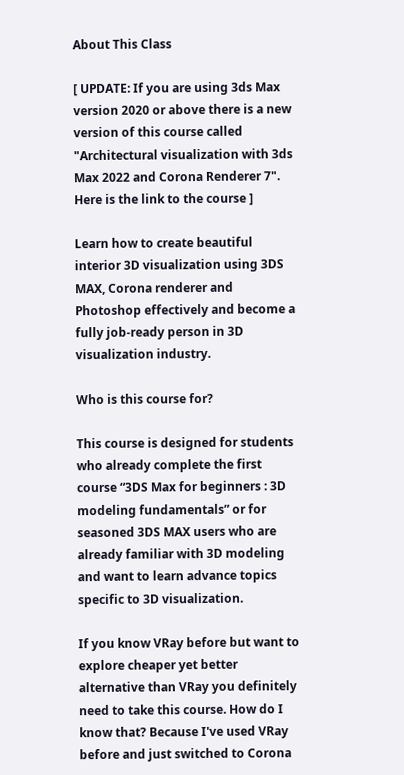About This Class

[ UPDATE: If you are using 3ds Max version 2020 or above there is a new version of this course called "Architectural visualization with 3ds Max 2022 and Corona Renderer 7". Here is the link to the course ]

Learn how to create beautiful interior 3D visualization using 3DS MAX, Corona renderer and Photoshop effectively and become a fully job-ready person in 3D visualization industry.

Who is this course for?

This course is designed for students who already complete the first course “3DS Max for beginners : 3D modeling fundamentals” or for seasoned 3DS MAX users who are already familiar with 3D modeling and want to learn advance topics specific to 3D visualization.

If you know VRay before but want to explore cheaper yet better alternative than VRay you definitely need to take this course. How do I know that? Because I've used VRay before and just switched to Corona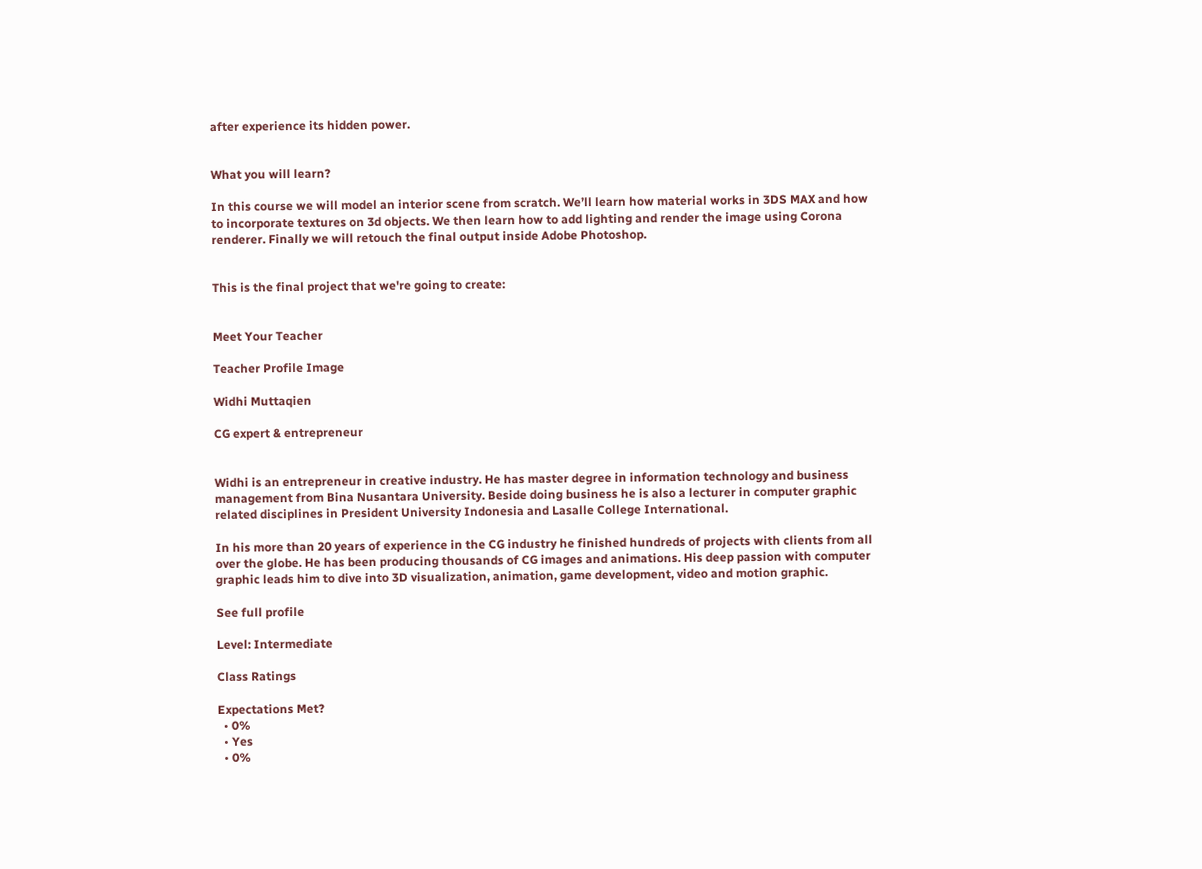after experience its hidden power.


What you will learn?

In this course we will model an interior scene from scratch. We’ll learn how material works in 3DS MAX and how to incorporate textures on 3d objects. We then learn how to add lighting and render the image using Corona renderer. Finally we will retouch the final output inside Adobe Photoshop.


This is the final project that we're going to create:


Meet Your Teacher

Teacher Profile Image

Widhi Muttaqien

CG expert & entrepreneur


Widhi is an entrepreneur in creative industry. He has master degree in information technology and business management from Bina Nusantara University. Beside doing business he is also a lecturer in computer graphic related disciplines in President University Indonesia and Lasalle College International.

In his more than 20 years of experience in the CG industry he finished hundreds of projects with clients from all over the globe. He has been producing thousands of CG images and animations. His deep passion with computer graphic leads him to dive into 3D visualization, animation, game development, video and motion graphic.

See full profile

Level: Intermediate

Class Ratings

Expectations Met?
  • 0%
  • Yes
  • 0%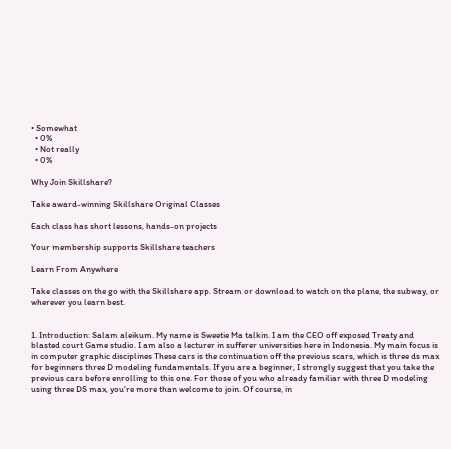• Somewhat
  • 0%
  • Not really
  • 0%

Why Join Skillshare?

Take award-winning Skillshare Original Classes

Each class has short lessons, hands-on projects

Your membership supports Skillshare teachers

Learn From Anywhere

Take classes on the go with the Skillshare app. Stream or download to watch on the plane, the subway, or wherever you learn best.


1. Introduction: Salam aleikum. My name is Sweetie Ma talkin. I am the CEO off exposed Treaty and blasted court Game studio. I am also a lecturer in sufferer universities here in Indonesia. My main focus is in computer graphic disciplines These cars is the continuation off the previous scars, which is three ds max for beginners three D modeling fundamentals. If you are a beginner, I strongly suggest that you take the previous cars before enrolling to this one. For those of you who already familiar with three D modeling using three DS max, you're more than welcome to join. Of course, in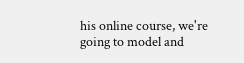his online course, we're going to model and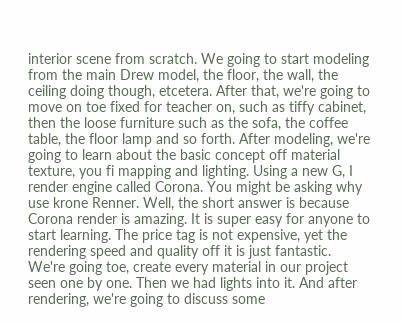interior scene from scratch. We going to start modeling from the main Drew model, the floor, the wall, the ceiling doing though, etcetera. After that, we're going to move on toe fixed for teacher on, such as tiffy cabinet, then the loose furniture such as the sofa, the coffee table, the floor lamp and so forth. After modeling, we're going to learn about the basic concept off material texture, you fi mapping and lighting. Using a new G, I render engine called Corona. You might be asking why use krone Renner. Well, the short answer is because Corona render is amazing. It is super easy for anyone to start learning. The price tag is not expensive, yet the rendering speed and quality off it is just fantastic. We're going toe, create every material in our project seen one by one. Then we had lights into it. And after rendering, we're going to discuss some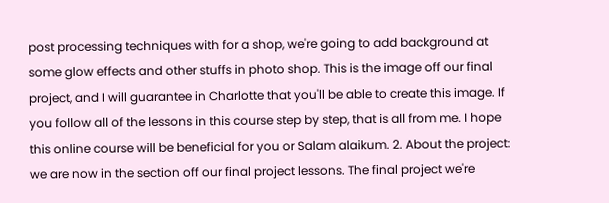post processing techniques with for a shop, we're going to add background at some glow effects and other stuffs in photo shop. This is the image off our final project, and I will guarantee in Charlotte that you'll be able to create this image. If you follow all of the lessons in this course step by step, that is all from me. I hope this online course will be beneficial for you or Salam alaikum. 2. About the project: we are now in the section off our final project lessons. The final project we're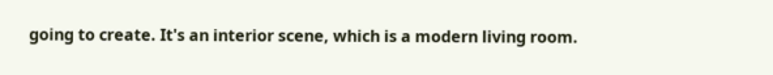going to create. It's an interior scene, which is a modern living room.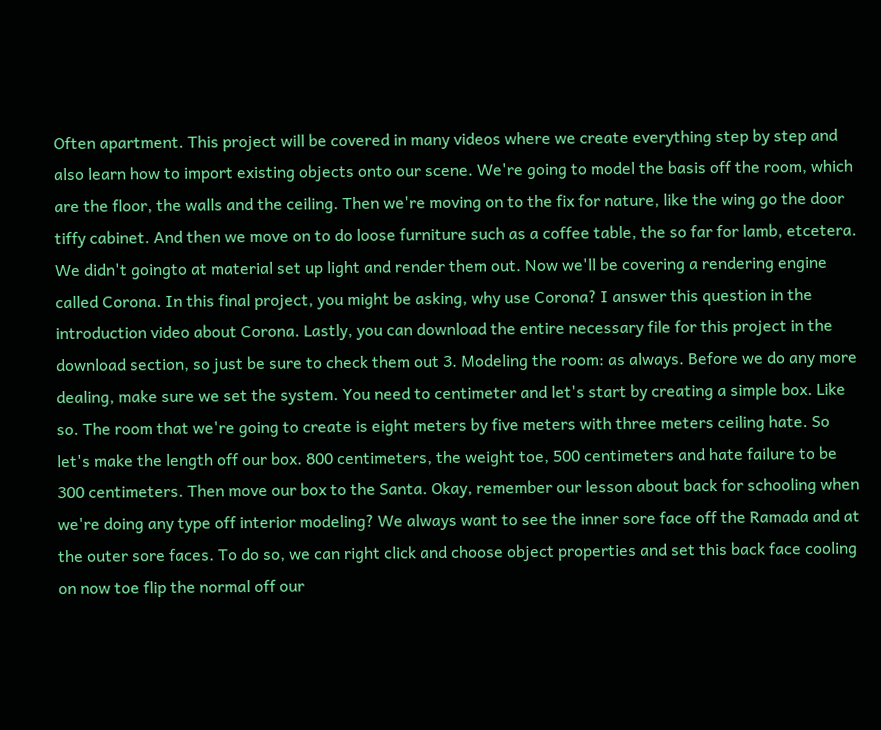Often apartment. This project will be covered in many videos where we create everything step by step and also learn how to import existing objects onto our scene. We're going to model the basis off the room, which are the floor, the walls and the ceiling. Then we're moving on to the fix for nature, like the wing go the door tiffy cabinet. And then we move on to do loose furniture such as a coffee table, the so far for lamb, etcetera. We didn't goingto at material set up light and render them out. Now we'll be covering a rendering engine called Corona. In this final project, you might be asking, why use Corona? I answer this question in the introduction video about Corona. Lastly, you can download the entire necessary file for this project in the download section, so just be sure to check them out 3. Modeling the room: as always. Before we do any more dealing, make sure we set the system. You need to centimeter and let's start by creating a simple box. Like so. The room that we're going to create is eight meters by five meters with three meters ceiling hate. So let's make the length off our box. 800 centimeters, the weight toe, 500 centimeters and hate failure to be 300 centimeters. Then move our box to the Santa. Okay, remember our lesson about back for schooling when we're doing any type off interior modeling? We always want to see the inner sore face off the Ramada and at the outer sore faces. To do so, we can right click and choose object properties and set this back face cooling on now toe flip the normal off our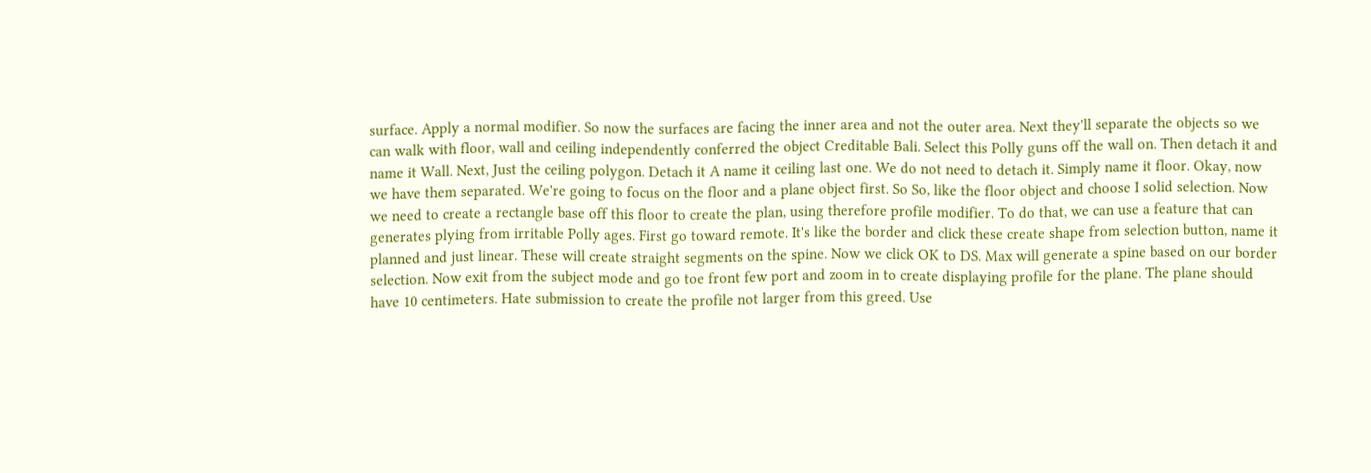surface. Apply a normal modifier. So now the surfaces are facing the inner area and not the outer area. Next they'll separate the objects so we can walk with floor, wall and ceiling independently conferred the object Creditable Bali. Select this Polly guns off the wall on. Then detach it and name it Wall. Next, Just the ceiling polygon. Detach it A name it ceiling last one. We do not need to detach it. Simply name it floor. Okay, now we have them separated. We're going to focus on the floor and a plane object first. So So, like the floor object and choose I solid selection. Now we need to create a rectangle base off this floor to create the plan, using therefore profile modifier. To do that, we can use a feature that can generates plying from irritable Polly ages. First go toward remote. It's like the border and click these create shape from selection button, name it planned and just linear. These will create straight segments on the spine. Now we click OK to DS. Max will generate a spine based on our border selection. Now exit from the subject mode and go toe front few port and zoom in to create displaying profile for the plane. The plane should have 10 centimeters. Hate submission to create the profile not larger from this greed. Use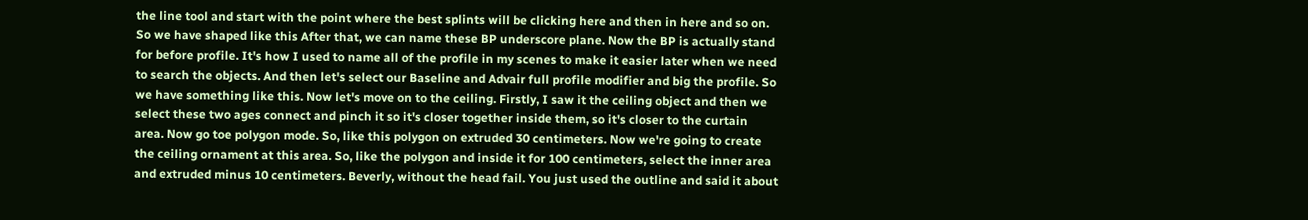the line tool and start with the point where the best splints will be clicking here and then in here and so on. So we have shaped like this After that, we can name these BP underscore plane. Now the BP is actually stand for before profile. It's how I used to name all of the profile in my scenes to make it easier later when we need to search the objects. And then let's select our Baseline and Advair full profile modifier and big the profile. So we have something like this. Now let's move on to the ceiling. Firstly, I saw it the ceiling object and then we select these two ages connect and pinch it so it's closer together inside them, so it's closer to the curtain area. Now go toe polygon mode. So, like this polygon on extruded 30 centimeters. Now we're going to create the ceiling ornament at this area. So, like the polygon and inside it for 100 centimeters, select the inner area and extruded minus 10 centimeters. Beverly, without the head fail. You just used the outline and said it about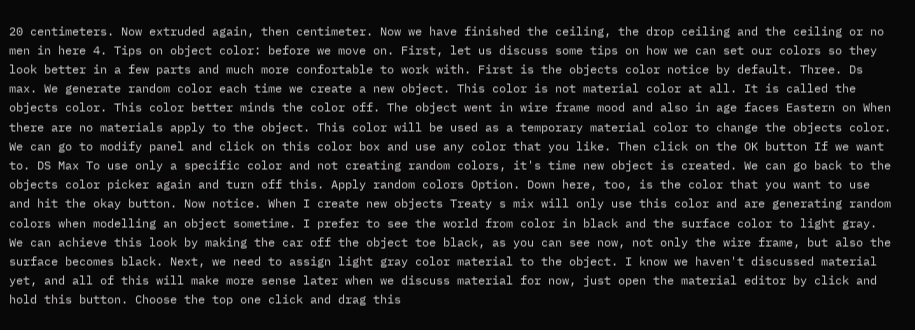20 centimeters. Now extruded again, then centimeter. Now we have finished the ceiling, the drop ceiling and the ceiling or no men in here 4. Tips on object color: before we move on. First, let us discuss some tips on how we can set our colors so they look better in a few parts and much more confortable to work with. First is the objects color notice by default. Three. Ds max. We generate random color each time we create a new object. This color is not material color at all. It is called the objects color. This color better minds the color off. The object went in wire frame mood and also in age faces Eastern on When there are no materials apply to the object. This color will be used as a temporary material color to change the objects color. We can go to modify panel and click on this color box and use any color that you like. Then click on the OK button If we want to. DS Max To use only a specific color and not creating random colors, it's time new object is created. We can go back to the objects color picker again and turn off this. Apply random colors Option. Down here, too, is the color that you want to use and hit the okay button. Now notice. When I create new objects Treaty s mix will only use this color and are generating random colors when modelling an object sometime. I prefer to see the world from color in black and the surface color to light gray. We can achieve this look by making the car off the object toe black, as you can see now, not only the wire frame, but also the surface becomes black. Next, we need to assign light gray color material to the object. I know we haven't discussed material yet, and all of this will make more sense later when we discuss material for now, just open the material editor by click and hold this button. Choose the top one click and drag this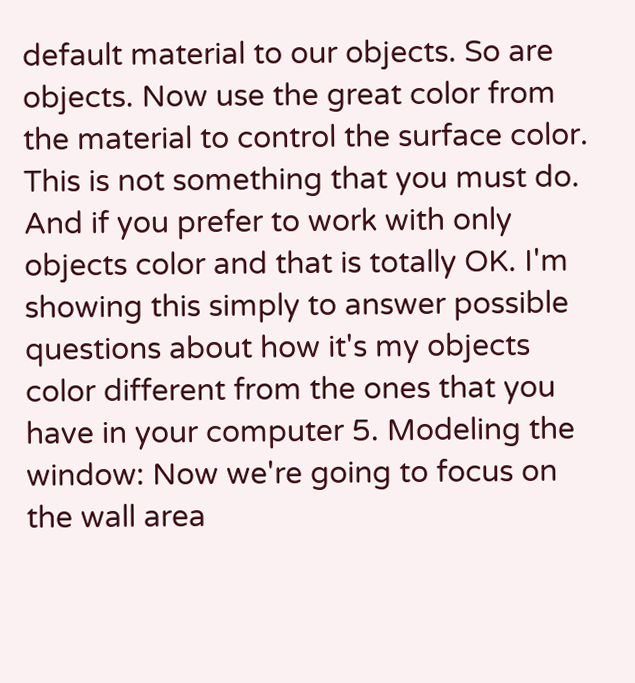default material to our objects. So are objects. Now use the great color from the material to control the surface color. This is not something that you must do. And if you prefer to work with only objects color and that is totally OK. I'm showing this simply to answer possible questions about how it's my objects color different from the ones that you have in your computer 5. Modeling the window: Now we're going to focus on the wall area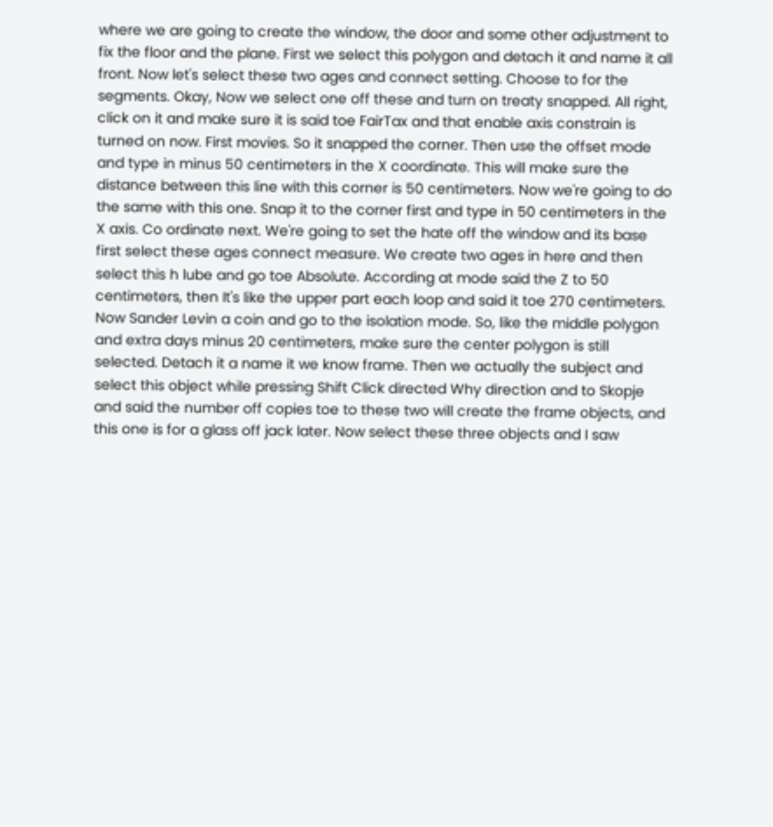where we are going to create the window, the door and some other adjustment to fix the floor and the plane. First we select this polygon and detach it and name it all front. Now let's select these two ages and connect setting. Choose to for the segments. Okay, Now we select one off these and turn on treaty snapped. All right, click on it and make sure it is said toe FairTax and that enable axis constrain is turned on now. First movies. So it snapped the corner. Then use the offset mode and type in minus 50 centimeters in the X coordinate. This will make sure the distance between this line with this corner is 50 centimeters. Now we're going to do the same with this one. Snap it to the corner first and type in 50 centimeters in the X axis. Co ordinate next. We're going to set the hate off the window and its base first select these ages connect measure. We create two ages in here and then select this h lube and go toe Absolute. According at mode said the Z to 50 centimeters, then It's like the upper part each loop and said it toe 270 centimeters. Now Sander Levin a coin and go to the isolation mode. So, like the middle polygon and extra days minus 20 centimeters, make sure the center polygon is still selected. Detach it a name it we know frame. Then we actually the subject and select this object while pressing Shift Click directed Why direction and to Skopje and said the number off copies toe to these two will create the frame objects, and this one is for a glass off jack later. Now select these three objects and I saw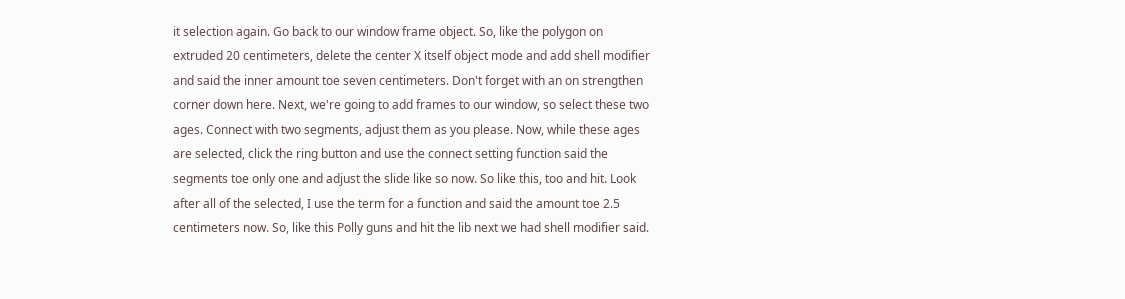it selection again. Go back to our window frame object. So, like the polygon on extruded 20 centimeters, delete the center X itself object mode and add shell modifier and said the inner amount toe seven centimeters. Don't forget with an on strengthen corner down here. Next, we're going to add frames to our window, so select these two ages. Connect with two segments, adjust them as you please. Now, while these ages are selected, click the ring button and use the connect setting function said the segments toe only one and adjust the slide like so now. So like this, too and hit. Look after all of the selected, I use the term for a function and said the amount toe 2.5 centimeters now. So, like this Polly guns and hit the lib next we had shell modifier said.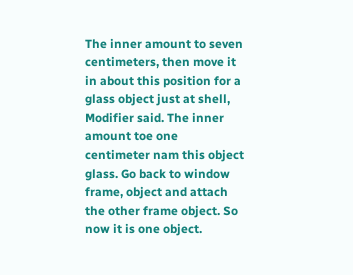The inner amount to seven centimeters, then move it in about this position for a glass object just at shell, Modifier said. The inner amount toe one centimeter nam this object glass. Go back to window frame, object and attach the other frame object. So now it is one object.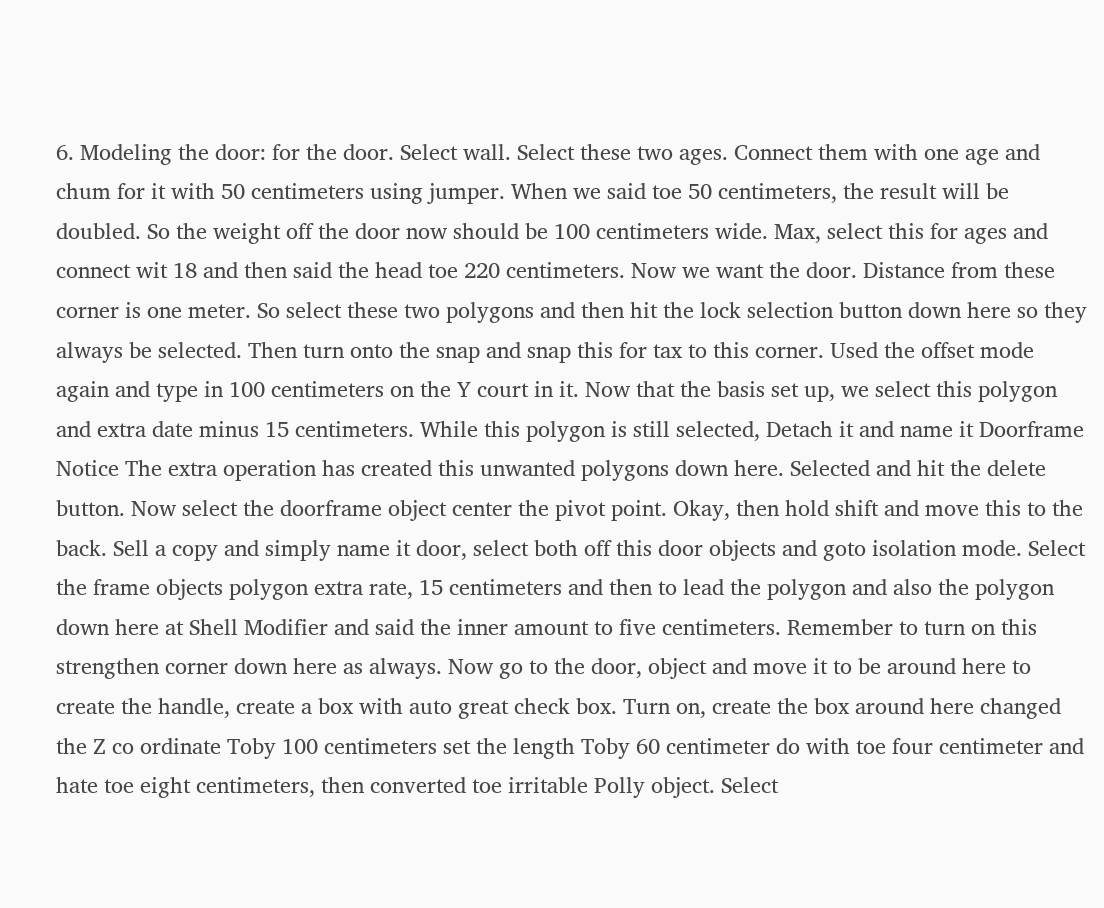6. Modeling the door: for the door. Select wall. Select these two ages. Connect them with one age and chum for it with 50 centimeters using jumper. When we said toe 50 centimeters, the result will be doubled. So the weight off the door now should be 100 centimeters wide. Max, select this for ages and connect wit 18 and then said the head toe 220 centimeters. Now we want the door. Distance from these corner is one meter. So select these two polygons and then hit the lock selection button down here so they always be selected. Then turn onto the snap and snap this for tax to this corner. Used the offset mode again and type in 100 centimeters on the Y court in it. Now that the basis set up, we select this polygon and extra date minus 15 centimeters. While this polygon is still selected, Detach it and name it Doorframe Notice The extra operation has created this unwanted polygons down here. Selected and hit the delete button. Now select the doorframe object center the pivot point. Okay, then hold shift and move this to the back. Sell a copy and simply name it door, select both off this door objects and goto isolation mode. Select the frame objects polygon extra rate, 15 centimeters and then to lead the polygon and also the polygon down here at Shell Modifier and said the inner amount to five centimeters. Remember to turn on this strengthen corner down here as always. Now go to the door, object and move it to be around here to create the handle, create a box with auto great check box. Turn on, create the box around here changed the Z co ordinate Toby 100 centimeters set the length Toby 60 centimeter do with toe four centimeter and hate toe eight centimeters, then converted toe irritable Polly object. Select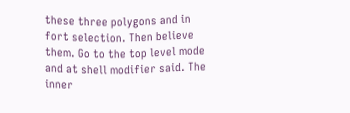these three polygons and in fort selection. Then believe them. Go to the top level mode and at shell modifier said. The inner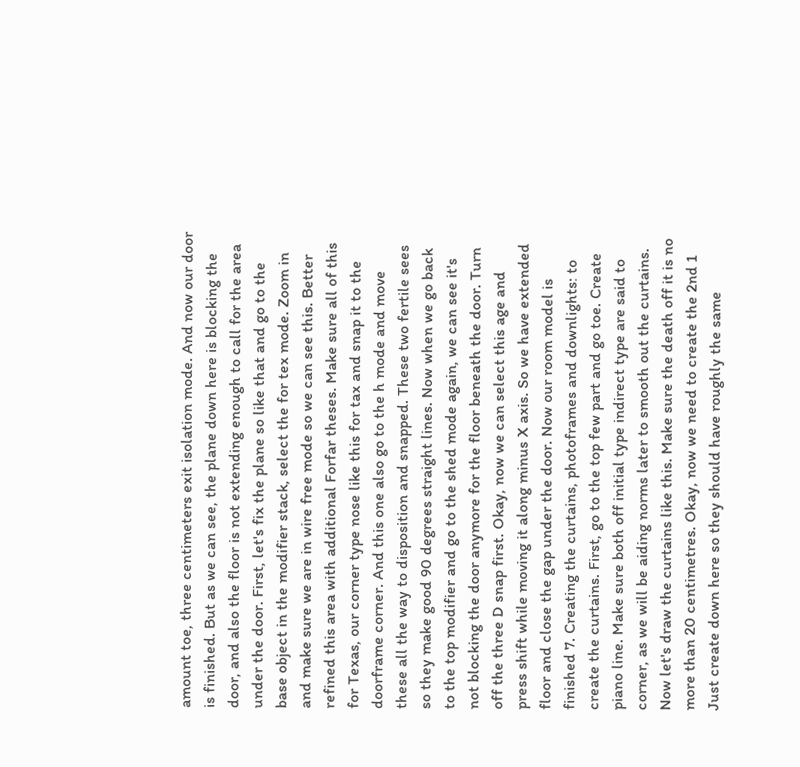amount toe, three centimeters exit isolation mode. And now our door is finished. But as we can see, the plane down here is blocking the door, and also the floor is not extending enough to call for the area under the door. First, let's fix the plane so like that and go to the base object in the modifier stack, select the for tex mode. Zoom in and make sure we are in wire free mode so we can see this. Better refined this area with additional Forfar theses. Make sure all of this for Texas, our corner type nose like this for tax and snap it to the doorframe corner. And this one also go to the h mode and move these all the way to disposition and snapped. These two fertile sees so they make good 90 degrees straight lines. Now when we go back to the top modifier and go to the shed mode again, we can see it's not blocking the door anymore for the floor beneath the door. Turn off the three D snap first. Okay, now we can select this age and press shift while moving it along minus X axis. So we have extended floor and close the gap under the door. Now our room model is finished 7. Creating the curtains, photoframes and downlights: to create the curtains. First, go to the top few part and go toe. Create piano line. Make sure both off initial type indirect type are said to corner, as we will be aiding norms later to smooth out the curtains. Now let's draw the curtains like this. Make sure the death off it is no more than 20 centimetres. Okay, now we need to create the 2nd 1 Just create down here so they should have roughly the same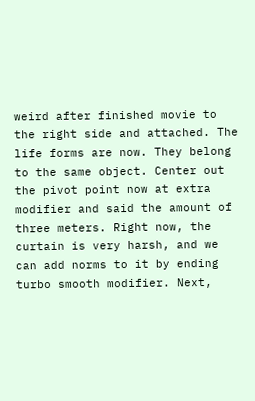weird after finished movie to the right side and attached. The life forms are now. They belong to the same object. Center out the pivot point now at extra modifier and said the amount of three meters. Right now, the curtain is very harsh, and we can add norms to it by ending turbo smooth modifier. Next,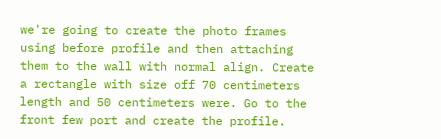we're going to create the photo frames using before profile and then attaching them to the wall with normal align. Create a rectangle with size off 70 centimeters length and 50 centimeters were. Go to the front few port and create the profile.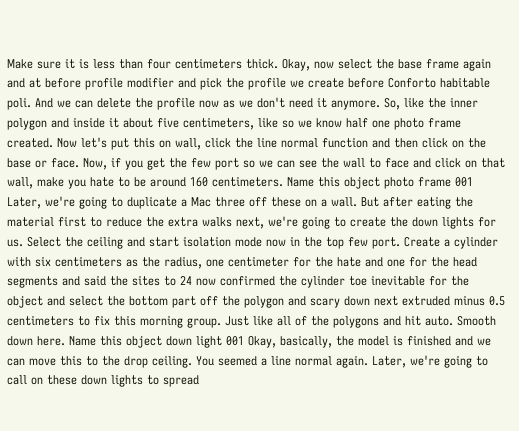Make sure it is less than four centimeters thick. Okay, now select the base frame again and at before profile modifier and pick the profile we create before Conforto habitable poli. And we can delete the profile now as we don't need it anymore. So, like the inner polygon and inside it about five centimeters, like so we know half one photo frame created. Now let's put this on wall, click the line normal function and then click on the base or face. Now, if you get the few port so we can see the wall to face and click on that wall, make you hate to be around 160 centimeters. Name this object photo frame 001 Later, we're going to duplicate a Mac three off these on a wall. But after eating the material first to reduce the extra walks next, we're going to create the down lights for us. Select the ceiling and start isolation mode now in the top few port. Create a cylinder with six centimeters as the radius, one centimeter for the hate and one for the head segments and said the sites to 24 now confirmed the cylinder toe inevitable for the object and select the bottom part off the polygon and scary down next extruded minus 0.5 centimeters to fix this morning group. Just like all of the polygons and hit auto. Smooth down here. Name this object down light 001 Okay, basically, the model is finished and we can move this to the drop ceiling. You seemed a line normal again. Later, we're going to call on these down lights to spread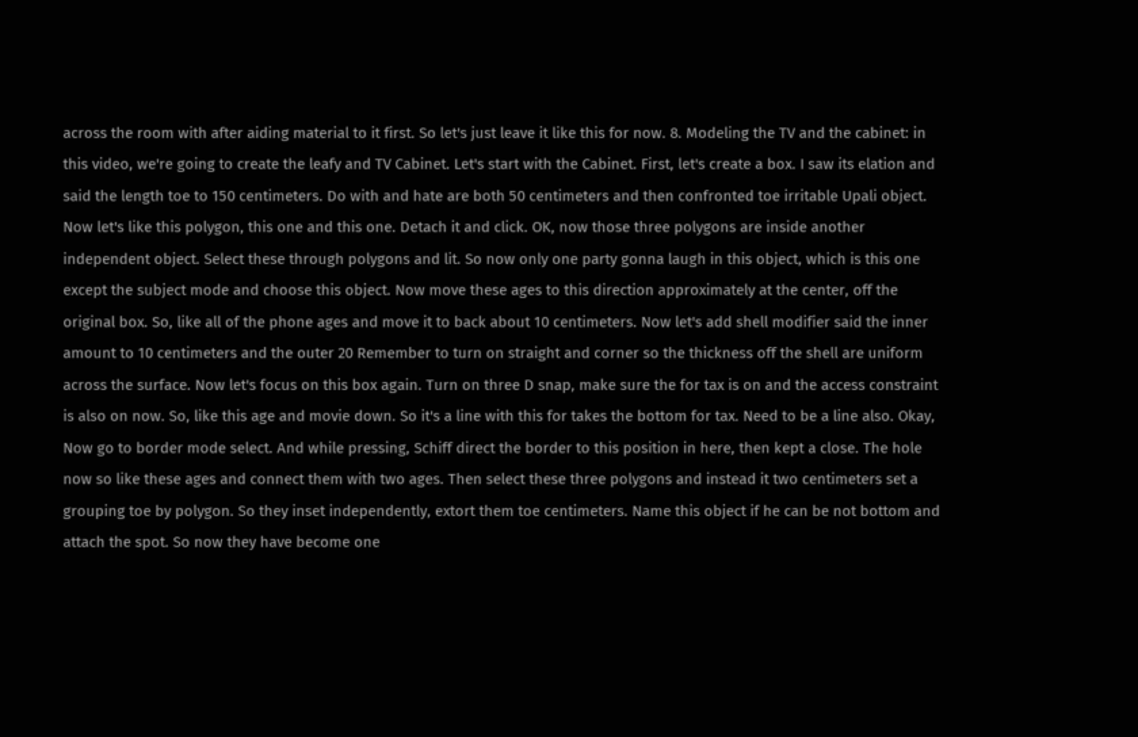across the room with after aiding material to it first. So let's just leave it like this for now. 8. Modeling the TV and the cabinet: in this video, we're going to create the leafy and TV Cabinet. Let's start with the Cabinet. First, let's create a box. I saw its elation and said the length toe to 150 centimeters. Do with and hate are both 50 centimeters and then confronted toe irritable Upali object. Now let's like this polygon, this one and this one. Detach it and click. OK, now those three polygons are inside another independent object. Select these through polygons and lit. So now only one party gonna laugh in this object, which is this one except the subject mode and choose this object. Now move these ages to this direction approximately at the center, off the original box. So, like all of the phone ages and move it to back about 10 centimeters. Now let's add shell modifier said the inner amount to 10 centimeters and the outer 20 Remember to turn on straight and corner so the thickness off the shell are uniform across the surface. Now let's focus on this box again. Turn on three D snap, make sure the for tax is on and the access constraint is also on now. So, like this age and movie down. So it's a line with this for takes the bottom for tax. Need to be a line also. Okay, Now go to border mode select. And while pressing, Schiff direct the border to this position in here, then kept a close. The hole now so like these ages and connect them with two ages. Then select these three polygons and instead it two centimeters set a grouping toe by polygon. So they inset independently, extort them toe centimeters. Name this object if he can be not bottom and attach the spot. So now they have become one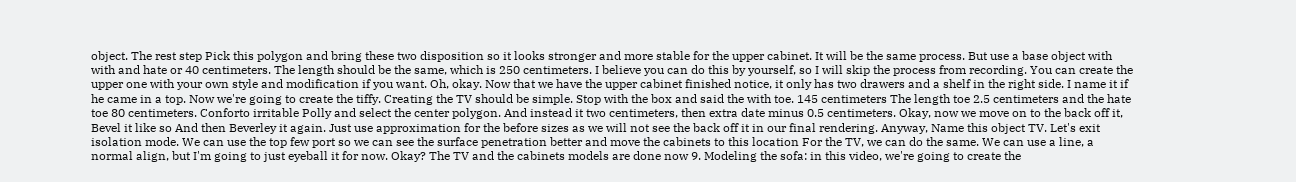object. The rest step Pick this polygon and bring these two disposition so it looks stronger and more stable for the upper cabinet. It will be the same process. But use a base object with with and hate or 40 centimeters. The length should be the same, which is 250 centimeters. I believe you can do this by yourself, so I will skip the process from recording. You can create the upper one with your own style and modification if you want. Oh, okay. Now that we have the upper cabinet finished notice, it only has two drawers and a shelf in the right side. I name it if he came in a top. Now we're going to create the tiffy. Creating the TV should be simple. Stop with the box and said the with toe. 145 centimeters The length toe 2.5 centimeters and the hate toe 80 centimeters. Conforto irritable Polly and select the center polygon. And instead it two centimeters, then extra date minus 0.5 centimeters. Okay, now we move on to the back off it, Bevel it like so And then Beverley it again. Just use approximation for the before sizes as we will not see the back off it in our final rendering. Anyway, Name this object TV. Let's exit isolation mode. We can use the top few port so we can see the surface penetration better and move the cabinets to this location For the TV, we can do the same. We can use a line, a normal align, but I'm going to just eyeball it for now. Okay? The TV and the cabinets models are done now 9. Modeling the sofa: in this video, we're going to create the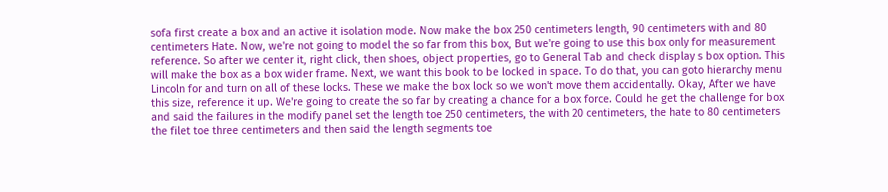sofa first create a box and an active it isolation mode. Now make the box 250 centimeters length, 90 centimeters with and 80 centimeters Hate. Now, we're not going to model the so far from this box, But we're going to use this box only for measurement reference. So after we center it, right click, then shoes, object properties, go to General Tab and check display s box option. This will make the box as a box wider frame. Next, we want this book to be locked in space. To do that, you can goto hierarchy menu Lincoln for and turn on all of these locks. These we make the box lock so we won't move them accidentally. Okay, After we have this size, reference it up. We're going to create the so far by creating a chance for a box force. Could he get the challenge for box and said the failures in the modify panel set the length toe 250 centimeters, the with 20 centimeters, the hate to 80 centimeters the filet toe three centimeters and then said the length segments toe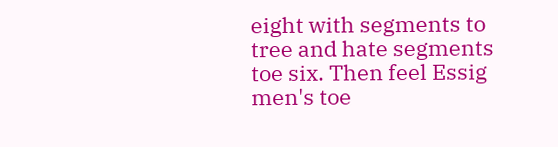eight with segments to tree and hate segments toe six. Then feel Essig men's toe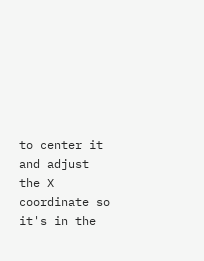to center it and adjust the X coordinate so it's in the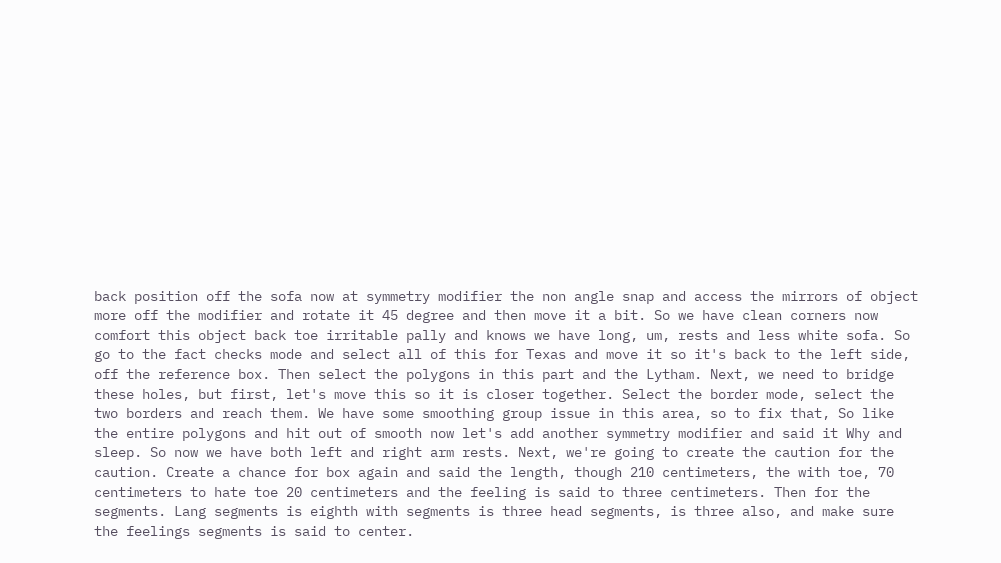back position off the sofa now at symmetry modifier the non angle snap and access the mirrors of object more off the modifier and rotate it 45 degree and then move it a bit. So we have clean corners now comfort this object back toe irritable pally and knows we have long, um, rests and less white sofa. So go to the fact checks mode and select all of this for Texas and move it so it's back to the left side, off the reference box. Then select the polygons in this part and the Lytham. Next, we need to bridge these holes, but first, let's move this so it is closer together. Select the border mode, select the two borders and reach them. We have some smoothing group issue in this area, so to fix that, So like the entire polygons and hit out of smooth now let's add another symmetry modifier and said it Why and sleep. So now we have both left and right arm rests. Next, we're going to create the caution for the caution. Create a chance for box again and said the length, though 210 centimeters, the with toe, 70 centimeters to hate toe 20 centimeters and the feeling is said to three centimeters. Then for the segments. Lang segments is eighth with segments is three head segments, is three also, and make sure the feelings segments is said to center.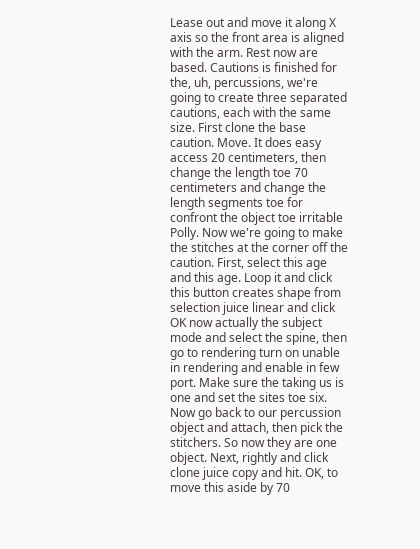Lease out and move it along X axis so the front area is aligned with the arm. Rest now are based. Cautions is finished for the, uh, percussions, we're going to create three separated cautions, each with the same size. First clone the base caution. Move. It does easy access 20 centimeters, then change the length toe 70 centimeters and change the length segments toe for confront the object toe irritable Polly. Now we're going to make the stitches at the corner off the caution. First, select this age and this age. Loop it and click this button creates shape from selection juice linear and click OK now actually the subject mode and select the spine, then go to rendering turn on unable in rendering and enable in few port. Make sure the taking us is one and set the sites toe six. Now go back to our percussion object and attach, then pick the stitchers. So now they are one object. Next, rightly and click clone juice copy and hit. OK, to move this aside by 70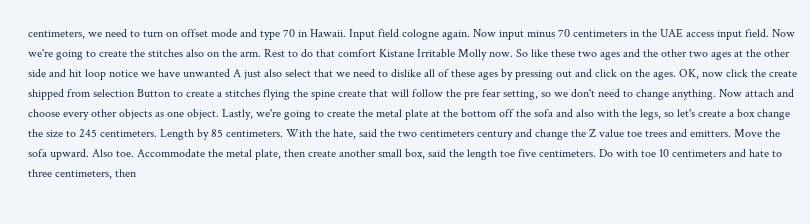centimeters, we need to turn on offset mode and type 70 in Hawaii. Input field cologne again. Now input minus 70 centimeters in the UAE access input field. Now we're going to create the stitches also on the arm. Rest to do that comfort Kistane Irritable Molly now. So like these two ages and the other two ages at the other side and hit loop notice we have unwanted A just also select that we need to dislike all of these ages by pressing out and click on the ages. OK, now click the create shipped from selection Button to create a stitches flying the spine create that will follow the pre fear setting, so we don't need to change anything. Now attach and choose every other objects as one object. Lastly, we're going to create the metal plate at the bottom off the sofa and also with the legs, so let's create a box change the size to 245 centimeters. Length by 85 centimeters. With the hate, said the two centimeters century and change the Z value toe trees and emitters. Move the sofa upward. Also toe. Accommodate the metal plate, then create another small box, said the length toe five centimeters. Do with toe 10 centimeters and hate to three centimeters, then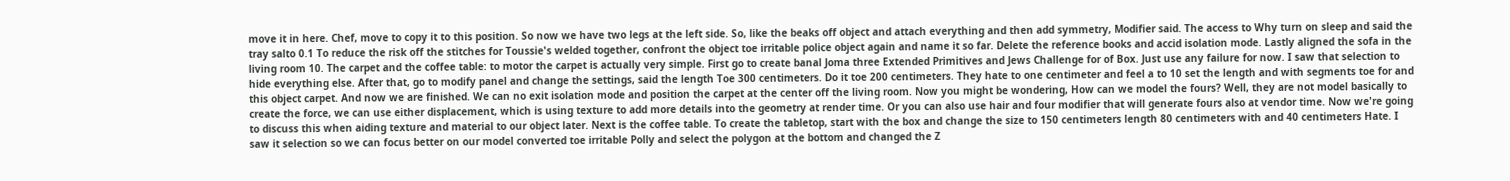move it in here. Chef, move to copy it to this position. So now we have two legs at the left side. So, like the beaks off object and attach everything and then add symmetry, Modifier said. The access to Why turn on sleep and said the tray salto 0.1 To reduce the risk off the stitches for Toussie's welded together, confront the object toe irritable police object again and name it so far. Delete the reference books and accid isolation mode. Lastly aligned the sofa in the living room 10. The carpet and the coffee table: to motor the carpet is actually very simple. First go to create banal Joma three Extended Primitives and Jews Challenge for of Box. Just use any failure for now. I saw that selection to hide everything else. After that, go to modify panel and change the settings, said the length Toe 300 centimeters. Do it toe 200 centimeters. They hate to one centimeter and feel a to 10 set the length and with segments toe for and this object carpet. And now we are finished. We can no exit isolation mode and position the carpet at the center off the living room. Now you might be wondering, How can we model the fours? Well, they are not model basically to create the force, we can use either displacement, which is using texture to add more details into the geometry at render time. Or you can also use hair and four modifier that will generate fours also at vendor time. Now we're going to discuss this when aiding texture and material to our object later. Next is the coffee table. To create the tabletop, start with the box and change the size to 150 centimeters length 80 centimeters with and 40 centimeters Hate. I saw it selection so we can focus better on our model converted toe irritable Polly and select the polygon at the bottom and changed the Z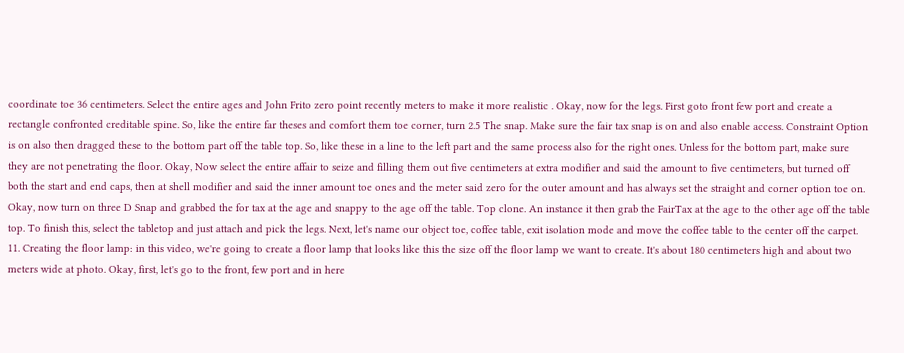coordinate toe 36 centimeters. Select the entire ages and John Frito zero point recently meters to make it more realistic . Okay, now for the legs. First goto front few port and create a rectangle confronted creditable spine. So, like the entire far theses and comfort them toe corner, turn 2.5 The snap. Make sure the fair tax snap is on and also enable access. Constraint Option is on also then dragged these to the bottom part off the table top. So, like these in a line to the left part and the same process also for the right ones. Unless for the bottom part, make sure they are not penetrating the floor. Okay, Now select the entire affair to seize and filling them out five centimeters at extra modifier and said the amount to five centimeters, but turned off both the start and end caps, then at shell modifier and said the inner amount toe ones and the meter said zero for the outer amount and has always set the straight and corner option toe on. Okay, now turn on three D Snap and grabbed the for tax at the age and snappy to the age off the table. Top clone. An instance it then grab the FairTax at the age to the other age off the table top. To finish this, select the tabletop and just attach and pick the legs. Next, let's name our object toe, coffee table, exit isolation mode and move the coffee table to the center off the carpet. 11. Creating the floor lamp: in this video, we're going to create a floor lamp that looks like this the size off the floor lamp we want to create. It's about 180 centimeters high and about two meters wide at photo. Okay, first, let's go to the front, few port and in here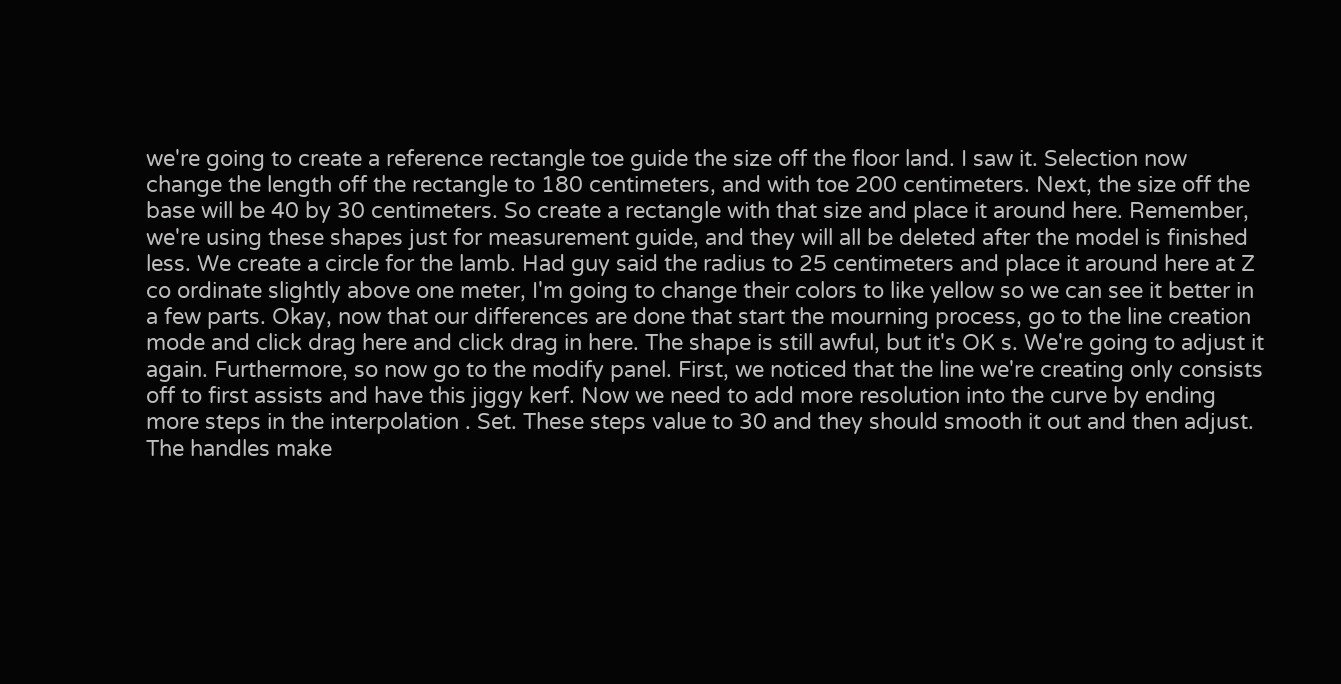we're going to create a reference rectangle toe guide the size off the floor land. I saw it. Selection now change the length off the rectangle to 180 centimeters, and with toe 200 centimeters. Next, the size off the base will be 40 by 30 centimeters. So create a rectangle with that size and place it around here. Remember, we're using these shapes just for measurement guide, and they will all be deleted after the model is finished less. We create a circle for the lamb. Had guy said the radius to 25 centimeters and place it around here at Z co ordinate slightly above one meter, I'm going to change their colors to like yellow so we can see it better in a few parts. Okay, now that our differences are done that start the mourning process, go to the line creation mode and click drag here and click drag in here. The shape is still awful, but it's OK s. We're going to adjust it again. Furthermore, so now go to the modify panel. First, we noticed that the line we're creating only consists off to first assists and have this jiggy kerf. Now we need to add more resolution into the curve by ending more steps in the interpolation . Set. These steps value to 30 and they should smooth it out and then adjust. The handles make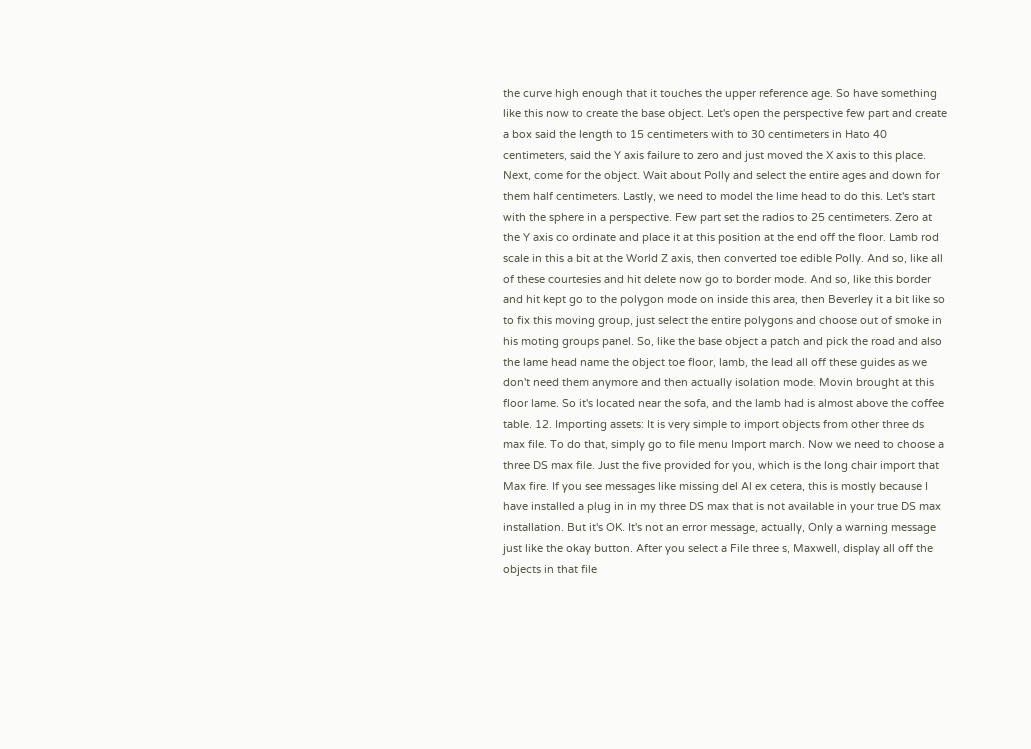the curve high enough that it touches the upper reference age. So have something like this now to create the base object. Let's open the perspective few part and create a box said the length to 15 centimeters with to 30 centimeters in Hato 40 centimeters, said the Y axis failure to zero and just moved the X axis to this place. Next, come for the object. Wait about Polly and select the entire ages and down for them half centimeters. Lastly, we need to model the lime head to do this. Let's start with the sphere in a perspective. Few part set the radios to 25 centimeters. Zero at the Y axis co ordinate and place it at this position at the end off the floor. Lamb rod scale in this a bit at the World Z axis, then converted toe edible Polly. And so, like all of these courtesies and hit delete now go to border mode. And so, like this border and hit kept go to the polygon mode on inside this area, then Beverley it a bit like so to fix this moving group, just select the entire polygons and choose out of smoke in his moting groups panel. So, like the base object a patch and pick the road and also the lame head name the object toe floor, lamb, the lead all off these guides as we don't need them anymore and then actually isolation mode. Movin brought at this floor lame. So it's located near the sofa, and the lamb had is almost above the coffee table. 12. Importing assets: It is very simple to import objects from other three ds max file. To do that, simply go to file menu Import march. Now we need to choose a three DS max file. Just the five provided for you, which is the long chair import that Max fire. If you see messages like missing del Al ex cetera, this is mostly because I have installed a plug in in my three DS max that is not available in your true DS max installation. But it's OK. It's not an error message, actually, Only a warning message just like the okay button. After you select a File three s, Maxwell, display all off the objects in that file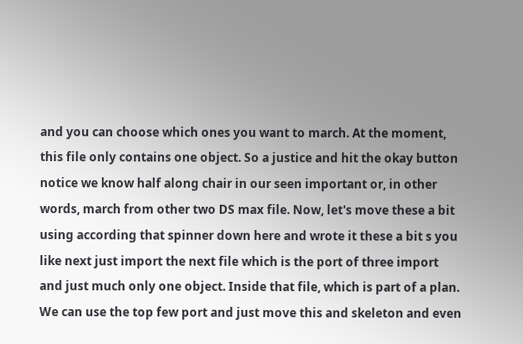and you can choose which ones you want to march. At the moment, this file only contains one object. So a justice and hit the okay button notice we know half along chair in our seen important or, in other words, march from other two DS max file. Now, let's move these a bit using according that spinner down here and wrote it these a bit s you like next just import the next file which is the port of three import and just much only one object. Inside that file, which is part of a plan. We can use the top few port and just move this and skeleton and even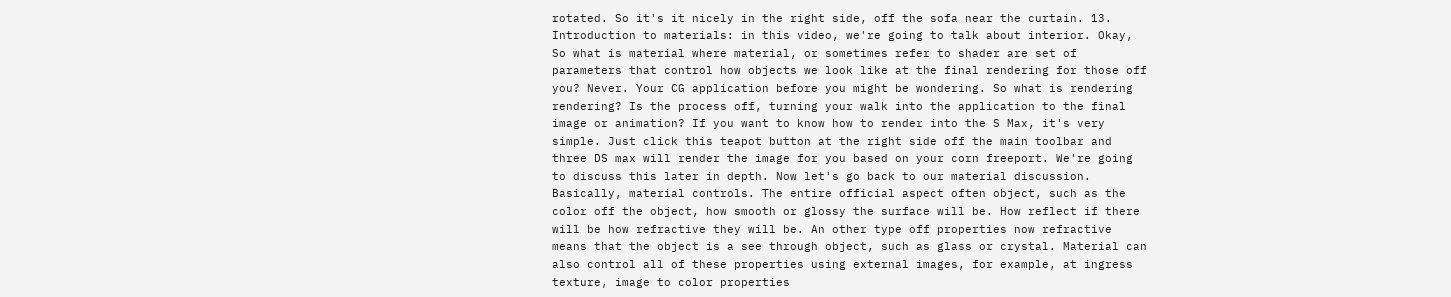rotated. So it's it nicely in the right side, off the sofa near the curtain. 13. Introduction to materials: in this video, we're going to talk about interior. Okay, So what is material where material, or sometimes refer to shader are set of parameters that control how objects we look like at the final rendering for those off you? Never. Your CG application before you might be wondering. So what is rendering rendering? Is the process off, turning your walk into the application to the final image or animation? If you want to know how to render into the S Max, it's very simple. Just click this teapot button at the right side off the main toolbar and three DS max will render the image for you based on your corn freeport. We're going to discuss this later in depth. Now let's go back to our material discussion. Basically, material controls. The entire official aspect often object, such as the color off the object, how smooth or glossy the surface will be. How reflect if there will be how refractive they will be. An other type off properties now refractive means that the object is a see through object, such as glass or crystal. Material can also control all of these properties using external images, for example, at ingress texture, image to color properties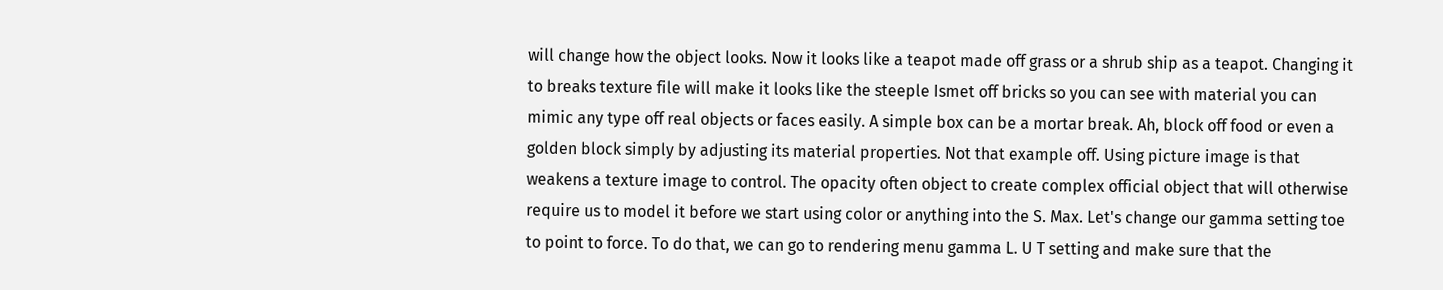will change how the object looks. Now it looks like a teapot made off grass or a shrub ship as a teapot. Changing it to breaks texture file will make it looks like the steeple Ismet off bricks so you can see with material you can mimic any type off real objects or faces easily. A simple box can be a mortar break. Ah, block off food or even a golden block simply by adjusting its material properties. Not that example off. Using picture image is that weakens a texture image to control. The opacity often object to create complex official object that will otherwise require us to model it before we start using color or anything into the S. Max. Let's change our gamma setting toe to point to force. To do that, we can go to rendering menu gamma L. U T setting and make sure that the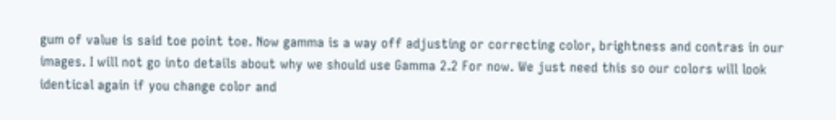gum of value is said toe point toe. Now gamma is a way off adjusting or correcting color, brightness and contras in our images. I will not go into details about why we should use Gamma 2.2 For now. We just need this so our colors will look identical again if you change color and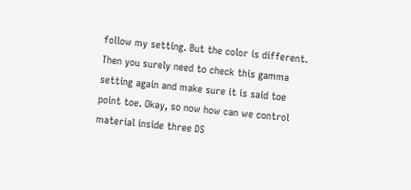follow my setting. But the color is different. Then you surely need to check this gamma setting again and make sure it is said toe point toe. Okay, so now how can we control material inside three DS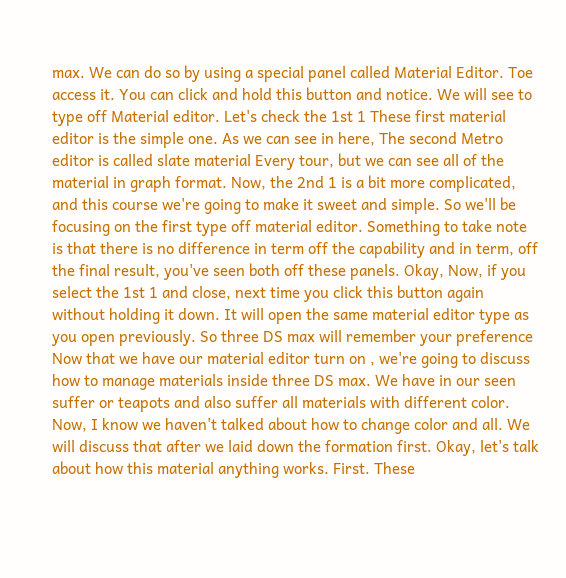max. We can do so by using a special panel called Material Editor. Toe access it. You can click and hold this button and notice. We will see to type off Material editor. Let's check the 1st 1 These first material editor is the simple one. As we can see in here, The second Metro editor is called slate material Every tour, but we can see all of the material in graph format. Now, the 2nd 1 is a bit more complicated, and this course we're going to make it sweet and simple. So we'll be focusing on the first type off material editor. Something to take note is that there is no difference in term off the capability and in term, off the final result, you've seen both off these panels. Okay, Now, if you select the 1st 1 and close, next time you click this button again without holding it down. It will open the same material editor type as you open previously. So three DS max will remember your preference Now that we have our material editor turn on , we're going to discuss how to manage materials inside three DS max. We have in our seen suffer or teapots and also suffer all materials with different color. Now, I know we haven't talked about how to change color and all. We will discuss that after we laid down the formation first. Okay, let's talk about how this material anything works. First. These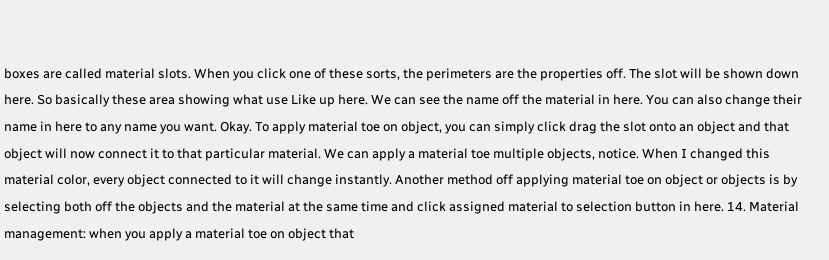boxes are called material slots. When you click one of these sorts, the perimeters are the properties off. The slot will be shown down here. So basically these area showing what use Like up here. We can see the name off the material in here. You can also change their name in here to any name you want. Okay. To apply material toe on object, you can simply click drag the slot onto an object and that object will now connect it to that particular material. We can apply a material toe multiple objects, notice. When I changed this material color, every object connected to it will change instantly. Another method off applying material toe on object or objects is by selecting both off the objects and the material at the same time and click assigned material to selection button in here. 14. Material management: when you apply a material toe on object that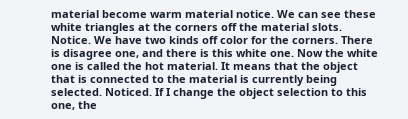material become warm material notice. We can see these white triangles at the corners off the material slots. Notice. We have two kinds off color for the corners. There is disagree one, and there is this white one. Now the white one is called the hot material. It means that the object that is connected to the material is currently being selected. Noticed. If I change the object selection to this one, the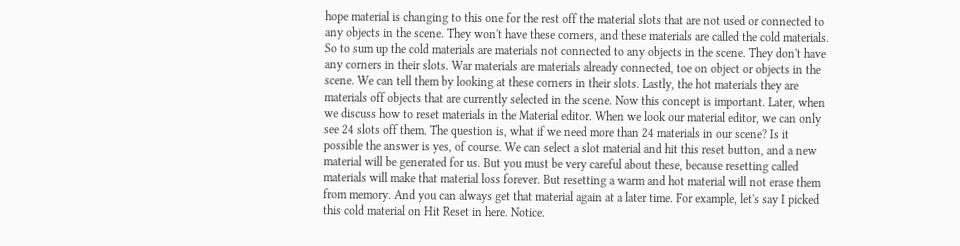hope material is changing to this one for the rest off the material slots that are not used or connected to any objects in the scene. They won't have these corners, and these materials are called the cold materials. So to sum up the cold materials are materials not connected to any objects in the scene. They don't have any corners in their slots. War materials are materials already connected, toe on object or objects in the scene. We can tell them by looking at these corners in their slots. Lastly, the hot materials they are materials off objects that are currently selected in the scene. Now this concept is important. Later, when we discuss how to reset materials in the Material editor. When we look our material editor, we can only see 24 slots off them. The question is, what if we need more than 24 materials in our scene? Is it possible the answer is yes, of course. We can select a slot material and hit this reset button, and a new material will be generated for us. But you must be very careful about these, because resetting called materials will make that material loss forever. But resetting a warm and hot material will not erase them from memory. And you can always get that material again at a later time. For example, let's say I picked this cold material on Hit Reset in here. Notice.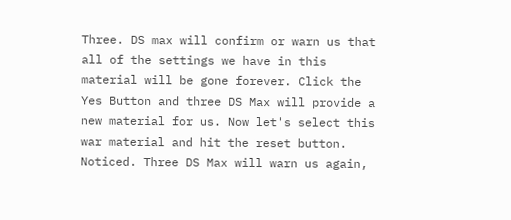Three. DS max will confirm or warn us that all of the settings we have in this material will be gone forever. Click the Yes Button and three DS Max will provide a new material for us. Now let's select this war material and hit the reset button. Noticed. Three DS Max will warn us again,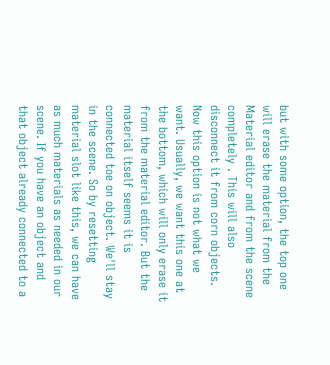but with some option, the top one will erase the material from the Material editor and from the scene completely . This will also disconnect it from corn objects. Now this option is not what we want. Usually, we want this one at the bottom, which will only erase it from the material editor. But the material itself seems it is connected toe on object. We'll stay in the scene. So by resetting material slot like this, we can have as much materials as needed in our scene. If you have an object and that object already connected to a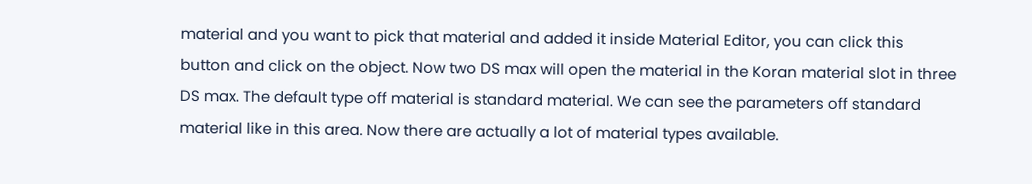material and you want to pick that material and added it inside Material Editor, you can click this button and click on the object. Now two DS max will open the material in the Koran material slot in three DS max. The default type off material is standard material. We can see the parameters off standard material like in this area. Now there are actually a lot of material types available.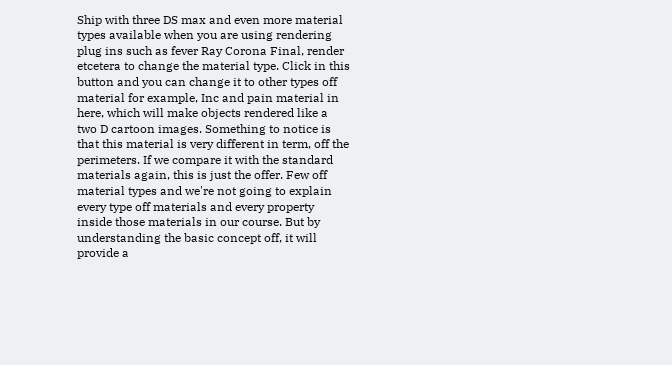Ship with three DS max and even more material types available when you are using rendering plug ins such as fever Ray Corona Final, render etcetera to change the material type. Click in this button and you can change it to other types off material for example, Inc and pain material in here, which will make objects rendered like a two D cartoon images. Something to notice is that this material is very different in term, off the perimeters. If we compare it with the standard materials again, this is just the offer. Few off material types and we're not going to explain every type off materials and every property inside those materials in our course. But by understanding the basic concept off, it will provide a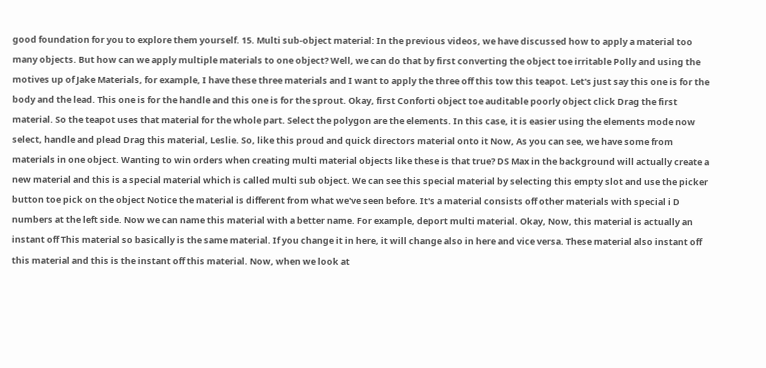good foundation for you to explore them yourself. 15. Multi sub-object material: In the previous videos, we have discussed how to apply a material too many objects. But how can we apply multiple materials to one object? Well, we can do that by first converting the object toe irritable Polly and using the motives up of Jake Materials, for example, I have these three materials and I want to apply the three off this tow this teapot. Let's just say this one is for the body and the lead. This one is for the handle and this one is for the sprout. Okay, first Conforti object toe auditable poorly object click Drag the first material. So the teapot uses that material for the whole part. Select the polygon are the elements. In this case, it is easier using the elements mode now select, handle and plead Drag this material, Leslie. So, like this proud and quick directors material onto it Now, As you can see, we have some from materials in one object. Wanting to win orders when creating multi material objects like these is that true? DS Max in the background will actually create a new material and this is a special material which is called multi sub object. We can see this special material by selecting this empty slot and use the picker button toe pick on the object Notice the material is different from what we've seen before. It's a material consists off other materials with special i D numbers at the left side. Now we can name this material with a better name. For example, deport multi material. Okay, Now, this material is actually an instant off This material so basically is the same material. If you change it in here, it will change also in here and vice versa. These material also instant off this material and this is the instant off this material. Now, when we look at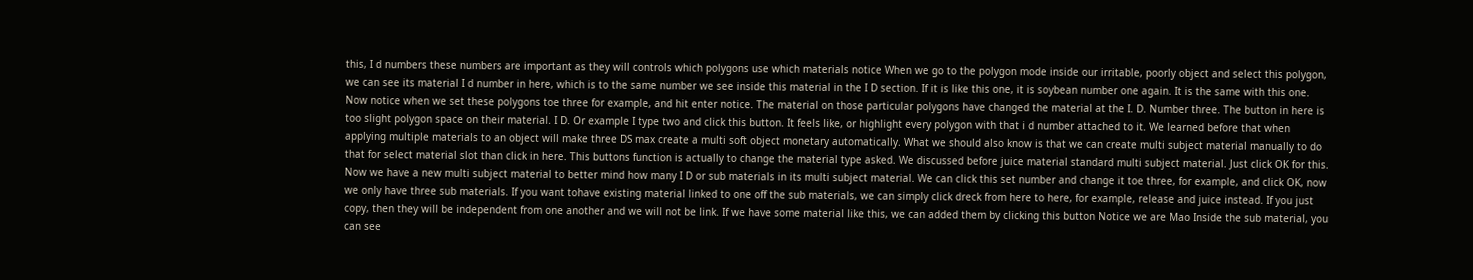this, I d numbers these numbers are important as they will controls which polygons use which materials notice When we go to the polygon mode inside our irritable, poorly object and select this polygon, we can see its material I d number in here, which is to the same number we see inside this material in the I D section. If it is like this one, it is soybean number one again. It is the same with this one. Now notice when we set these polygons toe three for example, and hit enter notice. The material on those particular polygons have changed the material at the I. D. Number three. The button in here is too slight polygon space on their material. I D. Or example I type two and click this button. It feels like, or highlight every polygon with that i d number attached to it. We learned before that when applying multiple materials to an object will make three DS max create a multi soft object monetary automatically. What we should also know is that we can create multi subject material manually to do that for select material slot than click in here. This buttons function is actually to change the material type asked. We discussed before juice material standard multi subject material. Just click OK for this. Now we have a new multi subject material to better mind how many I D or sub materials in its multi subject material. We can click this set number and change it toe three, for example, and click OK, now we only have three sub materials. If you want tohave existing material linked to one off the sub materials, we can simply click dreck from here to here, for example, release and juice instead. If you just copy, then they will be independent from one another and we will not be link. If we have some material like this, we can added them by clicking this button Notice we are Mao Inside the sub material, you can see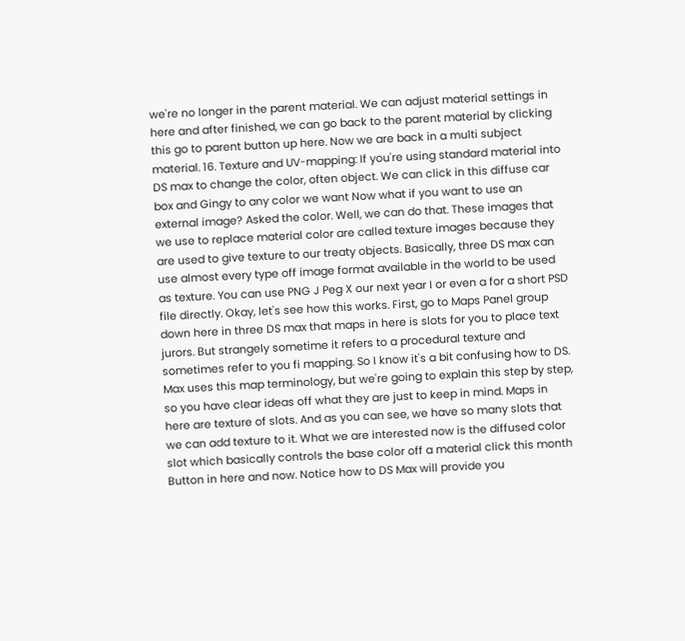we're no longer in the parent material. We can adjust material settings in here and after finished, we can go back to the parent material by clicking this go to parent button up here. Now we are back in a multi subject material. 16. Texture and UV-mapping: If you're using standard material into DS max to change the color, often object. We can click in this diffuse car box and Gingy to any color we want Now what if you want to use an external image? Asked the color. Well, we can do that. These images that we use to replace material color are called texture images because they are used to give texture to our treaty objects. Basically, three DS max can use almost every type off image format available in the world to be used as texture. You can use PNG J Peg X our next year I or even a for a short PSD file directly. Okay, let's see how this works. First, go to Maps Panel group down here in three DS max that maps in here is slots for you to place text jurors. But strangely sometime it refers to a procedural texture and sometimes refer to you fi mapping. So I know it's a bit confusing how to DS. Max uses this map terminology, but we're going to explain this step by step, so you have clear ideas off what they are just to keep in mind. Maps in here are texture of slots. And as you can see, we have so many slots that we can add texture to it. What we are interested now is the diffused color slot which basically controls the base color off a material click this month Button in here and now. Notice how to DS Max will provide you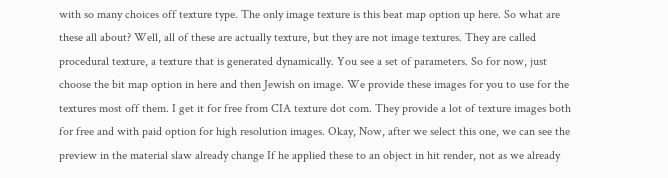with so many choices off texture type. The only image texture is this beat map option up here. So what are these all about? Well, all of these are actually texture, but they are not image textures. They are called procedural texture, a texture that is generated dynamically. You see a set of parameters. So for now, just choose the bit map option in here and then Jewish on image. We provide these images for you to use for the textures most off them. I get it for free from CIA texture dot com. They provide a lot of texture images both for free and with paid option for high resolution images. Okay, Now, after we select this one, we can see the preview in the material slaw already change If he applied these to an object in hit render, not as we already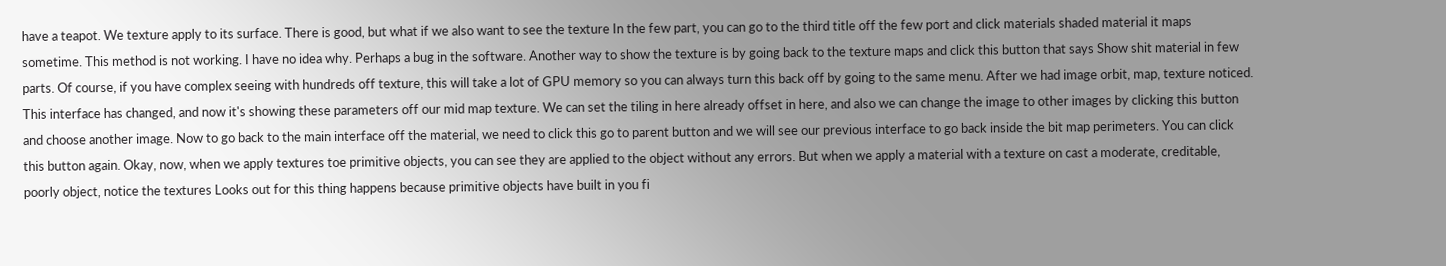have a teapot. We texture apply to its surface. There is good, but what if we also want to see the texture In the few part, you can go to the third title off the few port and click materials shaded material it maps sometime. This method is not working. I have no idea why. Perhaps a bug in the software. Another way to show the texture is by going back to the texture maps and click this button that says Show shit material in few parts. Of course, if you have complex seeing with hundreds off texture, this will take a lot of GPU memory so you can always turn this back off by going to the same menu. After we had image orbit, map, texture noticed. This interface has changed, and now it's showing these parameters off our mid map texture. We can set the tiling in here already offset in here, and also we can change the image to other images by clicking this button and choose another image. Now to go back to the main interface off the material, we need to click this go to parent button and we will see our previous interface to go back inside the bit map perimeters. You can click this button again. Okay, now, when we apply textures toe primitive objects, you can see they are applied to the object without any errors. But when we apply a material with a texture on cast a moderate, creditable, poorly object, notice the textures Looks out for this thing happens because primitive objects have built in you fi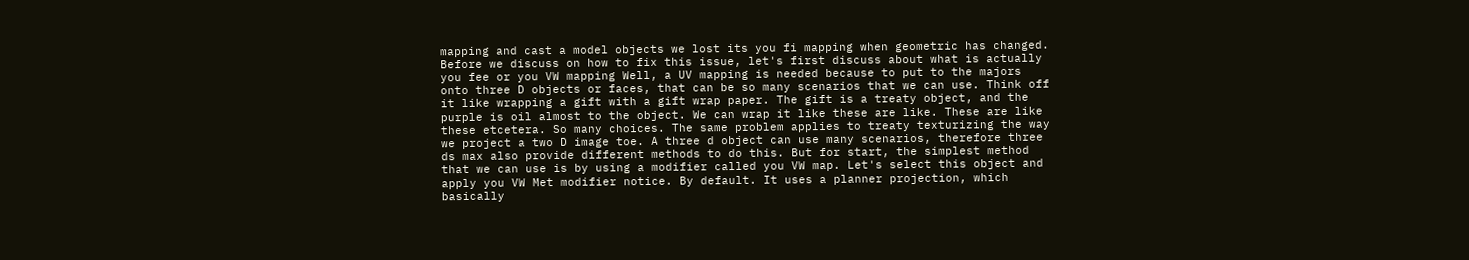mapping and cast a model objects we lost its you fi mapping when geometric has changed. Before we discuss on how to fix this issue, let's first discuss about what is actually you fee or you VW mapping Well, a UV mapping is needed because to put to the majors onto three D objects or faces, that can be so many scenarios that we can use. Think off it like wrapping a gift with a gift wrap paper. The gift is a treaty object, and the purple is oil almost to the object. We can wrap it like these are like. These are like these etcetera. So many choices. The same problem applies to treaty texturizing the way we project a two D image toe. A three d object can use many scenarios, therefore three ds max also provide different methods to do this. But for start, the simplest method that we can use is by using a modifier called you VW map. Let's select this object and apply you VW Met modifier notice. By default. It uses a planner projection, which basically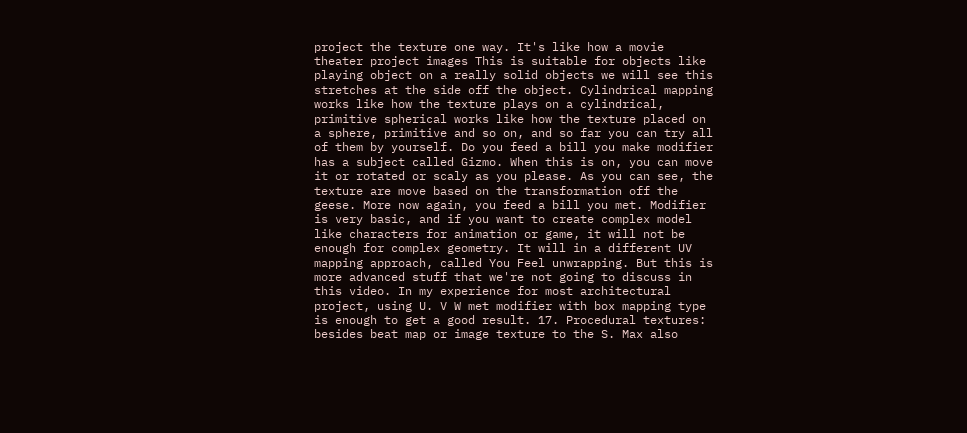project the texture one way. It's like how a movie theater project images This is suitable for objects like playing object on a really solid objects we will see this stretches at the side off the object. Cylindrical mapping works like how the texture plays on a cylindrical, primitive spherical works like how the texture placed on a sphere, primitive and so on, and so far you can try all of them by yourself. Do you feed a bill you make modifier has a subject called Gizmo. When this is on, you can move it or rotated or scaly as you please. As you can see, the texture are move based on the transformation off the geese. More now again, you feed a bill you met. Modifier is very basic, and if you want to create complex model like characters for animation or game, it will not be enough for complex geometry. It will in a different UV mapping approach, called You Feel unwrapping. But this is more advanced stuff that we're not going to discuss in this video. In my experience for most architectural project, using U. V W met modifier with box mapping type is enough to get a good result. 17. Procedural textures: besides beat map or image texture to the S. Max also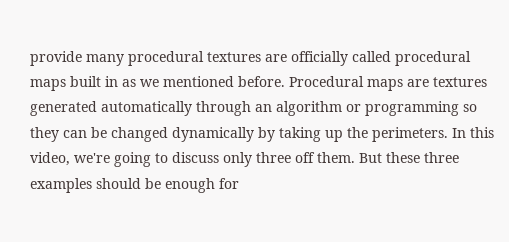provide many procedural textures are officially called procedural maps built in as we mentioned before. Procedural maps are textures generated automatically through an algorithm or programming so they can be changed dynamically by taking up the perimeters. In this video, we're going to discuss only three off them. But these three examples should be enough for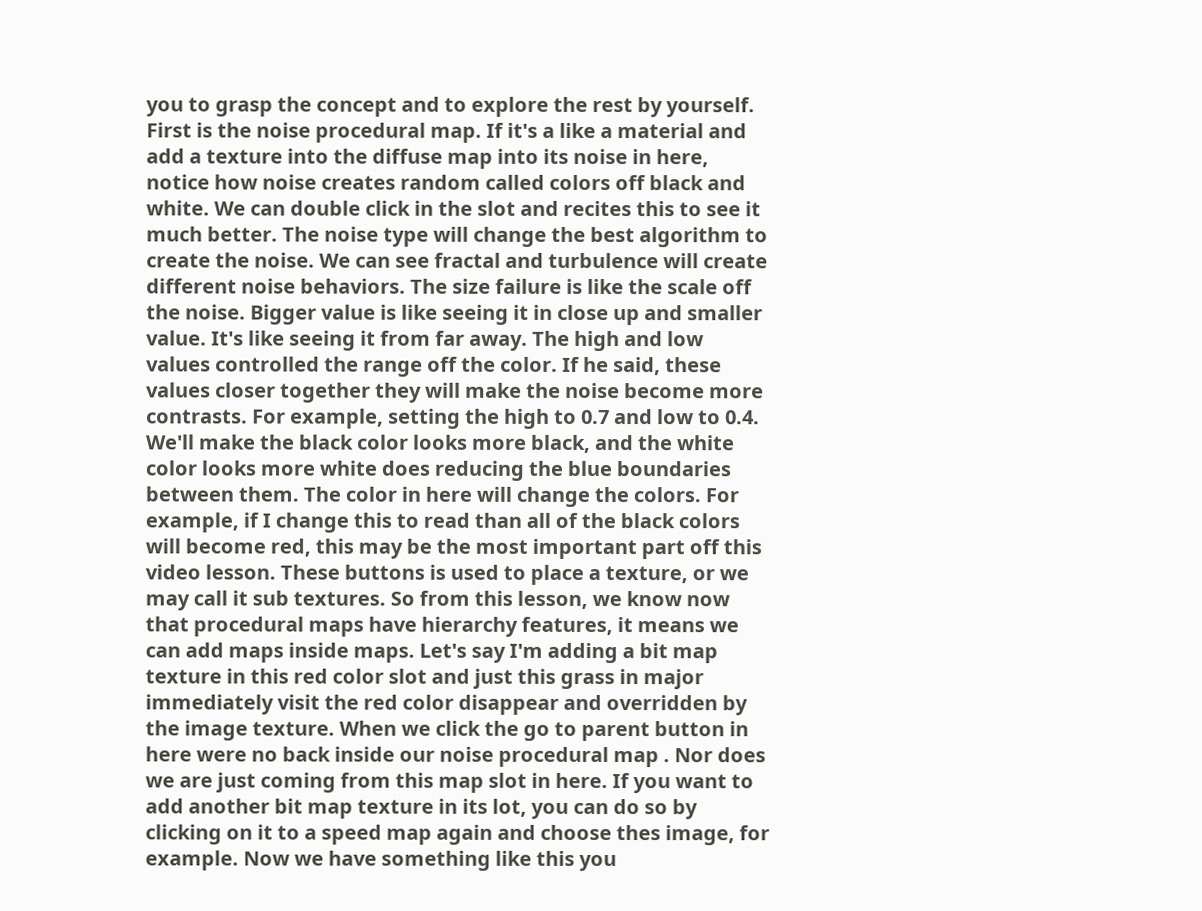you to grasp the concept and to explore the rest by yourself. First is the noise procedural map. If it's a like a material and add a texture into the diffuse map into its noise in here, notice how noise creates random called colors off black and white. We can double click in the slot and recites this to see it much better. The noise type will change the best algorithm to create the noise. We can see fractal and turbulence will create different noise behaviors. The size failure is like the scale off the noise. Bigger value is like seeing it in close up and smaller value. It's like seeing it from far away. The high and low values controlled the range off the color. If he said, these values closer together they will make the noise become more contrasts. For example, setting the high to 0.7 and low to 0.4. We'll make the black color looks more black, and the white color looks more white does reducing the blue boundaries between them. The color in here will change the colors. For example, if I change this to read than all of the black colors will become red, this may be the most important part off this video lesson. These buttons is used to place a texture, or we may call it sub textures. So from this lesson, we know now that procedural maps have hierarchy features, it means we can add maps inside maps. Let's say I'm adding a bit map texture in this red color slot and just this grass in major immediately visit the red color disappear and overridden by the image texture. When we click the go to parent button in here were no back inside our noise procedural map . Nor does we are just coming from this map slot in here. If you want to add another bit map texture in its lot, you can do so by clicking on it to a speed map again and choose thes image, for example. Now we have something like this you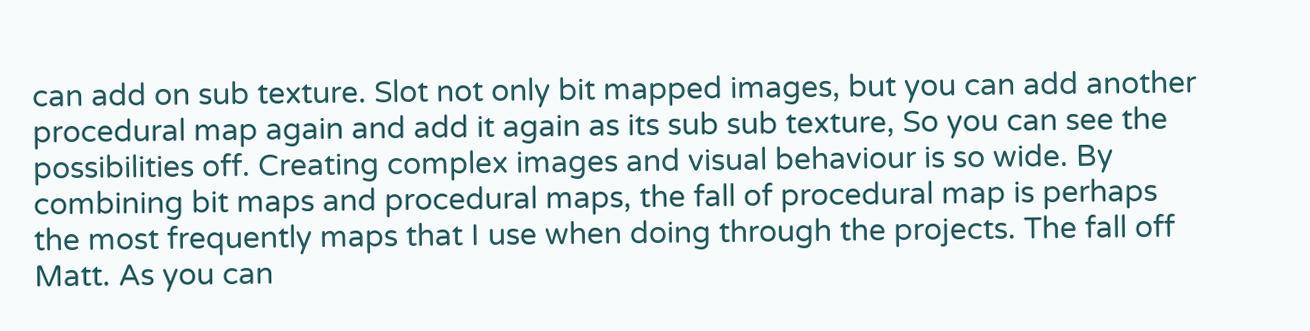can add on sub texture. Slot not only bit mapped images, but you can add another procedural map again and add it again as its sub sub texture, So you can see the possibilities off. Creating complex images and visual behaviour is so wide. By combining bit maps and procedural maps, the fall of procedural map is perhaps the most frequently maps that I use when doing through the projects. The fall off Matt. As you can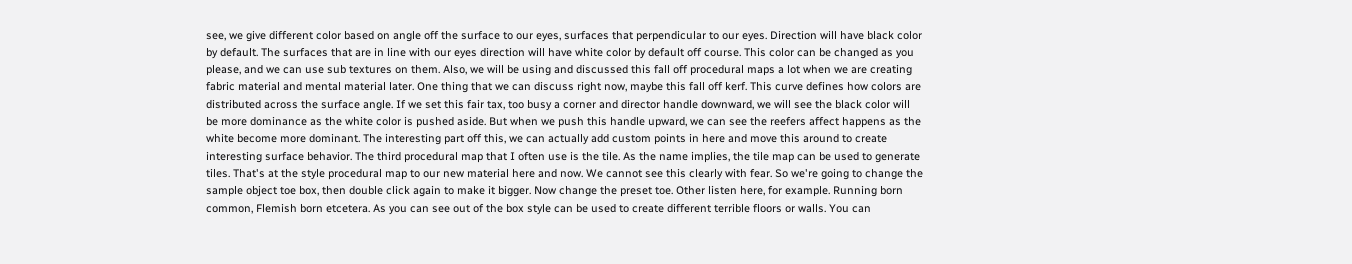see, we give different color based on angle off the surface to our eyes, surfaces that perpendicular to our eyes. Direction will have black color by default. The surfaces that are in line with our eyes direction will have white color by default off course. This color can be changed as you please, and we can use sub textures on them. Also, we will be using and discussed this fall off procedural maps a lot when we are creating fabric material and mental material later. One thing that we can discuss right now, maybe this fall off kerf. This curve defines how colors are distributed across the surface angle. If we set this fair tax, too busy a corner and director handle downward, we will see the black color will be more dominance as the white color is pushed aside. But when we push this handle upward, we can see the reefers affect happens as the white become more dominant. The interesting part off this, we can actually add custom points in here and move this around to create interesting surface behavior. The third procedural map that I often use is the tile. As the name implies, the tile map can be used to generate tiles. That's at the style procedural map to our new material here and now. We cannot see this clearly with fear. So we're going to change the sample object toe box, then double click again to make it bigger. Now change the preset toe. Other listen here, for example. Running born common, Flemish born etcetera. As you can see out of the box style can be used to create different terrible floors or walls. You can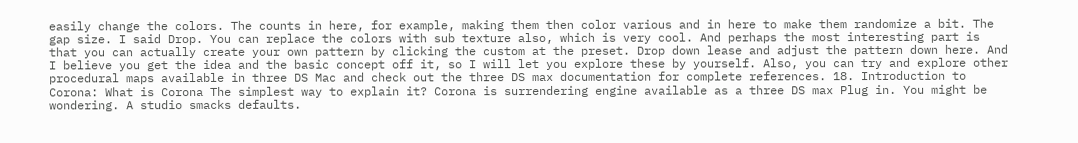easily change the colors. The counts in here, for example, making them then color various and in here to make them randomize a bit. The gap size. I said Drop. You can replace the colors with sub texture also, which is very cool. And perhaps the most interesting part is that you can actually create your own pattern by clicking the custom at the preset. Drop down lease and adjust the pattern down here. And I believe you get the idea and the basic concept off it, so I will let you explore these by yourself. Also, you can try and explore other procedural maps available in three DS Mac and check out the three DS max documentation for complete references. 18. Introduction to Corona: What is Corona The simplest way to explain it? Corona is surrendering engine available as a three DS max Plug in. You might be wondering. A studio smacks defaults.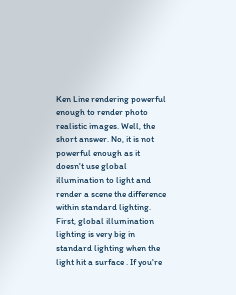Ken Line rendering powerful enough to render photo realistic images. Well, the short answer. No, it is not powerful enough as it doesn't use global illumination to light and render a scene the difference within standard lighting. First, global illumination lighting is very big in standard lighting when the light hit a surface . If you're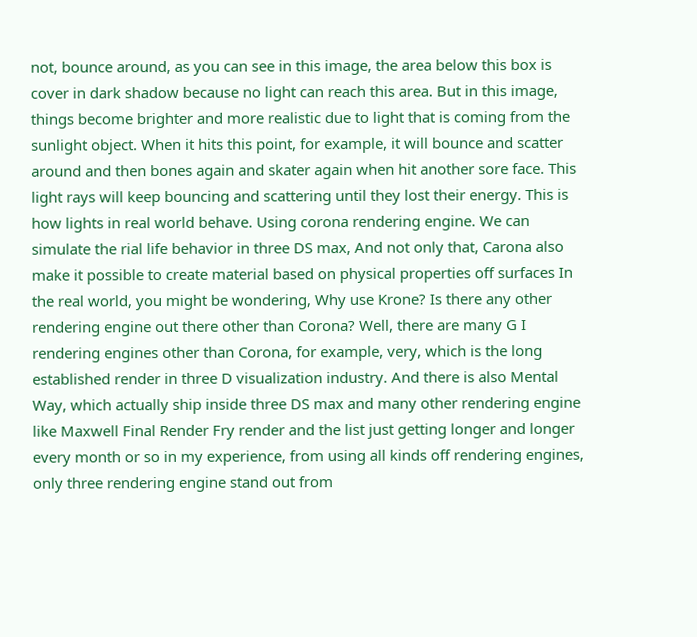not, bounce around, as you can see in this image, the area below this box is cover in dark shadow because no light can reach this area. But in this image, things become brighter and more realistic due to light that is coming from the sunlight object. When it hits this point, for example, it will bounce and scatter around and then bones again and skater again when hit another sore face. This light rays will keep bouncing and scattering until they lost their energy. This is how lights in real world behave. Using corona rendering engine. We can simulate the rial life behavior in three DS max, And not only that, Carona also make it possible to create material based on physical properties off surfaces In the real world, you might be wondering, Why use Krone? Is there any other rendering engine out there other than Corona? Well, there are many G I rendering engines other than Corona, for example, very, which is the long established render in three D visualization industry. And there is also Mental Way, which actually ship inside three DS max and many other rendering engine like Maxwell Final Render Fry render and the list just getting longer and longer every month or so in my experience, from using all kinds off rendering engines, only three rendering engine stand out from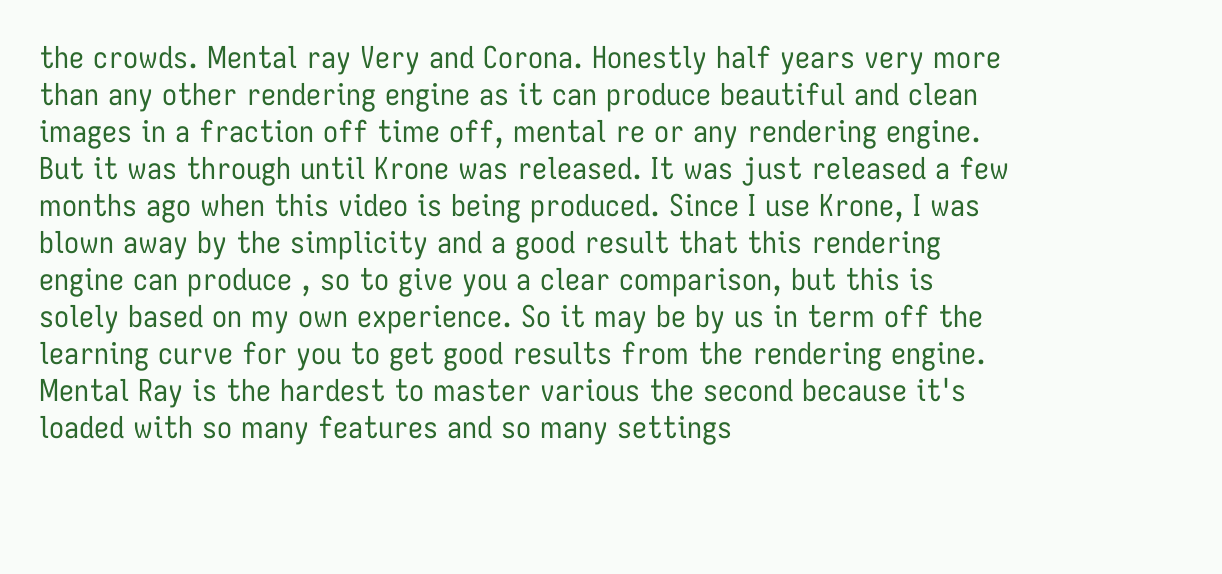the crowds. Mental ray Very and Corona. Honestly half years very more than any other rendering engine as it can produce beautiful and clean images in a fraction off time off, mental re or any rendering engine. But it was through until Krone was released. It was just released a few months ago when this video is being produced. Since I use Krone, I was blown away by the simplicity and a good result that this rendering engine can produce , so to give you a clear comparison, but this is solely based on my own experience. So it may be by us in term off the learning curve for you to get good results from the rendering engine. Mental Ray is the hardest to master various the second because it's loaded with so many features and so many settings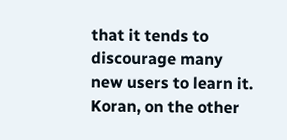that it tends to discourage many new users to learn it. Koran, on the other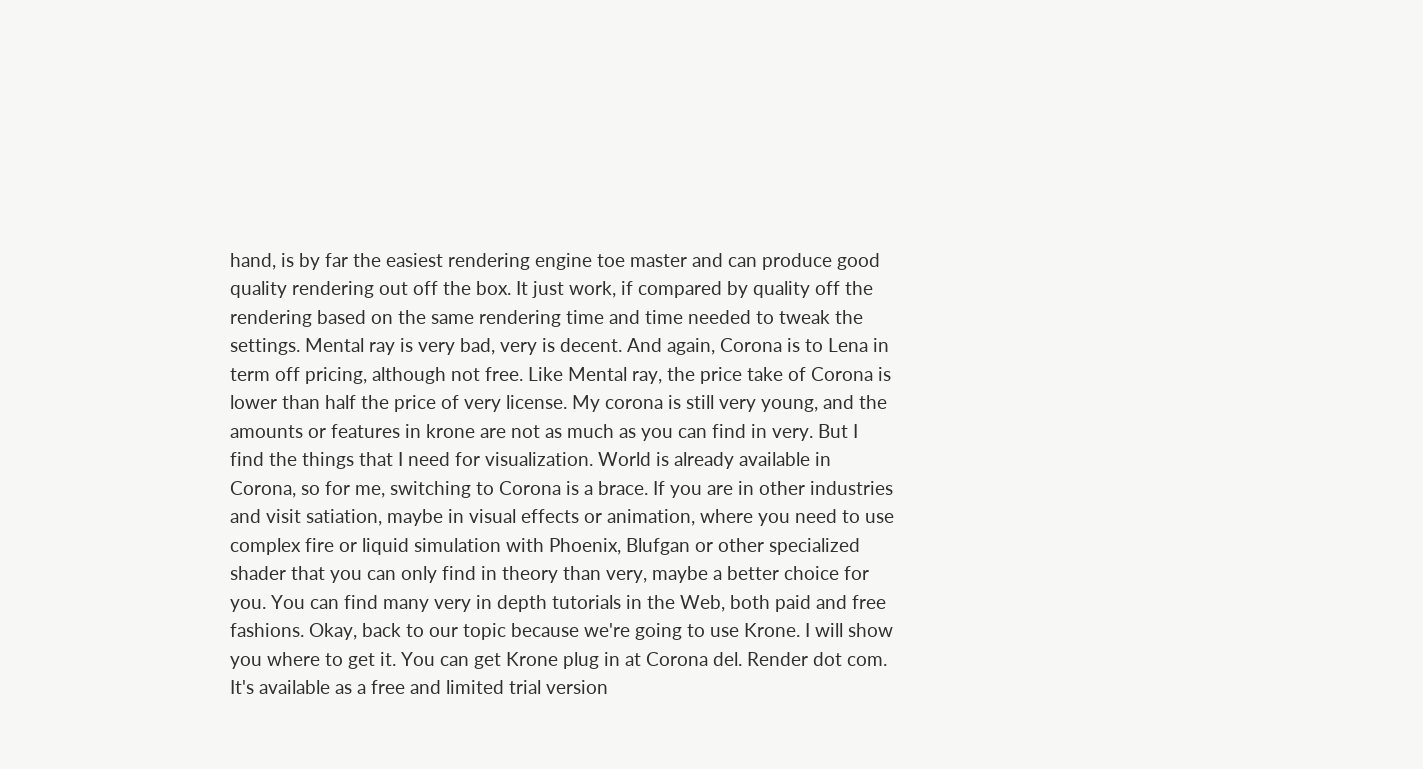hand, is by far the easiest rendering engine toe master and can produce good quality rendering out off the box. It just work, if compared by quality off the rendering based on the same rendering time and time needed to tweak the settings. Mental ray is very bad, very is decent. And again, Corona is to Lena in term off pricing, although not free. Like Mental ray, the price take of Corona is lower than half the price of very license. My corona is still very young, and the amounts or features in krone are not as much as you can find in very. But I find the things that I need for visualization. World is already available in Corona, so for me, switching to Corona is a brace. If you are in other industries and visit satiation, maybe in visual effects or animation, where you need to use complex fire or liquid simulation with Phoenix, Blufgan or other specialized shader that you can only find in theory than very, maybe a better choice for you. You can find many very in depth tutorials in the Web, both paid and free fashions. Okay, back to our topic because we're going to use Krone. I will show you where to get it. You can get Krone plug in at Corona del. Render dot com. It's available as a free and limited trial version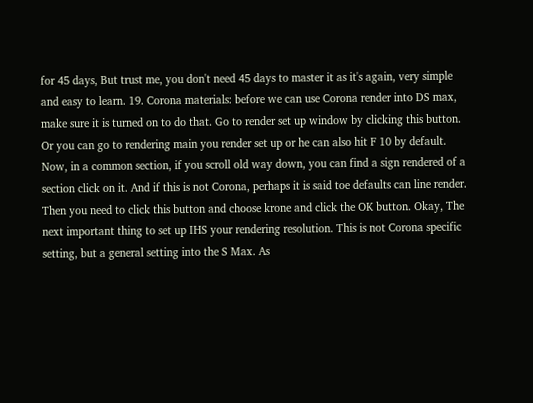for 45 days, But trust me, you don't need 45 days to master it as it's again, very simple and easy to learn. 19. Corona materials: before we can use Corona render into DS max, make sure it is turned on to do that. Go to render set up window by clicking this button. Or you can go to rendering main you render set up or he can also hit F 10 by default. Now, in a common section, if you scroll old way down, you can find a sign rendered of a section click on it. And if this is not Corona, perhaps it is said toe defaults can line render. Then you need to click this button and choose krone and click the OK button. Okay, The next important thing to set up IHS your rendering resolution. This is not Corona specific setting, but a general setting into the S Max. As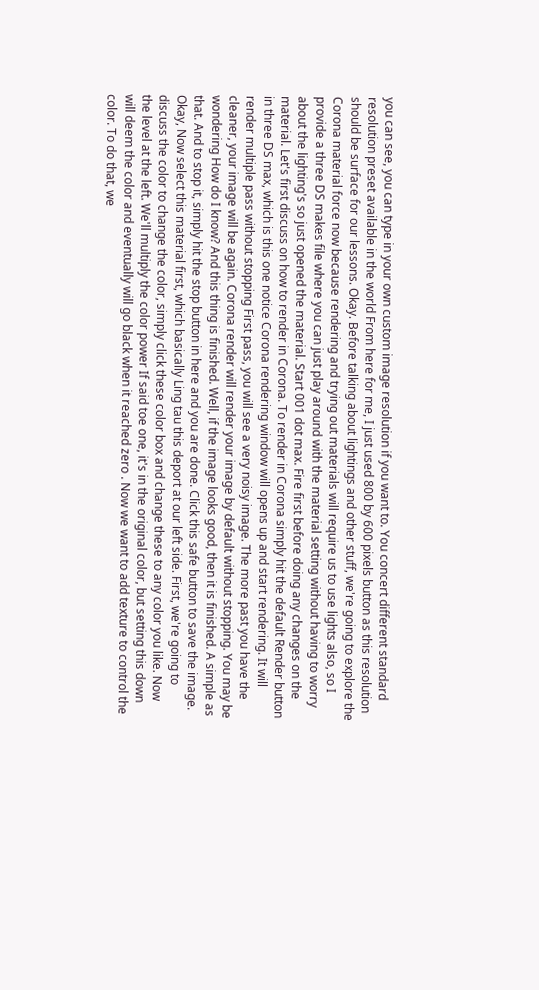you can see, you can type in your own custom image resolution if you want to. You concert different standard resolution preset available in the world From here for me, I just used 800 by 600 pixels button as this resolution should be surface for our lessons. Okay. Before talking about lightings and other stuff, we're going to explore the Corona material force now because rendering and trying out materials will require us to use lights also, so I provide a three DS makes file where you can just play around with the material setting without having to worry about the lighting's so just opened the material. Start 001 dot max. Fire first before doing any changes on the material. Let's first discuss on how to render in Corona. To render in Corona simply hit the default Render button in three DS max, which is this one notice Corona rendering window will opens up and start rendering. It will render multiple pass without stopping First pass, you will see a very noisy image. The more past you have the cleaner, your image will be again. Corona render will render your image by default without stopping. You may be wondering How do I know? And this thing is finished. Well, if the image looks good, then it is finished. A simple as that. And to stop it, simply hit the stop button in here and you are done. Click this safe button to save the image. Okay, Now select this material first, which basically Ling tau this deport at our left side. First, we're going to discuss the color to change the color, simply click these color box and change these to any color you like. Now the level at the left. We'll multiply the color power If said toe one, it's in the original color, but setting this down will deem the color and eventually will go black when it reached zero . Now we want to add texture to control the color. To do that, we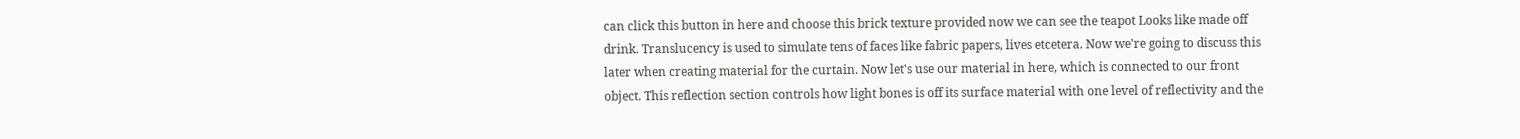can click this button in here and choose this brick texture provided now we can see the teapot Looks like made off drink. Translucency is used to simulate tens of faces like fabric papers, lives etcetera. Now we're going to discuss this later when creating material for the curtain. Now let's use our material in here, which is connected to our front object. This reflection section controls how light bones is off its surface material with one level of reflectivity and the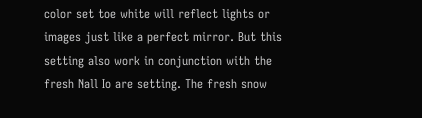color set toe white will reflect lights or images just like a perfect mirror. But this setting also work in conjunction with the fresh Nall Io are setting. The fresh snow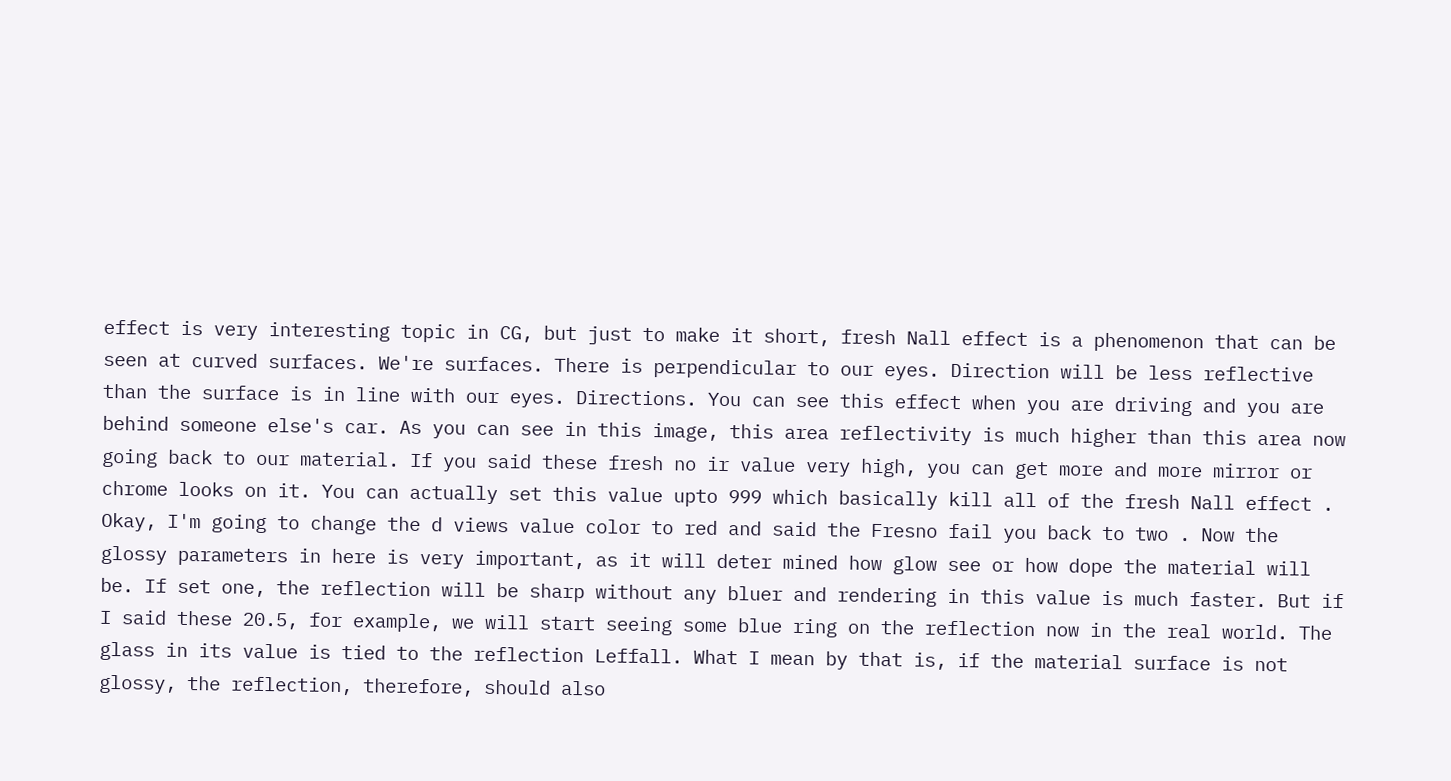effect is very interesting topic in CG, but just to make it short, fresh Nall effect is a phenomenon that can be seen at curved surfaces. We're surfaces. There is perpendicular to our eyes. Direction will be less reflective than the surface is in line with our eyes. Directions. You can see this effect when you are driving and you are behind someone else's car. As you can see in this image, this area reflectivity is much higher than this area now going back to our material. If you said these fresh no ir value very high, you can get more and more mirror or chrome looks on it. You can actually set this value upto 999 which basically kill all of the fresh Nall effect . Okay, I'm going to change the d views value color to red and said the Fresno fail you back to two . Now the glossy parameters in here is very important, as it will deter mined how glow see or how dope the material will be. If set one, the reflection will be sharp without any bluer and rendering in this value is much faster. But if I said these 20.5, for example, we will start seeing some blue ring on the reflection now in the real world. The glass in its value is tied to the reflection Leffall. What I mean by that is, if the material surface is not glossy, the reflection, therefore, should also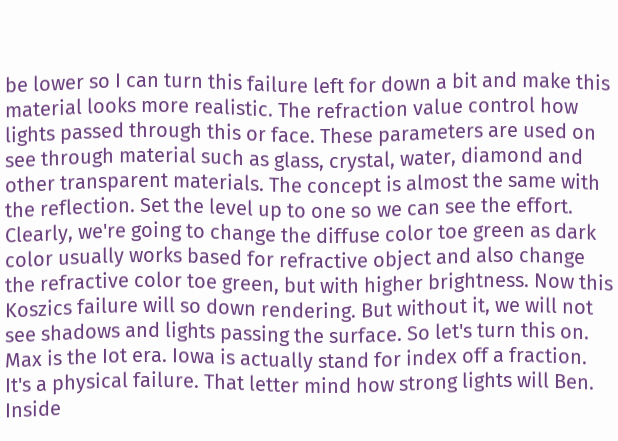be lower so I can turn this failure left for down a bit and make this material looks more realistic. The refraction value control how lights passed through this or face. These parameters are used on see through material such as glass, crystal, water, diamond and other transparent materials. The concept is almost the same with the reflection. Set the level up to one so we can see the effort. Clearly, we're going to change the diffuse color toe green as dark color usually works based for refractive object and also change the refractive color toe green, but with higher brightness. Now this Koszics failure will so down rendering. But without it, we will not see shadows and lights passing the surface. So let's turn this on. Max is the Iot era. Iowa is actually stand for index off a fraction. It's a physical failure. That letter mind how strong lights will Ben. Inside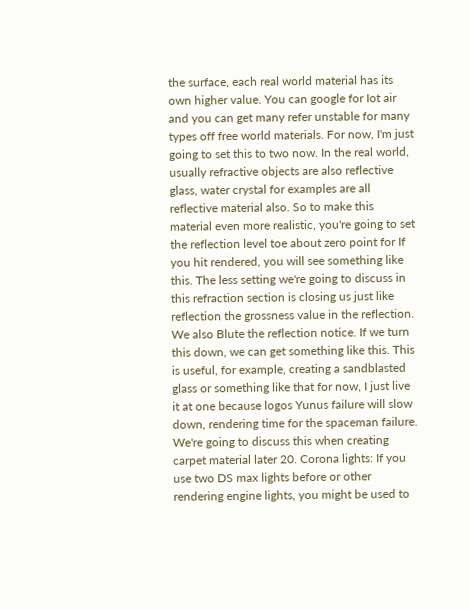the surface, each real world material has its own higher value. You can google for Iot air and you can get many refer unstable for many types off free world materials. For now, I'm just going to set this to two now. In the real world, usually refractive objects are also reflective glass, water crystal for examples are all reflective material also. So to make this material even more realistic, you're going to set the reflection level toe about zero point for If you hit rendered, you will see something like this. The less setting we're going to discuss in this refraction section is closing us just like reflection the grossness value in the reflection. We also Blute the reflection notice. If we turn this down, we can get something like this. This is useful, for example, creating a sandblasted glass or something like that for now, I just live it at one because logos Yunus failure will slow down, rendering time for the spaceman failure. We're going to discuss this when creating carpet material later 20. Corona lights: If you use two DS max lights before or other rendering engine lights, you might be used to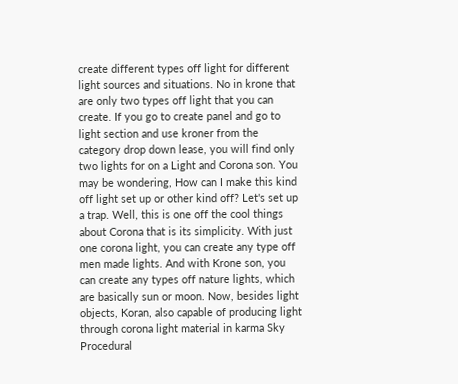create different types off light for different light sources and situations. No in krone that are only two types off light that you can create. If you go to create panel and go to light section and use kroner from the category drop down lease, you will find only two lights for on a Light and Corona son. You may be wondering, How can I make this kind off light set up or other kind off? Let's set up a trap. Well, this is one off the cool things about Corona that is its simplicity. With just one corona light, you can create any type off men made lights. And with Krone son, you can create any types off nature lights, which are basically sun or moon. Now, besides light objects, Koran, also capable of producing light through corona light material in karma Sky Procedural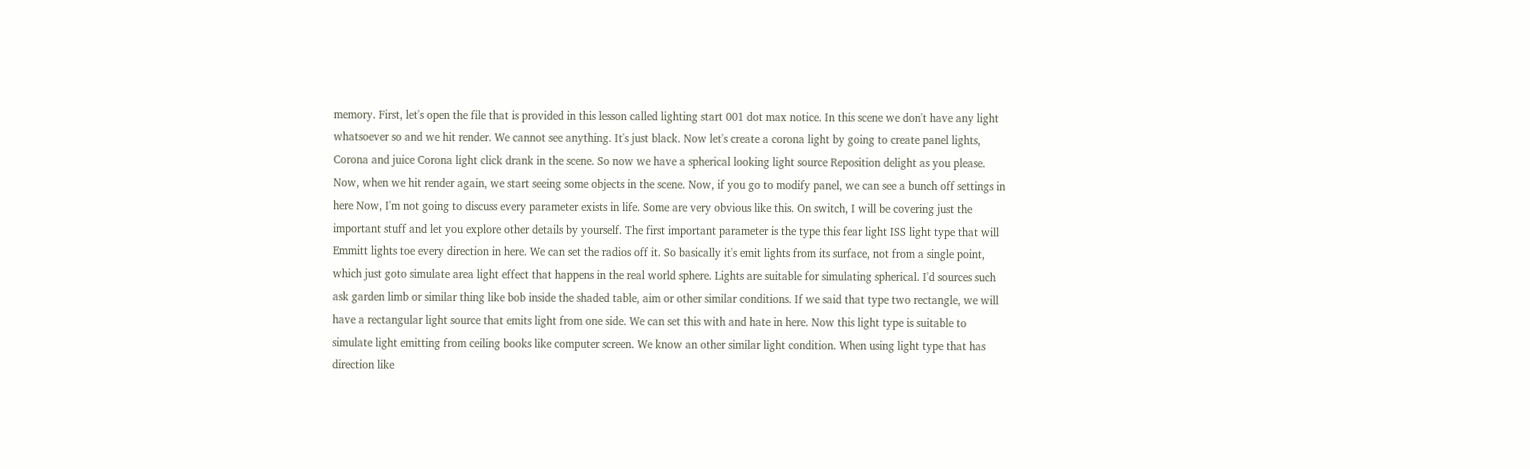memory. First, let's open the file that is provided in this lesson called lighting start 001 dot max notice. In this scene we don't have any light whatsoever so and we hit render. We cannot see anything. It's just black. Now let's create a corona light by going to create panel lights, Corona and juice Corona light click drank in the scene. So now we have a spherical looking light source Reposition delight as you please. Now, when we hit render again, we start seeing some objects in the scene. Now, if you go to modify panel, we can see a bunch off settings in here Now, I'm not going to discuss every parameter exists in life. Some are very obvious like this. On switch, I will be covering just the important stuff and let you explore other details by yourself. The first important parameter is the type this fear light ISS light type that will Emmitt lights toe every direction in here. We can set the radios off it. So basically it's emit lights from its surface, not from a single point, which just goto simulate area light effect that happens in the real world sphere. Lights are suitable for simulating spherical. I'd sources such ask garden limb or similar thing like bob inside the shaded table, aim or other similar conditions. If we said that type two rectangle, we will have a rectangular light source that emits light from one side. We can set this with and hate in here. Now this light type is suitable to simulate light emitting from ceiling books like computer screen. We know an other similar light condition. When using light type that has direction like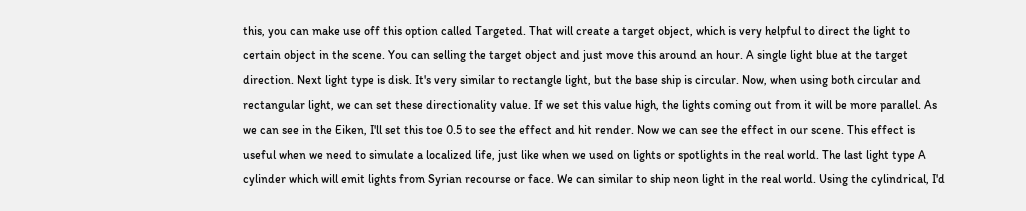this, you can make use off this option called Targeted. That will create a target object, which is very helpful to direct the light to certain object in the scene. You can selling the target object and just move this around an hour. A single light blue at the target direction. Next light type is disk. It's very similar to rectangle light, but the base ship is circular. Now, when using both circular and rectangular light, we can set these directionality value. If we set this value high, the lights coming out from it will be more parallel. As we can see in the Eiken, I'll set this toe 0.5 to see the effect and hit render. Now we can see the effect in our scene. This effect is useful when we need to simulate a localized life, just like when we used on lights or spotlights in the real world. The last light type A cylinder which will emit lights from Syrian recourse or face. We can similar to ship neon light in the real world. Using the cylindrical, I'd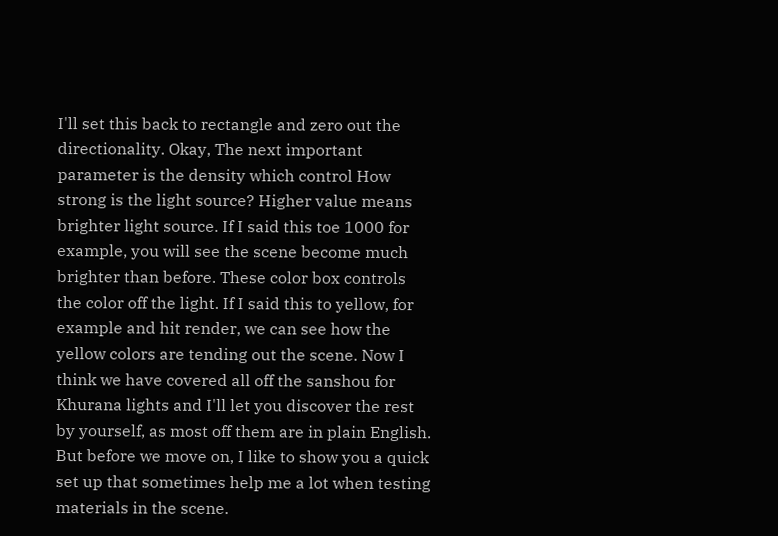I'll set this back to rectangle and zero out the directionality. Okay, The next important parameter is the density which control How strong is the light source? Higher value means brighter light source. If I said this toe 1000 for example, you will see the scene become much brighter than before. These color box controls the color off the light. If I said this to yellow, for example and hit render, we can see how the yellow colors are tending out the scene. Now I think we have covered all off the sanshou for Khurana lights and I'll let you discover the rest by yourself, as most off them are in plain English. But before we move on, I like to show you a quick set up that sometimes help me a lot when testing materials in the scene.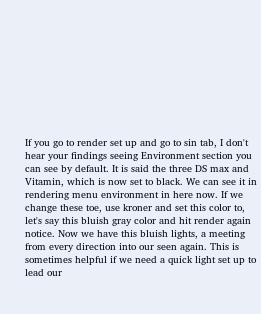If you go to render set up and go to sin tab, I don't hear your findings seeing Environment section you can see by default. It is said the three DS max and Vitamin, which is now set to black. We can see it in rendering menu environment in here now. If we change these toe, use kroner and set this color to, let's say this bluish gray color and hit render again notice. Now we have this bluish lights, a meeting from every direction into our seen again. This is sometimes helpful if we need a quick light set up to lead our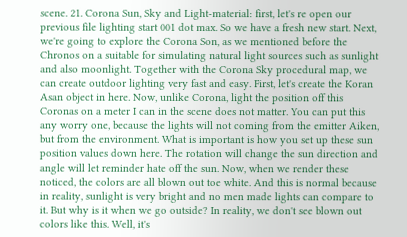scene. 21. Corona Sun, Sky and Light-material: first, let's re open our previous file lighting start 001 dot max. So we have a fresh new start. Next, we're going to explore the Corona Son, as we mentioned before the Chronos on a suitable for simulating natural light sources such as sunlight and also moonlight. Together with the Corona Sky procedural map, we can create outdoor lighting very fast and easy. First, let's create the Koran Asan object in here. Now, unlike Corona, light the position off this Coronas on a meter I can in the scene does not matter. You can put this any worry one, because the lights will not coming from the emitter Aiken, but from the environment. What is important is how you set up these sun position values down here. The rotation will change the sun direction and angle will let reminder hate off the sun. Now, when we render these noticed, the colors are all blown out toe white. And this is normal because in reality, sunlight is very bright and no men made lights can compare to it. But why is it when we go outside? In reality, we don't see blown out colors like this. Well, it's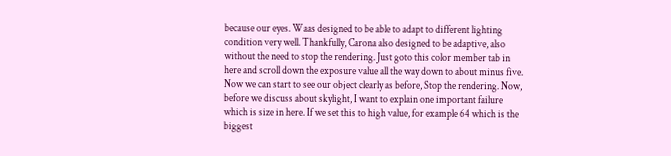because our eyes. Waas designed to be able to adapt to different lighting condition very well. Thankfully, Carona also designed to be adaptive, also without the need to stop the rendering. Just goto this color member tab in here and scroll down the exposure value all the way down to about minus five. Now we can start to see our object clearly as before, Stop the rendering. Now, before we discuss about skylight, I want to explain one important failure which is size in here. If we set this to high value, for example 64 which is the biggest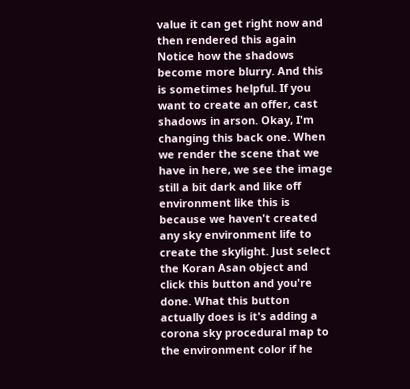value it can get right now and then rendered this again Notice how the shadows become more blurry. And this is sometimes helpful. If you want to create an offer, cast shadows in arson. Okay, I'm changing this back one. When we render the scene that we have in here, we see the image still a bit dark and like off environment like this is because we haven't created any sky environment life to create the skylight. Just select the Koran Asan object and click this button and you're done. What this button actually does is it's adding a corona sky procedural map to the environment color if he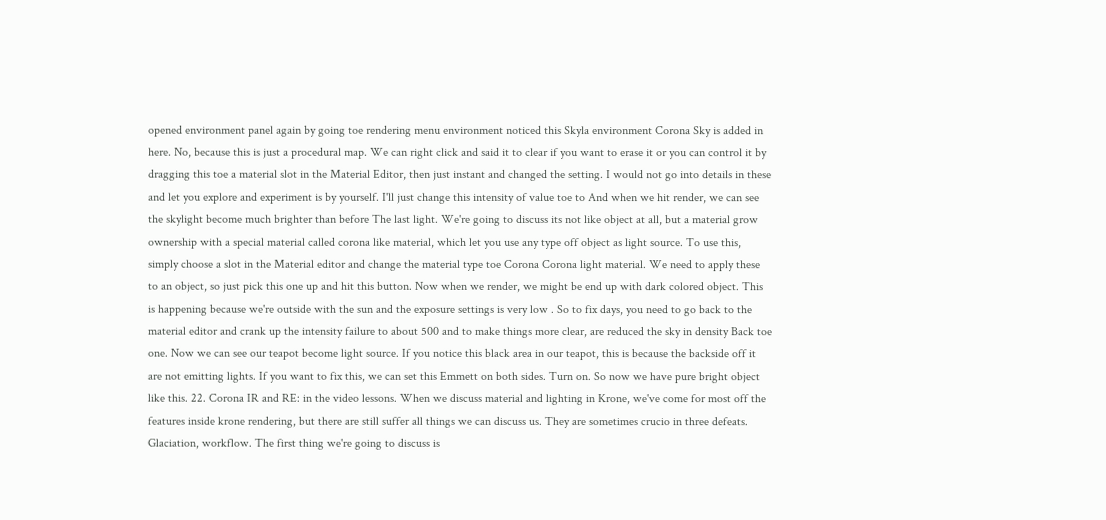opened environment panel again by going toe rendering menu environment noticed this Skyla environment Corona Sky is added in here. No, because this is just a procedural map. We can right click and said it to clear if you want to erase it or you can control it by dragging this toe a material slot in the Material Editor, then just instant and changed the setting. I would not go into details in these and let you explore and experiment is by yourself. I'll just change this intensity of value toe to And when we hit render, we can see the skylight become much brighter than before The last light. We're going to discuss its not like object at all, but a material grow ownership with a special material called corona like material, which let you use any type off object as light source. To use this, simply choose a slot in the Material editor and change the material type toe Corona Corona light material. We need to apply these to an object, so just pick this one up and hit this button. Now when we render, we might be end up with dark colored object. This is happening because we're outside with the sun and the exposure settings is very low . So to fix days, you need to go back to the material editor and crank up the intensity failure to about 500 and to make things more clear, are reduced the sky in density Back toe one. Now we can see our teapot become light source. If you notice this black area in our teapot, this is because the backside off it are not emitting lights. If you want to fix this, we can set this Emmett on both sides. Turn on. So now we have pure bright object like this. 22. Corona IR and RE: in the video lessons. When we discuss material and lighting in Krone, we've come for most off the features inside krone rendering, but there are still suffer all things we can discuss us. They are sometimes crucio in three defeats. Glaciation, workflow. The first thing we're going to discuss is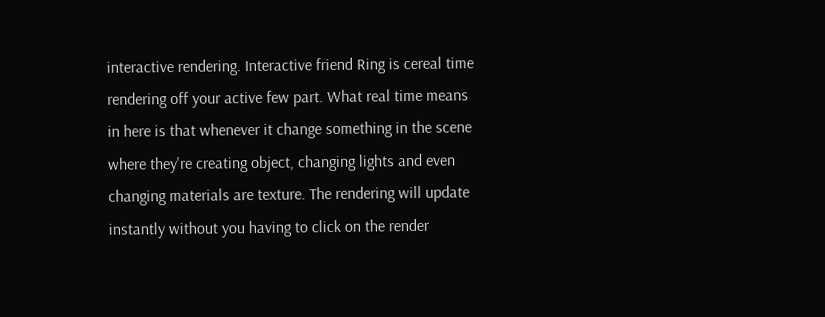interactive rendering. Interactive friend Ring is cereal time rendering off your active few part. What real time means in here is that whenever it change something in the scene where they're creating object, changing lights and even changing materials are texture. The rendering will update instantly without you having to click on the render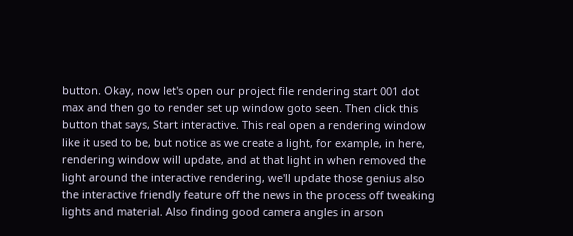button. Okay, now let's open our project file rendering start 001 dot max and then go to render set up window goto seen. Then click this button that says, Start interactive. This real open a rendering window like it used to be, but notice as we create a light, for example, in here, rendering window will update, and at that light in when removed the light around the interactive rendering, we'll update those genius also the interactive friendly feature off the news in the process off tweaking lights and material. Also finding good camera angles in arson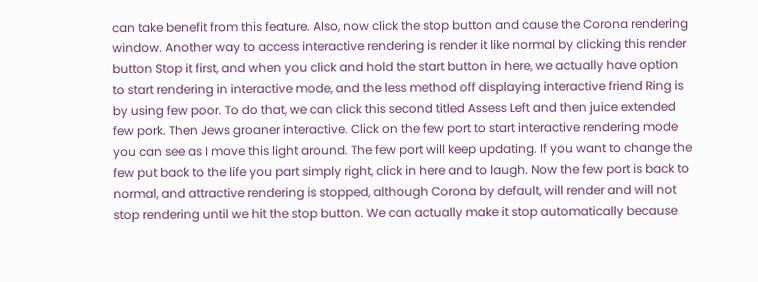can take benefit from this feature. Also, now click the stop button and cause the Corona rendering window. Another way to access interactive rendering is render it like normal by clicking this render button Stop it first, and when you click and hold the start button in here, we actually have option to start rendering in interactive mode, and the less method off displaying interactive friend Ring is by using few poor. To do that, we can click this second titled Assess Left and then juice extended few pork. Then Jews groaner interactive. Click on the few port to start interactive rendering mode you can see as I move this light around. The few port will keep updating. If you want to change the few put back to the life you part simply right, click in here and to laugh. Now the few port is back to normal, and attractive rendering is stopped, although Corona by default, will render and will not stop rendering until we hit the stop button. We can actually make it stop automatically because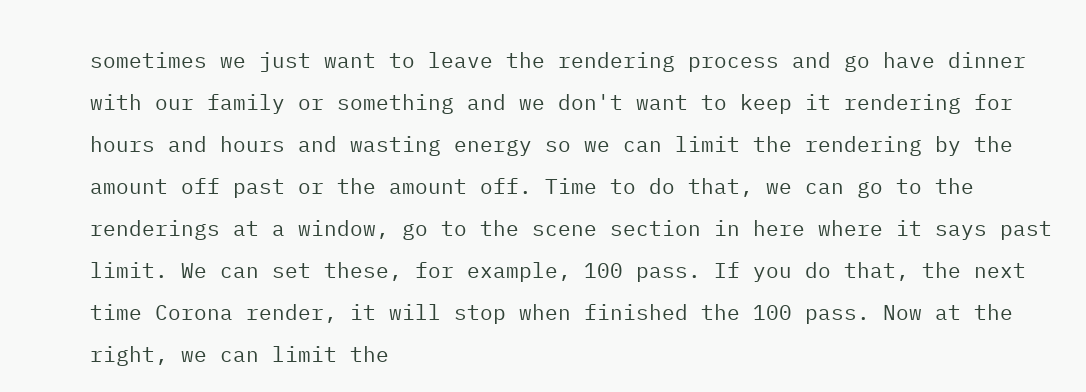sometimes we just want to leave the rendering process and go have dinner with our family or something and we don't want to keep it rendering for hours and hours and wasting energy so we can limit the rendering by the amount off past or the amount off. Time to do that, we can go to the renderings at a window, go to the scene section in here where it says past limit. We can set these, for example, 100 pass. If you do that, the next time Corona render, it will stop when finished the 100 pass. Now at the right, we can limit the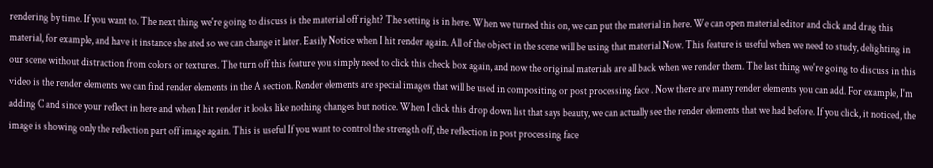rendering by time. If you want to. The next thing we're going to discuss is the material off right? The setting is in here. When we turned this on, we can put the material in here. We can open material editor and click and drag this material, for example, and have it instance she ated so we can change it later. Easily Notice when I hit render again. All of the object in the scene will be using that material Now. This feature is useful when we need to study, delighting in our scene without distraction from colors or textures. The turn off this feature you simply need to click this check box again, and now the original materials are all back when we render them. The last thing we're going to discuss in this video is the render elements we can find render elements in the A section. Render elements are special images that will be used in compositing or post processing face . Now there are many render elements you can add. For example, I'm adding C and since your reflect in here and when I hit render it looks like nothing changes but notice. When I click this drop down list that says beauty, we can actually see the render elements that we had before. If you click, it noticed, the image is showing only the reflection part off image again. This is useful If you want to control the strength off, the reflection in post processing face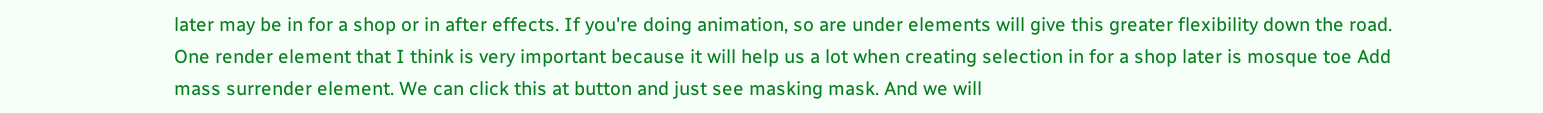later may be in for a shop or in after effects. If you're doing animation, so are under elements will give this greater flexibility down the road. One render element that I think is very important because it will help us a lot when creating selection in for a shop later is mosque toe Add mass surrender element. We can click this at button and just see masking mask. And we will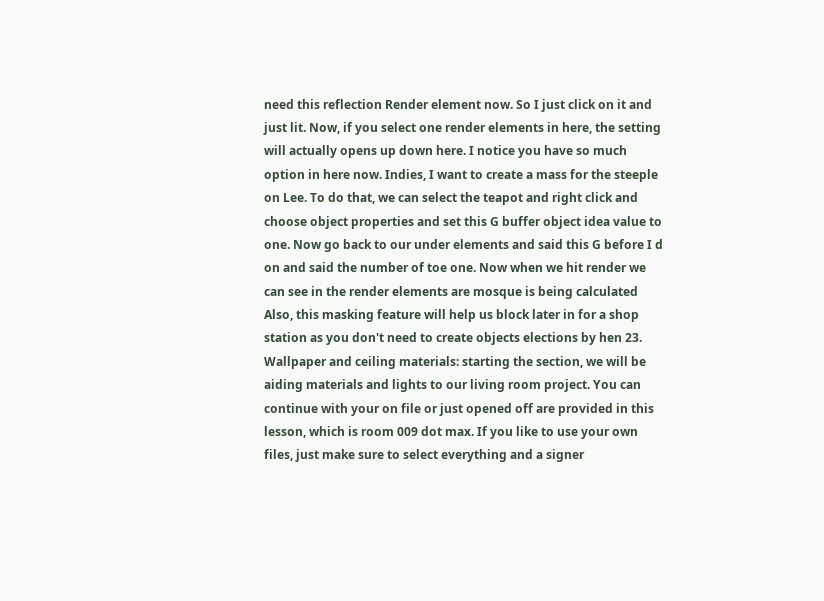need this reflection Render element now. So I just click on it and just lit. Now, if you select one render elements in here, the setting will actually opens up down here. I notice you have so much option in here now. Indies, I want to create a mass for the steeple on Lee. To do that, we can select the teapot and right click and choose object properties and set this G buffer object idea value to one. Now go back to our under elements and said this G before I d on and said the number of toe one. Now when we hit render we can see in the render elements are mosque is being calculated Also, this masking feature will help us block later in for a shop station as you don't need to create objects elections by hen 23. Wallpaper and ceiling materials: starting the section, we will be aiding materials and lights to our living room project. You can continue with your on file or just opened off are provided in this lesson, which is room 009 dot max. If you like to use your own files, just make sure to select everything and a signer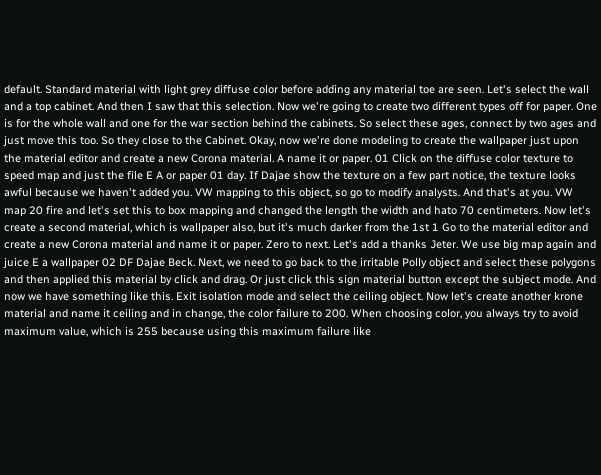default. Standard material with light grey diffuse color before adding any material toe are seen. Let's select the wall and a top cabinet. And then I saw that this selection. Now we're going to create two different types off for paper. One is for the whole wall and one for the war section behind the cabinets. So select these ages, connect by two ages and just move this too. So they close to the Cabinet. Okay, now we're done modeling to create the wallpaper just upon the material editor and create a new Corona material. A name it or paper. 01 Click on the diffuse color texture to speed map and just the file E A or paper 01 day. If Dajae show the texture on a few part notice, the texture looks awful because we haven't added you. VW mapping to this object, so go to modify analysts. And that's at you. VW map 20 fire and let's set this to box mapping and changed the length the width and hato 70 centimeters. Now let's create a second material, which is wallpaper also, but it's much darker from the 1st 1 Go to the material editor and create a new Corona material and name it or paper. Zero to next. Let's add a thanks Jeter. We use big map again and juice E a wallpaper 02 DF Dajae Beck. Next, we need to go back to the irritable Polly object and select these polygons and then applied this material by click and drag. Or just click this sign material button except the subject mode. And now we have something like this. Exit isolation mode and select the ceiling object. Now let's create another krone material and name it ceiling and in change, the color failure to 200. When choosing color, you always try to avoid maximum value, which is 255 because using this maximum failure like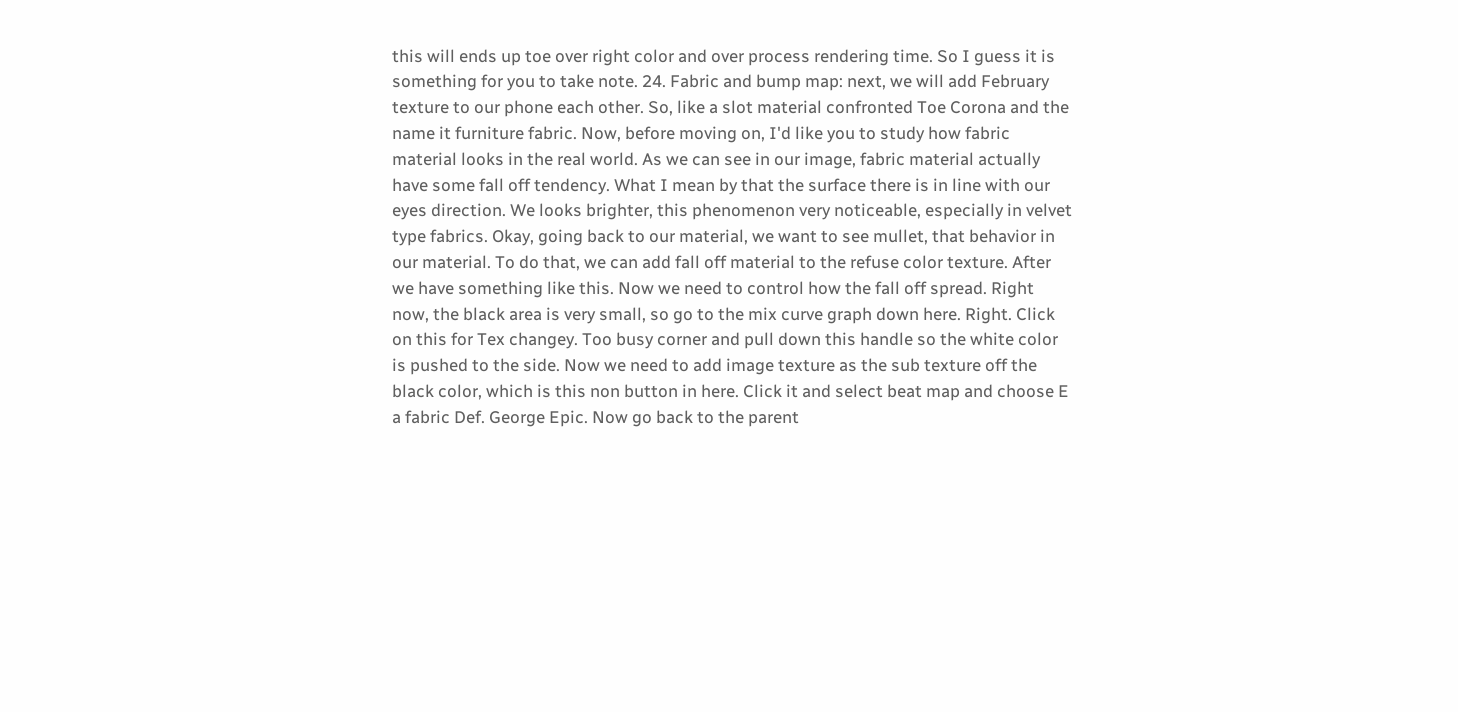this will ends up toe over right color and over process rendering time. So I guess it is something for you to take note. 24. Fabric and bump map: next, we will add February texture to our phone each other. So, like a slot material confronted Toe Corona and the name it furniture fabric. Now, before moving on, I'd like you to study how fabric material looks in the real world. As we can see in our image, fabric material actually have some fall off tendency. What I mean by that the surface there is in line with our eyes direction. We looks brighter, this phenomenon very noticeable, especially in velvet type fabrics. Okay, going back to our material, we want to see mullet, that behavior in our material. To do that, we can add fall off material to the refuse color texture. After we have something like this. Now we need to control how the fall off spread. Right now, the black area is very small, so go to the mix curve graph down here. Right. Click on this for Tex changey. Too busy corner and pull down this handle so the white color is pushed to the side. Now we need to add image texture as the sub texture off the black color, which is this non button in here. Click it and select beat map and choose E a fabric Def. George Epic. Now go back to the parent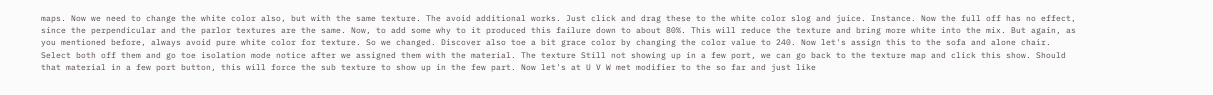maps. Now we need to change the white color also, but with the same texture. The avoid additional works. Just click and drag these to the white color slog and juice. Instance. Now the full off has no effect, since the perpendicular and the parlor textures are the same. Now, to add some why to it produced this failure down to about 80%. This will reduce the texture and bring more white into the mix. But again, as you mentioned before, always avoid pure white color for texture. So we changed. Discover also toe a bit grace color by changing the color value to 240. Now let's assign this to the sofa and alone chair. Select both off them and go toe isolation mode notice after we assigned them with the material. The texture Still not showing up in a few port, we can go back to the texture map and click this show. Should that material in a few port button, this will force the sub texture to show up in the few part. Now let's at U V W met modifier to the so far and just like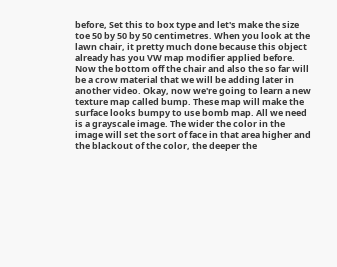before, Set this to box type and let's make the size toe 50 by 50 by 50 centimetres. When you look at the lawn chair, it pretty much done because this object already has you VW map modifier applied before. Now the bottom off the chair and also the so far will be a crow material that we will be adding later in another video. Okay, now we're going to learn a new texture map called bump. These map will make the surface looks bumpy to use bomb map. All we need is a grayscale image. The wider the color in the image will set the sort of face in that area higher and the blackout of the color, the deeper the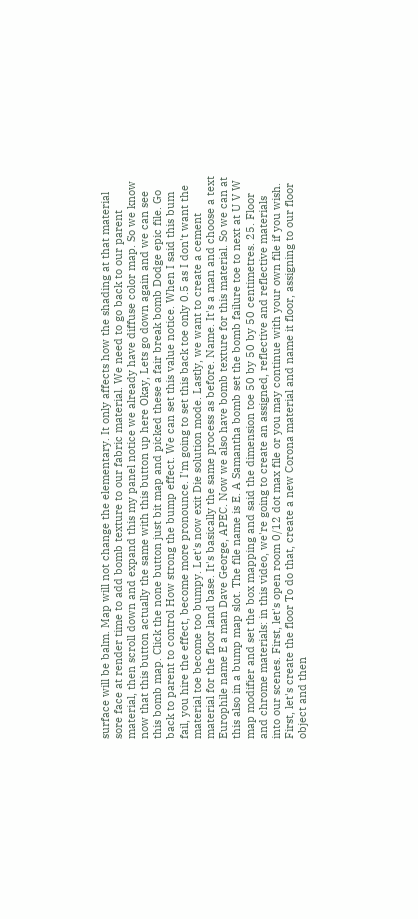surface will be balm. Map will not change the elementary. It only affects how the shading at that material sore face at render time to add bomb texture to our fabric material. We need to go back to our parent material, then scroll down and expand this my panel notice we already have diffuse color map. So we know now that this button actually the same with this button up here Okay, Lets go down again and we can see this bomb map. Click the none button just bit map and picked these a fair break bomb Dodge epic file. Go back to parent to control How strong the bump effect. We can set this value notice. When I said this bum fail, you hire the effect, become more pronounce. I'm going to set this back toe only 0.5 as I don't want the material toe become too bumpy. Let's now exit Die solution mode. Lastly, we want to create a cement material for the floor land base. It's basically the same process as before. Name. It's a man and choose a text Europhile name E a man Dave George, APEC. Now we also have bomb texture for this material. So we can at this also in a bump map slot. The file name is E. A Samantha bomb set the bomb failure toe to next at U V W map modifier and set the box mapping and said the dimension toe 50 by 50 by 50 centimetres. 25. Floor and chrome materials: in this video, we're going to create an assigned, reflective and reflective materials into our scenes. First, let's open room 0/12 dot max file or you may continue with your own file if you wish. First, let's create the floor To do that, create a new Corona material and name it floor, assigning to our floor object and then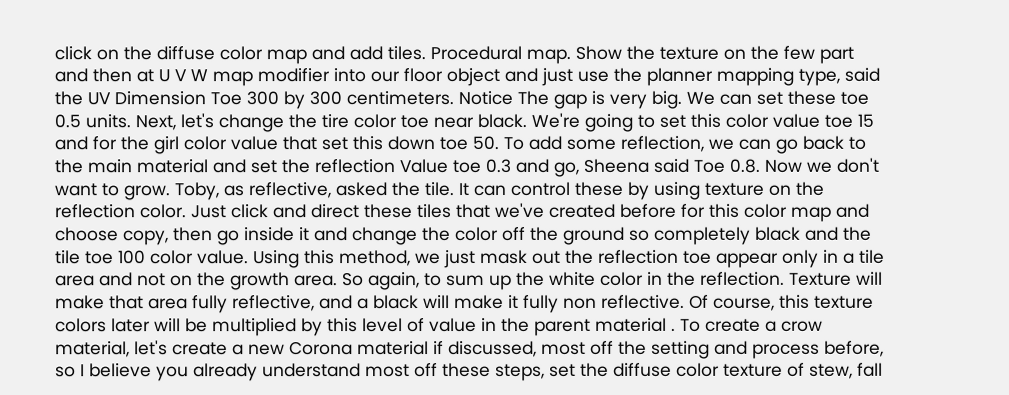click on the diffuse color map and add tiles. Procedural map. Show the texture on the few part and then at U V W map modifier into our floor object and just use the planner mapping type, said the UV Dimension Toe 300 by 300 centimeters. Notice The gap is very big. We can set these toe 0.5 units. Next, let's change the tire color toe near black. We're going to set this color value toe 15 and for the girl color value that set this down toe 50. To add some reflection, we can go back to the main material and set the reflection Value toe 0.3 and go, Sheena said Toe 0.8. Now we don't want to grow. Toby, as reflective, asked the tile. It can control these by using texture on the reflection color. Just click and direct these tiles that we've created before for this color map and choose copy, then go inside it and change the color off the ground so completely black and the tile toe 100 color value. Using this method, we just mask out the reflection toe appear only in a tile area and not on the growth area. So again, to sum up the white color in the reflection. Texture will make that area fully reflective, and a black will make it fully non reflective. Of course, this texture colors later will be multiplied by this level of value in the parent material . To create a crow material, let's create a new Corona material if discussed, most off the setting and process before, so I believe you already understand most off these steps, set the diffuse color texture of stew, fall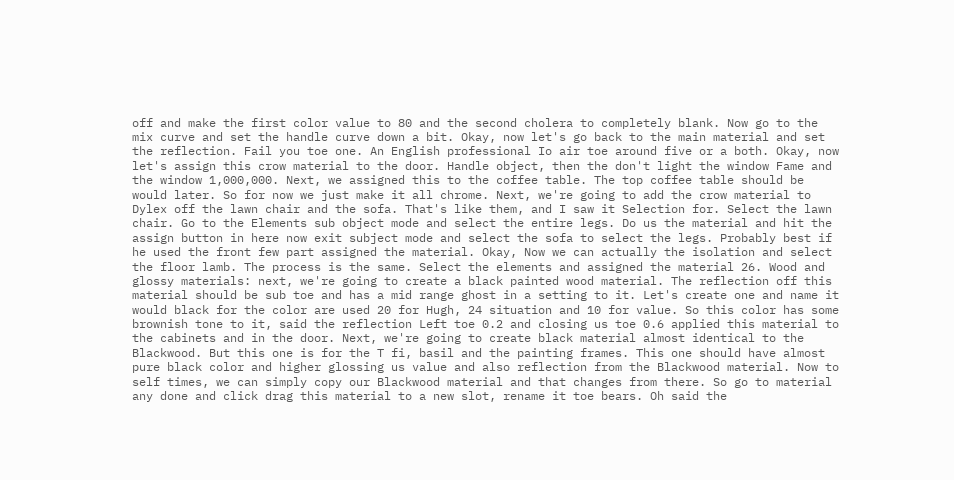off and make the first color value to 80 and the second cholera to completely blank. Now go to the mix curve and set the handle curve down a bit. Okay, now let's go back to the main material and set the reflection. Fail you toe one. An English professional Io air toe around five or a both. Okay, now let's assign this crow material to the door. Handle object, then the don't light the window Fame and the window 1,000,000. Next, we assigned this to the coffee table. The top coffee table should be would later. So for now we just make it all chrome. Next, we're going to add the crow material to Dylex off the lawn chair and the sofa. That's like them, and I saw it Selection for. Select the lawn chair. Go to the Elements sub object mode and select the entire legs. Do us the material and hit the assign button in here now exit subject mode and select the sofa to select the legs. Probably best if he used the front few part assigned the material. Okay, Now we can actually the isolation and select the floor lamb. The process is the same. Select the elements and assigned the material 26. Wood and glossy materials: next, we're going to create a black painted wood material. The reflection off this material should be sub toe and has a mid range ghost in a setting to it. Let's create one and name it would black for the color are used 20 for Hugh, 24 situation and 10 for value. So this color has some brownish tone to it, said the reflection Left toe 0.2 and closing us toe 0.6 applied this material to the cabinets and in the door. Next, we're going to create black material almost identical to the Blackwood. But this one is for the T fi, basil and the painting frames. This one should have almost pure black color and higher glossing us value and also reflection from the Blackwood material. Now to self times, we can simply copy our Blackwood material and that changes from there. So go to material any done and click drag this material to a new slot, rename it toe bears. Oh said the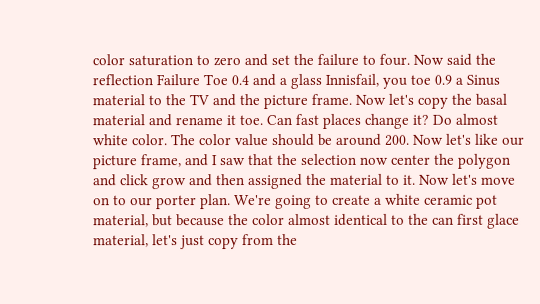color saturation to zero and set the failure to four. Now said the reflection Failure Toe 0.4 and a glass Innisfail, you toe 0.9 a Sinus material to the TV and the picture frame. Now let's copy the basal material and rename it toe. Can fast places change it? Do almost white color. The color value should be around 200. Now let's like our picture frame, and I saw that the selection now center the polygon and click grow and then assigned the material to it. Now let's move on to our porter plan. We're going to create a white ceramic pot material, but because the color almost identical to the can first glace material, let's just copy from the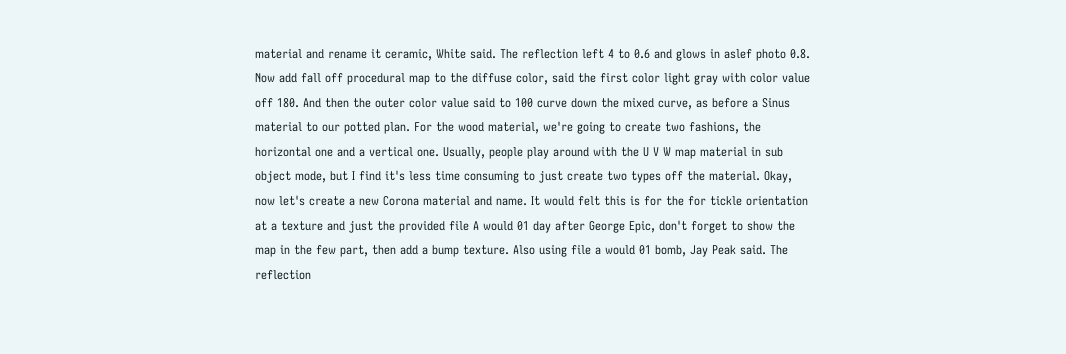material and rename it ceramic, White said. The reflection left 4 to 0.6 and glows in aslef photo 0.8. Now add fall off procedural map to the diffuse color, said the first color light gray with color value off 180. And then the outer color value said to 100 curve down the mixed curve, as before a Sinus material to our potted plan. For the wood material, we're going to create two fashions, the horizontal one and a vertical one. Usually, people play around with the U V W map material in sub object mode, but I find it's less time consuming to just create two types off the material. Okay, now let's create a new Corona material and name. It would felt this is for the for tickle orientation at a texture and just the provided file A would 01 day after George Epic, don't forget to show the map in the few part, then add a bump texture. Also using file a would 01 bomb, Jay Peak said. The reflection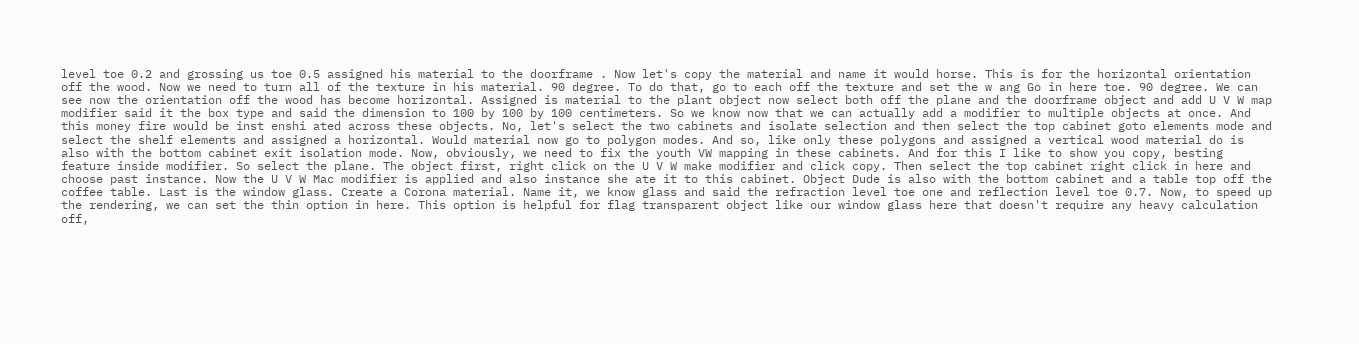level toe 0.2 and grossing us toe 0.5 assigned his material to the doorframe . Now let's copy the material and name it would horse. This is for the horizontal orientation off the wood. Now we need to turn all of the texture in his material. 90 degree. To do that, go to each off the texture and set the w ang Go in here toe. 90 degree. We can see now the orientation off the wood has become horizontal. Assigned is material to the plant object now select both off the plane and the doorframe object and add U V W map modifier said it the box type and said the dimension to 100 by 100 by 100 centimeters. So we know now that we can actually add a modifier to multiple objects at once. And this money fire would be inst enshi ated across these objects. No, let's select the two cabinets and isolate selection and then select the top cabinet goto elements mode and select the shelf elements and assigned a horizontal. Would material now go to polygon modes. And so, like only these polygons and assigned a vertical wood material do is also with the bottom cabinet exit isolation mode. Now, obviously, we need to fix the youth VW mapping in these cabinets. And for this I like to show you copy, besting feature inside modifier. So select the plane. The object first, right click on the U V W make modifier and click copy. Then select the top cabinet right click in here and choose past instance. Now the U V W Mac modifier is applied and also instance she ate it to this cabinet. Object Dude is also with the bottom cabinet and a table top off the coffee table. Last is the window glass. Create a Corona material. Name it, we know glass and said the refraction level toe one and reflection level toe 0.7. Now, to speed up the rendering, we can set the thin option in here. This option is helpful for flag transparent object like our window glass here that doesn't require any heavy calculation off,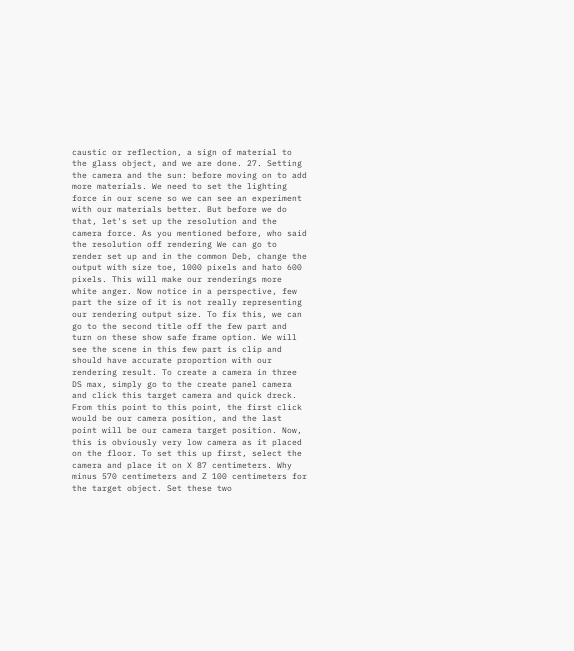caustic or reflection, a sign of material to the glass object, and we are done. 27. Setting the camera and the sun: before moving on to add more materials. We need to set the lighting force in our scene so we can see an experiment with our materials better. But before we do that, let's set up the resolution and the camera force. As you mentioned before, who said the resolution off rendering We can go to render set up and in the common Deb, change the output with size toe, 1000 pixels and hato 600 pixels. This will make our renderings more white anger. Now notice in a perspective, few part the size of it is not really representing our rendering output size. To fix this, we can go to the second title off the few part and turn on these show safe frame option. We will see the scene in this few part is clip and should have accurate proportion with our rendering result. To create a camera in three DS max, simply go to the create panel camera and click this target camera and quick dreck. From this point to this point, the first click would be our camera position, and the last point will be our camera target position. Now, this is obviously very low camera as it placed on the floor. To set this up first, select the camera and place it on X 87 centimeters. Why minus 570 centimeters and Z 100 centimeters for the target object. Set these two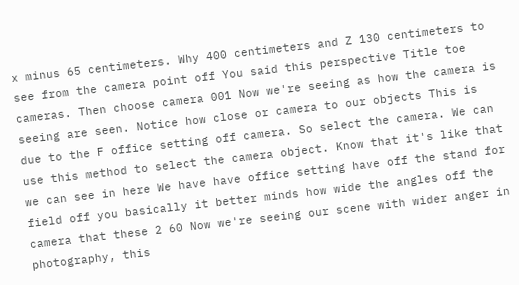x minus 65 centimeters. Why 400 centimeters and Z 130 centimeters to see from the camera point off You said this perspective Title toe cameras. Then choose camera 001 Now we're seeing as how the camera is seeing are seen. Notice how close or camera to our objects This is due to the F office setting off camera. So select the camera. We can use this method to select the camera object. Know that it's like that we can see in here We have have office setting have off the stand for field off you basically it better minds how wide the angles off the camera that these 2 60 Now we're seeing our scene with wider anger in photography, this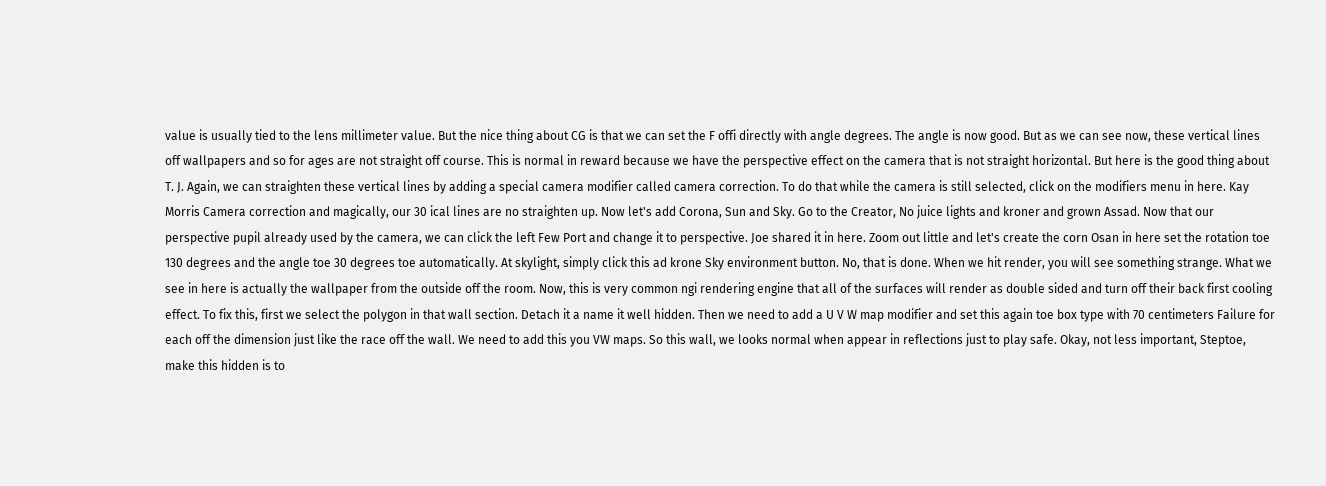value is usually tied to the lens millimeter value. But the nice thing about CG is that we can set the F offi directly with angle degrees. The angle is now good. But as we can see now, these vertical lines off wallpapers and so for ages are not straight off course. This is normal in reward because we have the perspective effect on the camera that is not straight horizontal. But here is the good thing about T. J. Again, we can straighten these vertical lines by adding a special camera modifier called camera correction. To do that while the camera is still selected, click on the modifiers menu in here. Kay Morris Camera correction and magically, our 30 ical lines are no straighten up. Now let's add Corona, Sun and Sky. Go to the Creator, No juice lights and kroner and grown Assad. Now that our perspective pupil already used by the camera, we can click the left Few Port and change it to perspective. Joe shared it in here. Zoom out little and let's create the corn Osan in here set the rotation toe 130 degrees and the angle toe 30 degrees toe automatically. At skylight, simply click this ad krone Sky environment button. No, that is done. When we hit render, you will see something strange. What we see in here is actually the wallpaper from the outside off the room. Now, this is very common ngi rendering engine that all of the surfaces will render as double sided and turn off their back first cooling effect. To fix this, first we select the polygon in that wall section. Detach it a name it well hidden. Then we need to add a U V W map modifier and set this again toe box type with 70 centimeters Failure for each off the dimension just like the race off the wall. We need to add this you VW maps. So this wall, we looks normal when appear in reflections just to play safe. Okay, not less important, Steptoe, make this hidden is to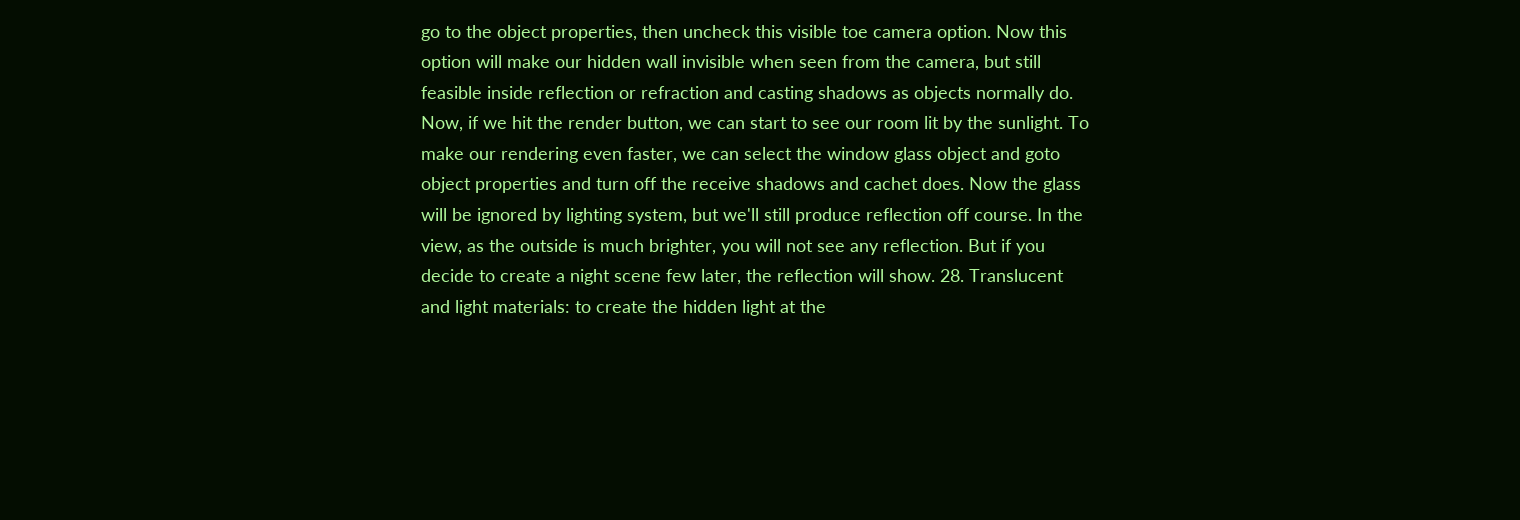go to the object properties, then uncheck this visible toe camera option. Now this option will make our hidden wall invisible when seen from the camera, but still feasible inside reflection or refraction and casting shadows as objects normally do. Now, if we hit the render button, we can start to see our room lit by the sunlight. To make our rendering even faster, we can select the window glass object and goto object properties and turn off the receive shadows and cachet does. Now the glass will be ignored by lighting system, but we'll still produce reflection off course. In the view, as the outside is much brighter, you will not see any reflection. But if you decide to create a night scene few later, the reflection will show. 28. Translucent and light materials: to create the hidden light at the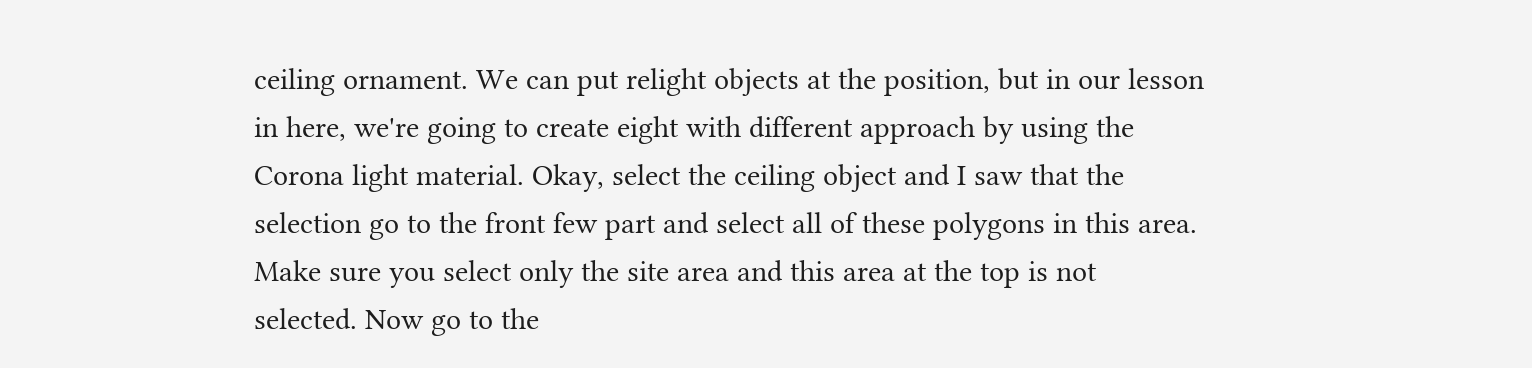ceiling ornament. We can put relight objects at the position, but in our lesson in here, we're going to create eight with different approach by using the Corona light material. Okay, select the ceiling object and I saw that the selection go to the front few part and select all of these polygons in this area. Make sure you select only the site area and this area at the top is not selected. Now go to the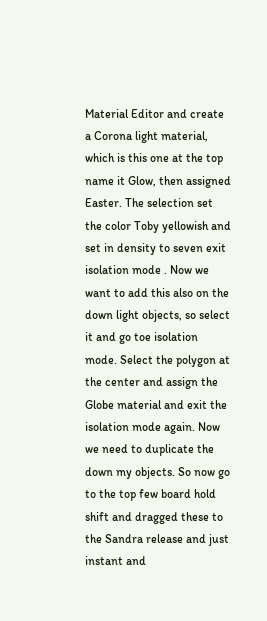Material Editor and create a Corona light material, which is this one at the top name it Glow, then assigned Easter. The selection set the color Toby yellowish and set in density to seven exit isolation mode . Now we want to add this also on the down light objects, so select it and go toe isolation mode. Select the polygon at the center and assign the Globe material and exit the isolation mode again. Now we need to duplicate the down my objects. So now go to the top few board hold shift and dragged these to the Sandra release and just instant and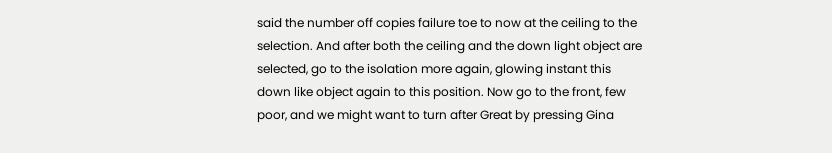said the number off copies failure toe to now at the ceiling to the selection. And after both the ceiling and the down light object are selected, go to the isolation more again, glowing instant this down like object again to this position. Now go to the front, few poor, and we might want to turn after Great by pressing Gina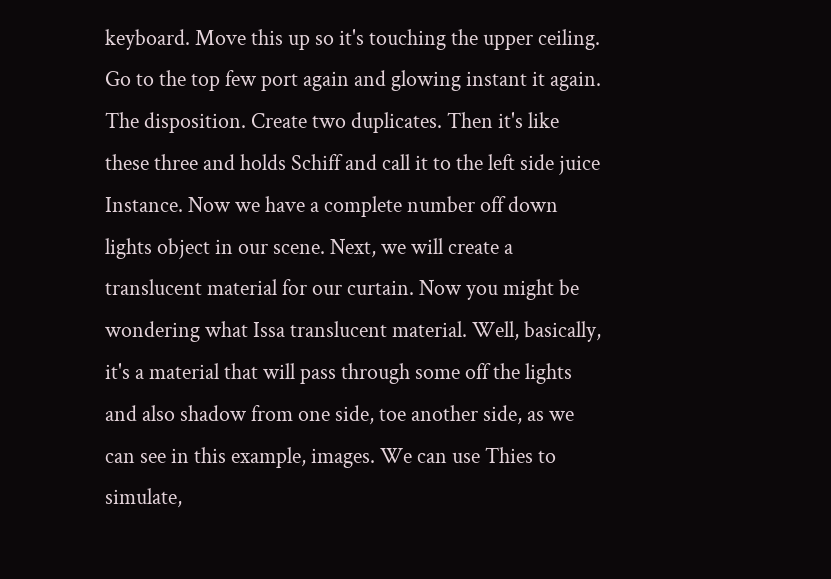keyboard. Move this up so it's touching the upper ceiling. Go to the top few port again and glowing instant it again. The disposition. Create two duplicates. Then it's like these three and holds Schiff and call it to the left side juice Instance. Now we have a complete number off down lights object in our scene. Next, we will create a translucent material for our curtain. Now you might be wondering what Issa translucent material. Well, basically, it's a material that will pass through some off the lights and also shadow from one side, toe another side, as we can see in this example, images. We can use Thies to simulate,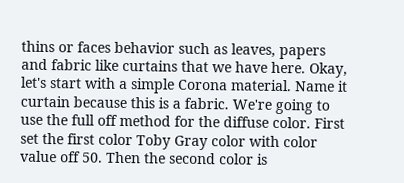thins or faces behavior such as leaves, papers and fabric like curtains that we have here. Okay, let's start with a simple Corona material. Name it curtain because this is a fabric. We're going to use the full off method for the diffuse color. First set the first color Toby Gray color with color value off 50. Then the second color is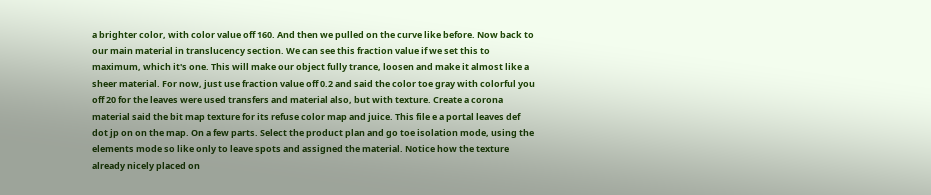a brighter color, with color value off 160. And then we pulled on the curve like before. Now back to our main material in translucency section. We can see this fraction value if we set this to maximum, which it's one. This will make our object fully trance, loosen and make it almost like a sheer material. For now, just use fraction value off 0.2 and said the color toe gray with colorful you off 20 for the leaves were used transfers and material also, but with texture. Create a corona material said the bit map texture for its refuse color map and juice. This file e a portal leaves def dot jp on on the map. On a few parts. Select the product plan and go toe isolation mode, using the elements mode so like only to leave spots and assigned the material. Notice how the texture already nicely placed on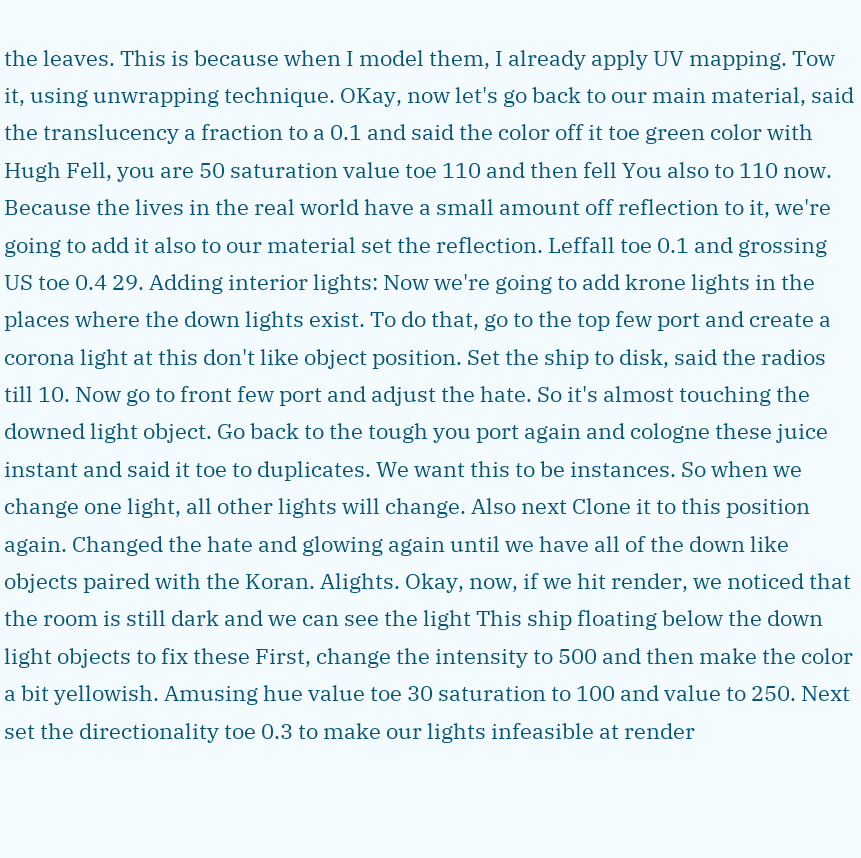the leaves. This is because when I model them, I already apply UV mapping. Tow it, using unwrapping technique. OKay, now let's go back to our main material, said the translucency a fraction to a 0.1 and said the color off it toe green color with Hugh Fell, you are 50 saturation value toe 110 and then fell You also to 110 now. Because the lives in the real world have a small amount off reflection to it, we're going to add it also to our material set the reflection. Leffall toe 0.1 and grossing US toe 0.4 29. Adding interior lights: Now we're going to add krone lights in the places where the down lights exist. To do that, go to the top few port and create a corona light at this don't like object position. Set the ship to disk, said the radios till 10. Now go to front few port and adjust the hate. So it's almost touching the downed light object. Go back to the tough you port again and cologne these juice instant and said it toe to duplicates. We want this to be instances. So when we change one light, all other lights will change. Also next Clone it to this position again. Changed the hate and glowing again until we have all of the down like objects paired with the Koran. Alights. Okay, now, if we hit render, we noticed that the room is still dark and we can see the light This ship floating below the down light objects to fix these First, change the intensity to 500 and then make the color a bit yellowish. Amusing hue value toe 30 saturation to 100 and value to 250. Next set the directionality toe 0.3 to make our lights infeasible at render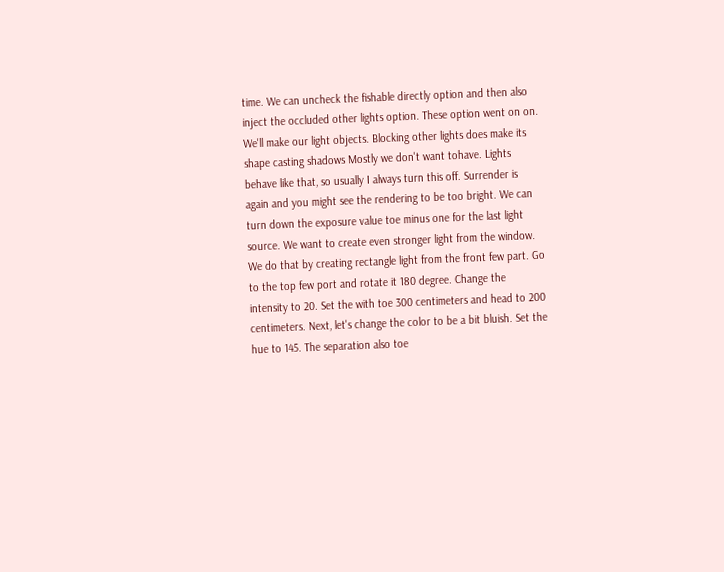time. We can uncheck the fishable directly option and then also inject the occluded other lights option. These option went on on. We'll make our light objects. Blocking other lights does make its shape casting shadows Mostly we don't want tohave. Lights behave like that, so usually I always turn this off. Surrender is again and you might see the rendering to be too bright. We can turn down the exposure value toe minus one for the last light source. We want to create even stronger light from the window. We do that by creating rectangle light from the front few part. Go to the top few port and rotate it 180 degree. Change the intensity to 20. Set the with toe 300 centimeters and head to 200 centimeters. Next, let's change the color to be a bit bluish. Set the hue to 145. The separation also toe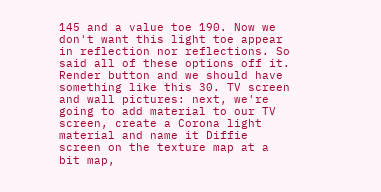145 and a value toe 190. Now we don't want this light toe appear in reflection nor reflections. So said all of these options off it. Render button and we should have something like this 30. TV screen and wall pictures: next, we're going to add material to our TV screen, create a Corona light material and name it Diffie screen on the texture map at a bit map,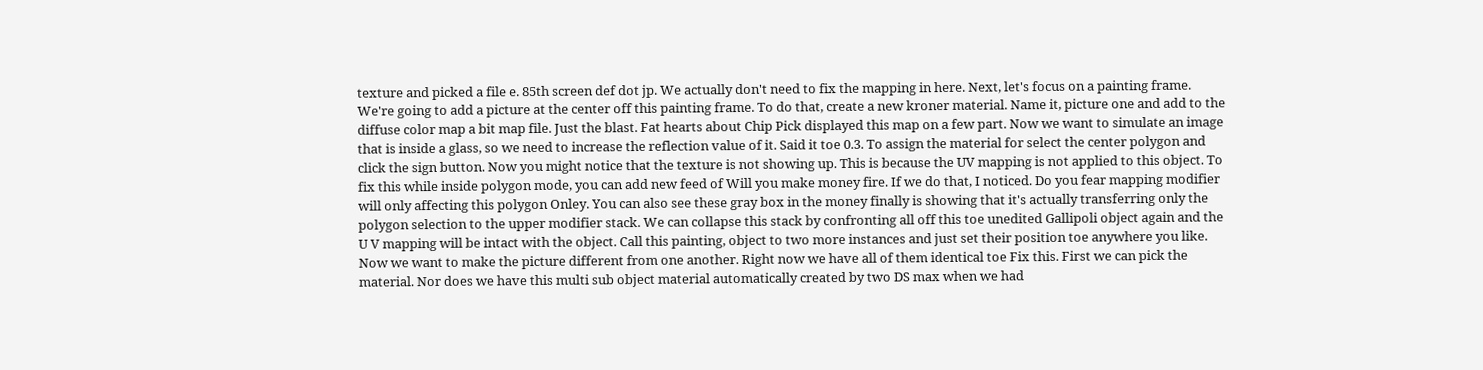texture and picked a file e. 85th screen def dot jp. We actually don't need to fix the mapping in here. Next, let's focus on a painting frame. We're going to add a picture at the center off this painting frame. To do that, create a new kroner material. Name it, picture one and add to the diffuse color map a bit map file. Just the blast. Fat hearts about Chip Pick displayed this map on a few part. Now we want to simulate an image that is inside a glass, so we need to increase the reflection value of it. Said it toe 0.3. To assign the material for select the center polygon and click the sign button. Now you might notice that the texture is not showing up. This is because the UV mapping is not applied to this object. To fix this while inside polygon mode, you can add new feed of Will you make money fire. If we do that, I noticed. Do you fear mapping modifier will only affecting this polygon Onley. You can also see these gray box in the money finally is showing that it's actually transferring only the polygon selection to the upper modifier stack. We can collapse this stack by confronting all off this toe unedited Gallipoli object again and the U V mapping will be intact with the object. Call this painting, object to two more instances and just set their position toe anywhere you like. Now we want to make the picture different from one another. Right now we have all of them identical toe Fix this. First we can pick the material. Nor does we have this multi sub object material automatically created by two DS max when we had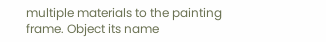multiple materials to the painting frame. Object its name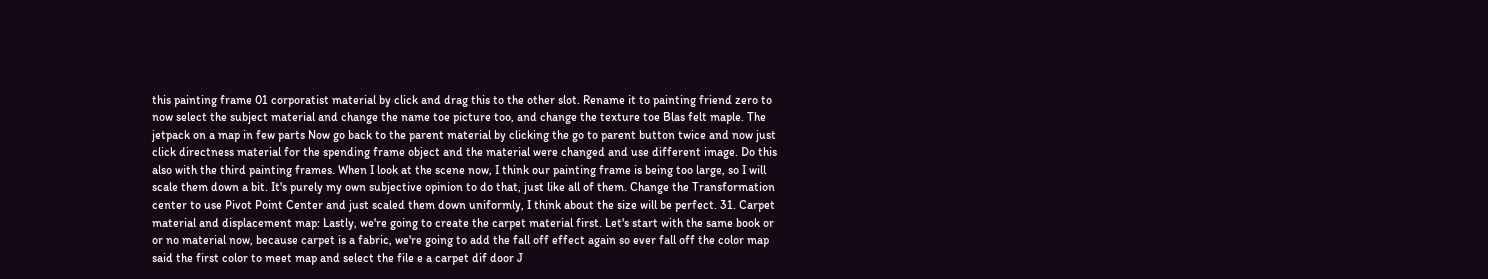this painting frame 01 corporatist material by click and drag this to the other slot. Rename it to painting friend zero to now select the subject material and change the name toe picture too, and change the texture toe Blas felt maple. The jetpack on a map in few parts Now go back to the parent material by clicking the go to parent button twice and now just click directness material for the spending frame object and the material were changed and use different image. Do this also with the third painting frames. When I look at the scene now, I think our painting frame is being too large, so I will scale them down a bit. It's purely my own subjective opinion to do that, just like all of them. Change the Transformation center to use Pivot Point Center and just scaled them down uniformly, I think about the size will be perfect. 31. Carpet material and displacement map: Lastly, we're going to create the carpet material first. Let's start with the same book or or no material now, because carpet is a fabric, we're going to add the fall off effect again so ever fall off the color map said the first color to meet map and select the file e a carpet dif door J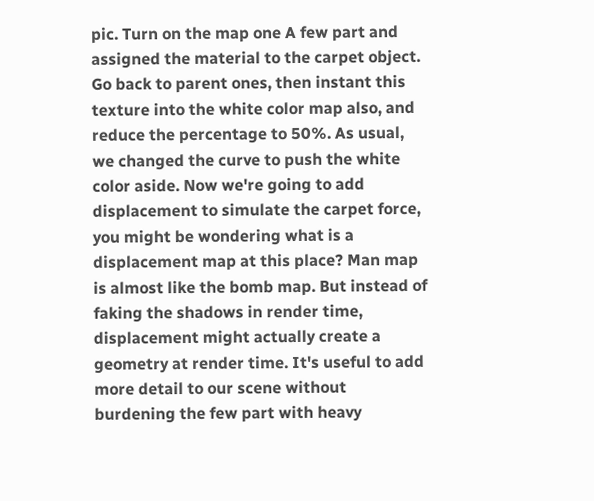pic. Turn on the map one A few part and assigned the material to the carpet object. Go back to parent ones, then instant this texture into the white color map also, and reduce the percentage to 50%. As usual, we changed the curve to push the white color aside. Now we're going to add displacement to simulate the carpet force, you might be wondering what is a displacement map at this place? Man map is almost like the bomb map. But instead of faking the shadows in render time, displacement might actually create a geometry at render time. It's useful to add more detail to our scene without burdening the few part with heavy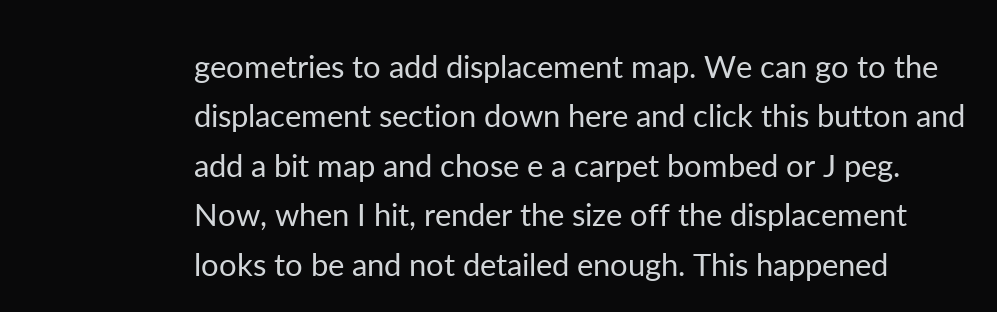geometries to add displacement map. We can go to the displacement section down here and click this button and add a bit map and chose e a carpet bombed or J peg. Now, when I hit, render the size off the displacement looks to be and not detailed enough. This happened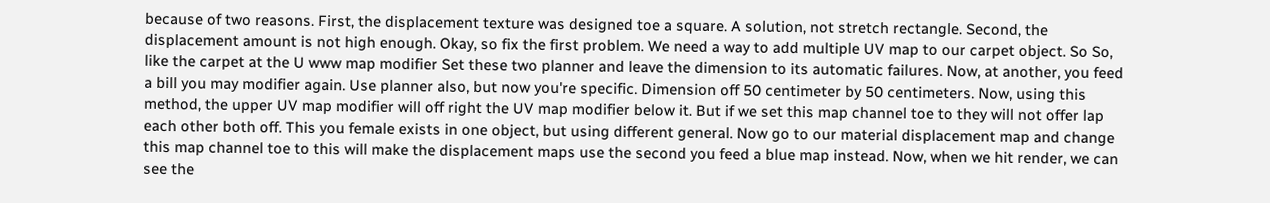because of two reasons. First, the displacement texture was designed toe a square. A solution, not stretch rectangle. Second, the displacement amount is not high enough. Okay, so fix the first problem. We need a way to add multiple UV map to our carpet object. So So, like the carpet at the U www map modifier Set these two planner and leave the dimension to its automatic failures. Now, at another, you feed a bill you may modifier again. Use planner also, but now you're specific. Dimension off 50 centimeter by 50 centimeters. Now, using this method, the upper UV map modifier will off right the UV map modifier below it. But if we set this map channel toe to they will not offer lap each other both off. This you female exists in one object, but using different general. Now go to our material displacement map and change this map channel toe to this will make the displacement maps use the second you feed a blue map instead. Now, when we hit render, we can see the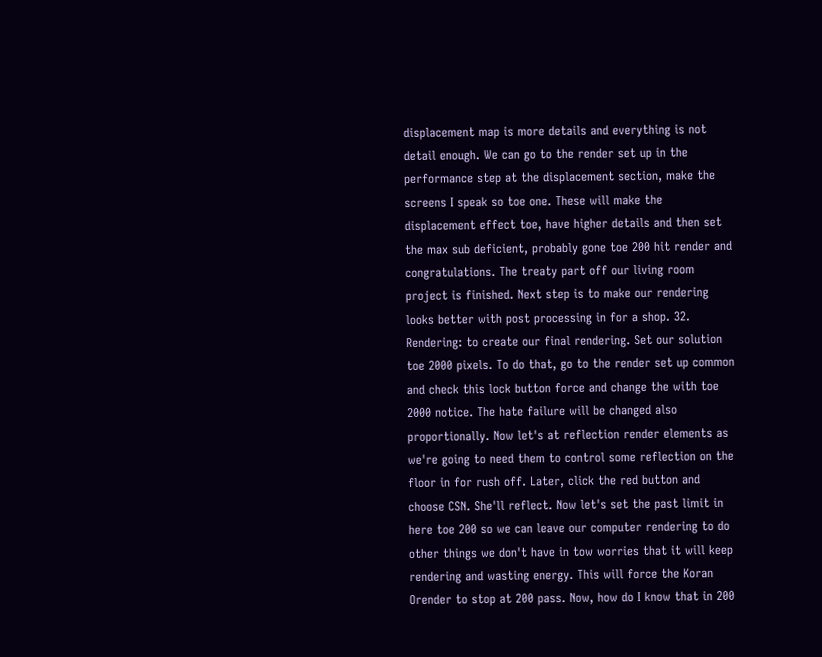displacement map is more details and everything is not detail enough. We can go to the render set up in the performance step at the displacement section, make the screens I speak so toe one. These will make the displacement effect toe, have higher details and then set the max sub deficient, probably gone toe 200 hit render and congratulations. The treaty part off our living room project is finished. Next step is to make our rendering looks better with post processing in for a shop. 32. Rendering: to create our final rendering. Set our solution toe 2000 pixels. To do that, go to the render set up common and check this lock button force and change the with toe 2000 notice. The hate failure will be changed also proportionally. Now let's at reflection render elements as we're going to need them to control some reflection on the floor in for rush off. Later, click the red button and choose CSN. She'll reflect. Now let's set the past limit in here toe 200 so we can leave our computer rendering to do other things we don't have in tow worries that it will keep rendering and wasting energy. This will force the Koran Orender to stop at 200 pass. Now, how do I know that in 200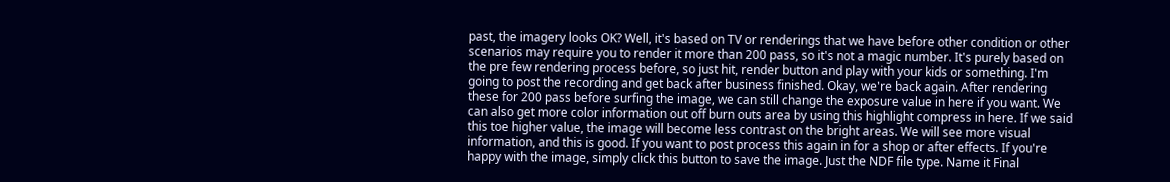past, the imagery looks OK? Well, it's based on TV or renderings that we have before other condition or other scenarios may require you to render it more than 200 pass, so it's not a magic number. It's purely based on the pre few rendering process before, so just hit, render button and play with your kids or something. I'm going to post the recording and get back after business finished. Okay, we're back again. After rendering these for 200 pass before surfing the image, we can still change the exposure value in here if you want. We can also get more color information out off burn outs area by using this highlight compress in here. If we said this toe higher value, the image will become less contrast on the bright areas. We will see more visual information, and this is good. If you want to post process this again in for a shop or after effects. If you're happy with the image, simply click this button to save the image. Just the NDF file type. Name it Final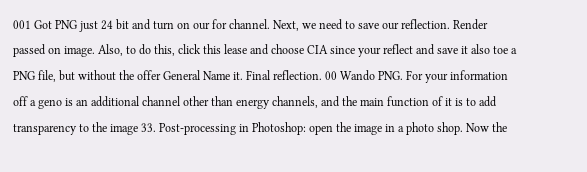001 Got PNG just 24 bit and turn on our for channel. Next, we need to save our reflection. Render passed on image. Also, to do this, click this lease and choose CIA since your reflect and save it also toe a PNG file, but without the offer General Name it. Final reflection. 00 Wando PNG. For your information off a geno is an additional channel other than energy channels, and the main function of it is to add transparency to the image 33. Post-processing in Photoshop: open the image in a photo shop. Now the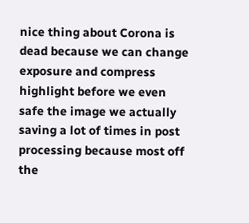nice thing about Corona is dead because we can change exposure and compress highlight before we even safe the image we actually saving a lot of times in post processing because most off the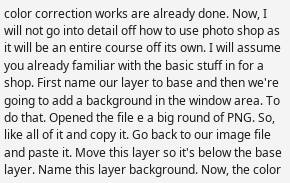color correction works are already done. Now, I will not go into detail off how to use photo shop as it will be an entire course off its own. I will assume you already familiar with the basic stuff in for a shop. First name our layer to base and then we're going to add a background in the window area. To do that. Opened the file e a big round of PNG. So, like all of it and copy it. Go back to our image file and paste it. Move this layer so it's below the base layer. Name this layer background. Now, the color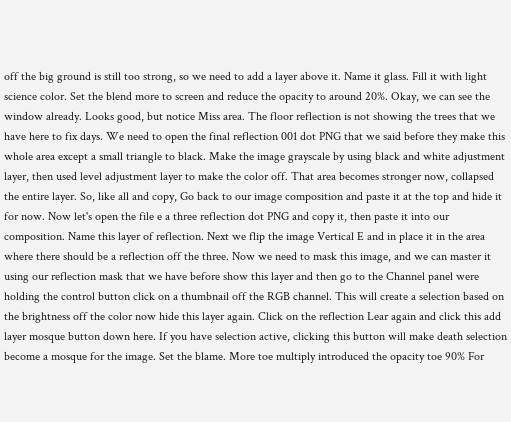off the big ground is still too strong, so we need to add a layer above it. Name it glass. Fill it with light science color. Set the blend more to screen and reduce the opacity to around 20%. Okay, we can see the window already. Looks good, but notice Miss area. The floor reflection is not showing the trees that we have here to fix days. We need to open the final reflection 001 dot PNG that we said before they make this whole area except a small triangle to black. Make the image grayscale by using black and white adjustment layer, then used level adjustment layer to make the color off. That area becomes stronger now, collapsed the entire layer. So, like all and copy, Go back to our image composition and paste it at the top and hide it for now. Now let's open the file e a three reflection dot PNG and copy it, then paste it into our composition. Name this layer of reflection. Next we flip the image Vertical E and in place it in the area where there should be a reflection off the three. Now we need to mask this image, and we can master it using our reflection mask that we have before show this layer and then go to the Channel panel were holding the control button click on a thumbnail off the RGB channel. This will create a selection based on the brightness off the color now hide this layer again. Click on the reflection Lear again and click this add layer mosque button down here. If you have selection active, clicking this button will make death selection become a mosque for the image. Set the blame. More toe multiply introduced the opacity toe 90% For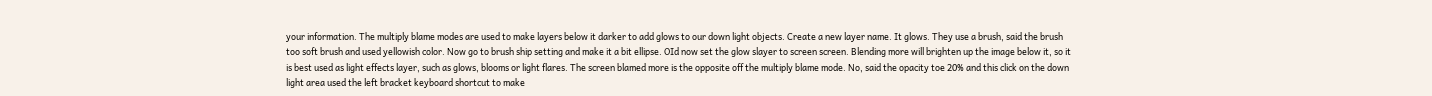your information. The multiply blame modes are used to make layers below it darker to add glows to our down light objects. Create a new layer name. It glows. They use a brush, said the brush too soft brush and used yellowish color. Now go to brush ship setting and make it a bit ellipse. OId now set the glow slayer to screen screen. Blending more will brighten up the image below it, so it is best used as light effects layer, such as glows, blooms or light flares. The screen blamed more is the opposite off the multiply blame mode. No, said the opacity toe 20% and this click on the down light area used the left bracket keyboard shortcut to make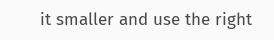it smaller and use the right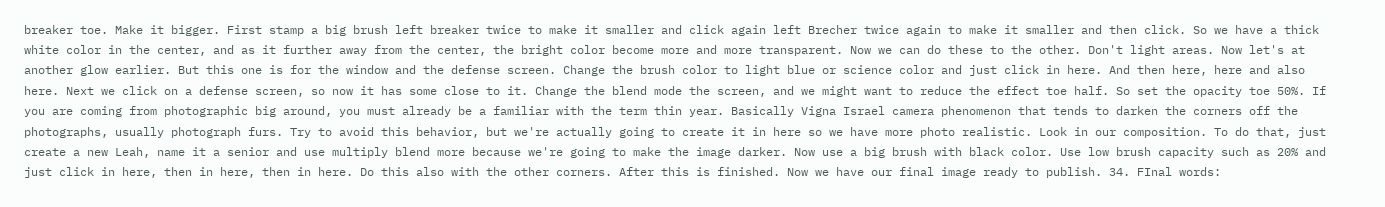breaker toe. Make it bigger. First stamp a big brush left breaker twice to make it smaller and click again left Brecher twice again to make it smaller and then click. So we have a thick white color in the center, and as it further away from the center, the bright color become more and more transparent. Now we can do these to the other. Don't light areas. Now let's at another glow earlier. But this one is for the window and the defense screen. Change the brush color to light blue or science color and just click in here. And then here, here and also here. Next we click on a defense screen, so now it has some close to it. Change the blend mode the screen, and we might want to reduce the effect toe half. So set the opacity toe 50%. If you are coming from photographic big around, you must already be a familiar with the term thin year. Basically Vigna Israel camera phenomenon that tends to darken the corners off the photographs, usually photograph furs. Try to avoid this behavior, but we're actually going to create it in here so we have more photo realistic. Look in our composition. To do that, just create a new Leah, name it a senior and use multiply blend more because we're going to make the image darker. Now use a big brush with black color. Use low brush capacity such as 20% and just click in here, then in here, then in here. Do this also with the other corners. After this is finished. Now we have our final image ready to publish. 34. FInal words: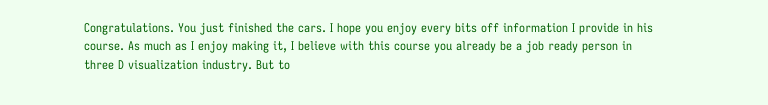Congratulations. You just finished the cars. I hope you enjoy every bits off information I provide in his course. As much as I enjoy making it, I believe with this course you already be a job ready person in three D visualization industry. But to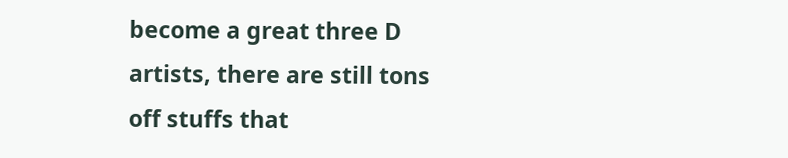become a great three D artists, there are still tons off stuffs that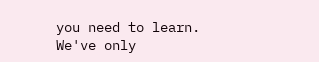you need to learn. We've only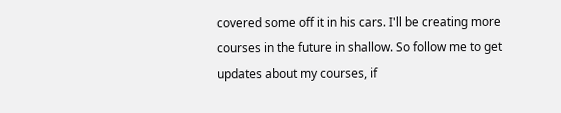covered some off it in his cars. I'll be creating more courses in the future in shallow. So follow me to get updates about my courses, if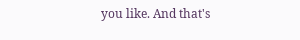you like. And that's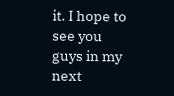it. I hope to see you guys in my next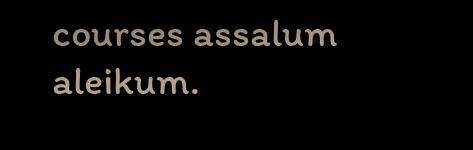courses assalum aleikum.